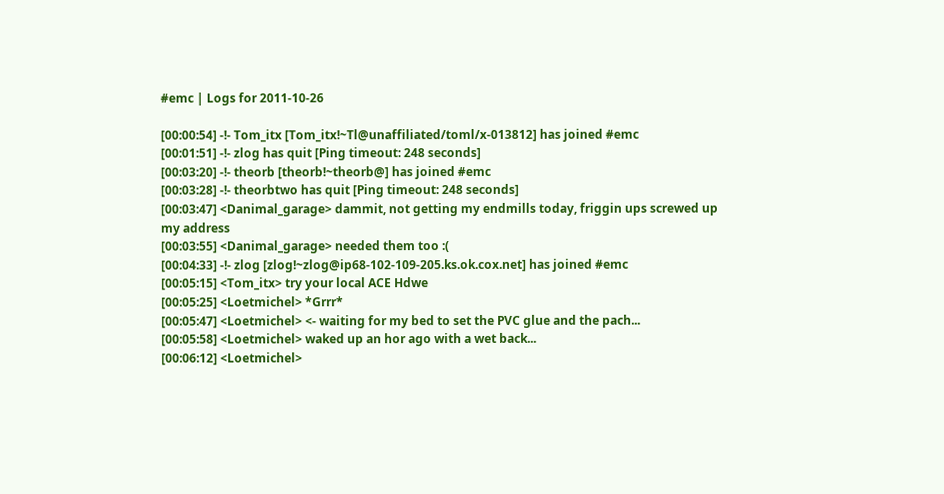#emc | Logs for 2011-10-26

[00:00:54] -!- Tom_itx [Tom_itx!~Tl@unaffiliated/toml/x-013812] has joined #emc
[00:01:51] -!- zlog has quit [Ping timeout: 248 seconds]
[00:03:20] -!- theorb [theorb!~theorb@] has joined #emc
[00:03:28] -!- theorbtwo has quit [Ping timeout: 248 seconds]
[00:03:47] <Danimal_garage> dammit, not getting my endmills today, friggin ups screwed up my address
[00:03:55] <Danimal_garage> needed them too :(
[00:04:33] -!- zlog [zlog!~zlog@ip68-102-109-205.ks.ok.cox.net] has joined #emc
[00:05:15] <Tom_itx> try your local ACE Hdwe
[00:05:25] <Loetmichel> *Grrr*
[00:05:47] <Loetmichel> <- waiting for my bed to set the PVC glue and the pach...
[00:05:58] <Loetmichel> waked up an hor ago with a wet back...
[00:06:12] <Loetmichel>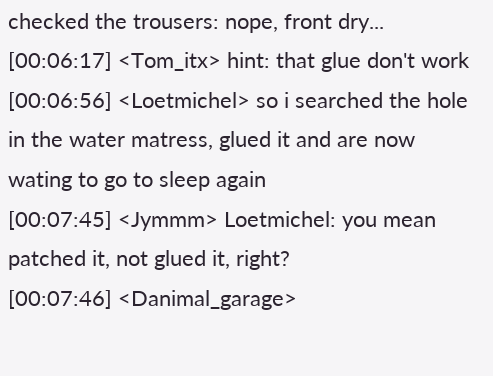checked the trousers: nope, front dry...
[00:06:17] <Tom_itx> hint: that glue don't work
[00:06:56] <Loetmichel> so i searched the hole in the water matress, glued it and are now wating to go to sleep again
[00:07:45] <Jymmm> Loetmichel: you mean patched it, not glued it, right?
[00:07:46] <Danimal_garage>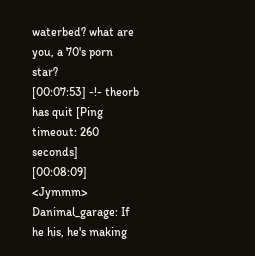waterbed? what are you, a 70's porn star?
[00:07:53] -!- theorb has quit [Ping timeout: 260 seconds]
[00:08:09] <Jymmm> Danimal_garage: If he his, he's making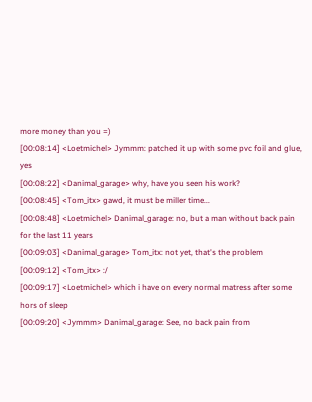more money than you =)
[00:08:14] <Loetmichel> Jymmm: patched it up with some pvc foil and glue, yes
[00:08:22] <Danimal_garage> why, have you seen his work?
[00:08:45] <Tom_itx> gawd, it must be miller time...
[00:08:48] <Loetmichel> Danimal_garage: no, but a man without back pain for the last 11 years
[00:09:03] <Danimal_garage> Tom_itx: not yet, that's the problem
[00:09:12] <Tom_itx> :/
[00:09:17] <Loetmichel> which i have on every normal matress after some hors of sleep
[00:09:20] <Jymmm> Danimal_garage: See, no back pain from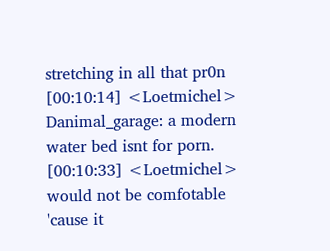stretching in all that pr0n
[00:10:14] <Loetmichel> Danimal_garage: a modern water bed isnt for porn.
[00:10:33] <Loetmichel> would not be comfotable 'cause it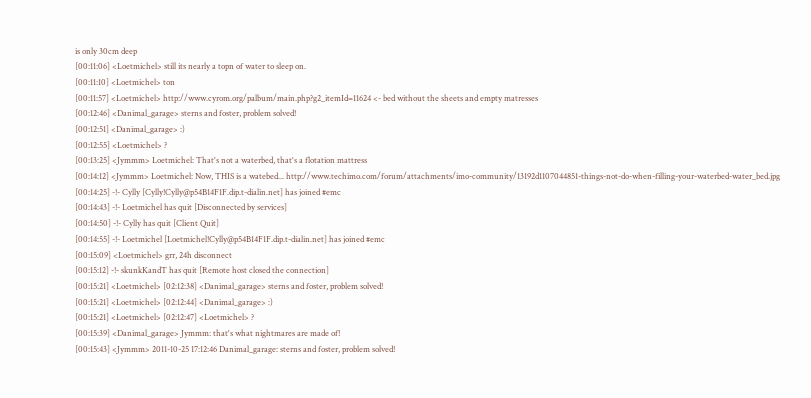is only 30cm deep
[00:11:06] <Loetmichel> still its nearly a topn of water to sleep on.
[00:11:10] <Loetmichel> ton
[00:11:57] <Loetmichel> http://www.cyrom.org/palbum/main.php?g2_itemId=11624 <- bed without the sheets and empty matresses
[00:12:46] <Danimal_garage> sterns and foster, problem solved!
[00:12:51] <Danimal_garage> :)
[00:12:55] <Loetmichel> ?
[00:13:25] <Jymmm> Loetmichel: That's not a waterbed, that's a flotation mattress
[00:14:12] <Jymmm> Loetmichel: Now, THIS is a watebed... http://www.techimo.com/forum/attachments/imo-community/13192d1107044851-things-not-do-when-filling-your-waterbed-water_bed.jpg
[00:14:25] -!- Cylly [Cylly!Cylly@p54B14F1F.dip.t-dialin.net] has joined #emc
[00:14:43] -!- Loetmichel has quit [Disconnected by services]
[00:14:50] -!- Cylly has quit [Client Quit]
[00:14:55] -!- Loetmichel [Loetmichel!Cylly@p54B14F1F.dip.t-dialin.net] has joined #emc
[00:15:09] <Loetmichel> grr, 24h disconnect
[00:15:12] -!- skunkKandT has quit [Remote host closed the connection]
[00:15:21] <Loetmichel> [02:12:38] <Danimal_garage> sterns and foster, problem solved!
[00:15:21] <Loetmichel> [02:12:44] <Danimal_garage> :)
[00:15:21] <Loetmichel> [02:12:47] <Loetmichel> ?
[00:15:39] <Danimal_garage> Jymmm: that's what nightmares are made of!
[00:15:43] <Jymmm> 2011-10-25 17:12:46 Danimal_garage: sterns and foster, problem solved!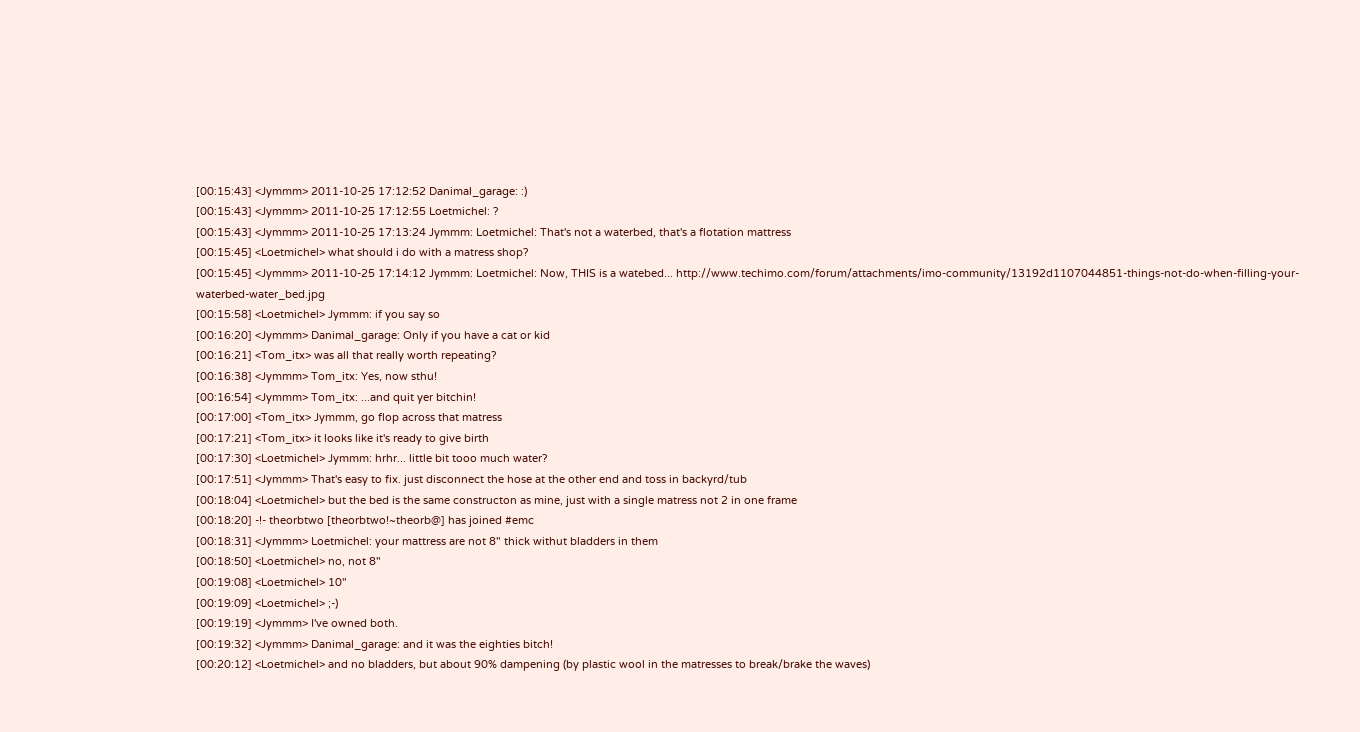[00:15:43] <Jymmm> 2011-10-25 17:12:52 Danimal_garage: :)
[00:15:43] <Jymmm> 2011-10-25 17:12:55 Loetmichel: ?
[00:15:43] <Jymmm> 2011-10-25 17:13:24 Jymmm: Loetmichel: That's not a waterbed, that's a flotation mattress
[00:15:45] <Loetmichel> what should i do with a matress shop?
[00:15:45] <Jymmm> 2011-10-25 17:14:12 Jymmm: Loetmichel: Now, THIS is a watebed... http://www.techimo.com/forum/attachments/imo-community/13192d1107044851-things-not-do-when-filling-your-waterbed-water_bed.jpg
[00:15:58] <Loetmichel> Jymmm: if you say so
[00:16:20] <Jymmm> Danimal_garage: Only if you have a cat or kid
[00:16:21] <Tom_itx> was all that really worth repeating?
[00:16:38] <Jymmm> Tom_itx: Yes, now sthu!
[00:16:54] <Jymmm> Tom_itx: ...and quit yer bitchin!
[00:17:00] <Tom_itx> Jymmm, go flop across that matress
[00:17:21] <Tom_itx> it looks like it's ready to give birth
[00:17:30] <Loetmichel> Jymmm: hrhr... little bit tooo much water?
[00:17:51] <Jymmm> That's easy to fix. just disconnect the hose at the other end and toss in backyrd/tub
[00:18:04] <Loetmichel> but the bed is the same constructon as mine, just with a single matress not 2 in one frame
[00:18:20] -!- theorbtwo [theorbtwo!~theorb@] has joined #emc
[00:18:31] <Jymmm> Loetmichel: your mattress are not 8" thick withut bladders in them
[00:18:50] <Loetmichel> no, not 8"
[00:19:08] <Loetmichel> 10"
[00:19:09] <Loetmichel> ;-)
[00:19:19] <Jymmm> I've owned both.
[00:19:32] <Jymmm> Danimal_garage: and it was the eighties bitch!
[00:20:12] <Loetmichel> and no bladders, but about 90% dampening (by plastic wool in the matresses to break/brake the waves)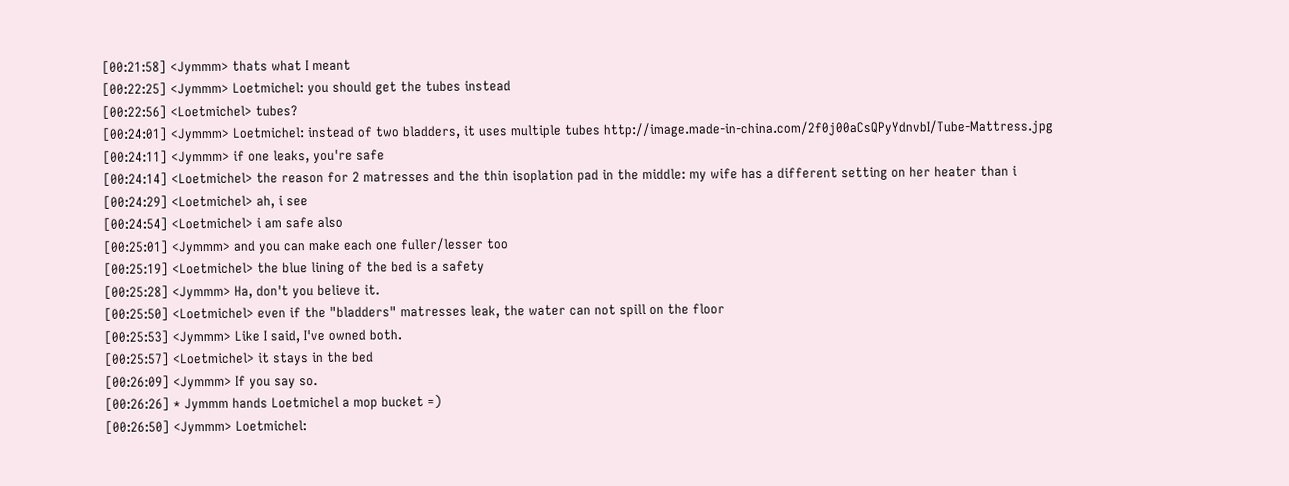[00:21:58] <Jymmm> thats what I meant
[00:22:25] <Jymmm> Loetmichel: you should get the tubes instead
[00:22:56] <Loetmichel> tubes?
[00:24:01] <Jymmm> Loetmichel: instead of two bladders, it uses multiple tubes http://image.made-in-china.com/2f0j00aCsQPyYdnvbI/Tube-Mattress.jpg
[00:24:11] <Jymmm> if one leaks, you're safe
[00:24:14] <Loetmichel> the reason for 2 matresses and the thin isoplation pad in the middle: my wife has a different setting on her heater than i
[00:24:29] <Loetmichel> ah, i see
[00:24:54] <Loetmichel> i am safe also
[00:25:01] <Jymmm> and you can make each one fuller/lesser too
[00:25:19] <Loetmichel> the blue lining of the bed is a safety
[00:25:28] <Jymmm> Ha, don't you believe it.
[00:25:50] <Loetmichel> even if the "bladders" matresses leak, the water can not spill on the floor
[00:25:53] <Jymmm> Like I said, I've owned both.
[00:25:57] <Loetmichel> it stays in the bed
[00:26:09] <Jymmm> If you say so.
[00:26:26] * Jymmm hands Loetmichel a mop bucket =)
[00:26:50] <Jymmm> Loetmichel: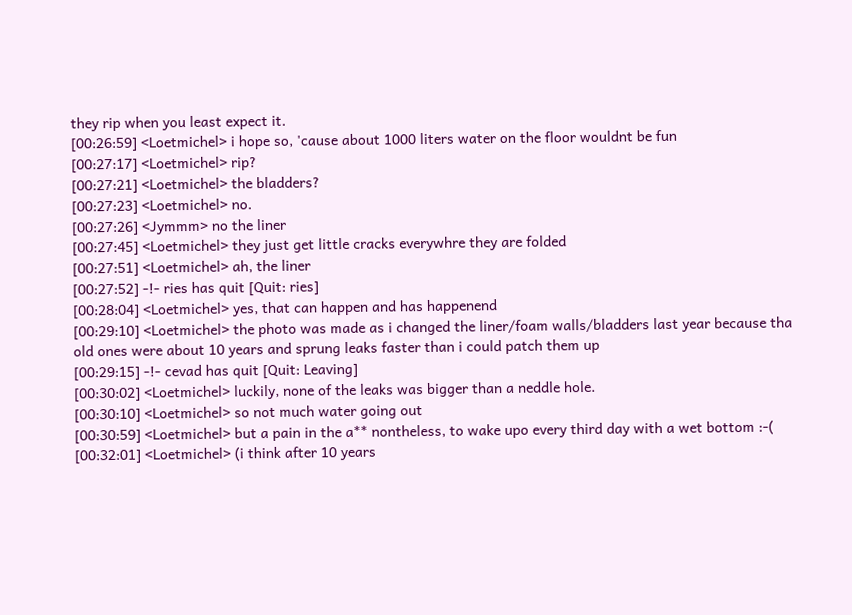they rip when you least expect it.
[00:26:59] <Loetmichel> i hope so, 'cause about 1000 liters water on the floor wouldnt be fun
[00:27:17] <Loetmichel> rip?
[00:27:21] <Loetmichel> the bladders?
[00:27:23] <Loetmichel> no.
[00:27:26] <Jymmm> no the liner
[00:27:45] <Loetmichel> they just get little cracks everywhre they are folded
[00:27:51] <Loetmichel> ah, the liner
[00:27:52] -!- ries has quit [Quit: ries]
[00:28:04] <Loetmichel> yes, that can happen and has happenend
[00:29:10] <Loetmichel> the photo was made as i changed the liner/foam walls/bladders last year because tha old ones were about 10 years and sprung leaks faster than i could patch them up
[00:29:15] -!- cevad has quit [Quit: Leaving]
[00:30:02] <Loetmichel> luckily, none of the leaks was bigger than a neddle hole.
[00:30:10] <Loetmichel> so not much water going out
[00:30:59] <Loetmichel> but a pain in the a** nontheless, to wake upo every third day with a wet bottom :-(
[00:32:01] <Loetmichel> (i think after 10 years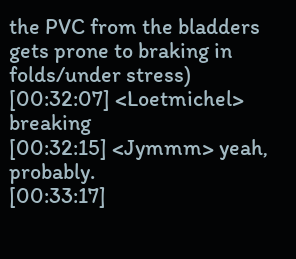the PVC from the bladders gets prone to braking in folds/under stress)
[00:32:07] <Loetmichel> breaking
[00:32:15] <Jymmm> yeah, probably.
[00:33:17]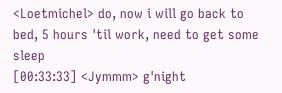<Loetmichel> do, now i will go back to bed, 5 hours 'til work, need to get some sleep
[00:33:33] <Jymmm> g'night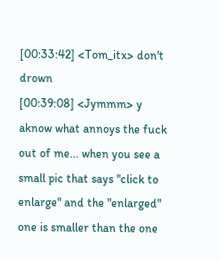[00:33:42] <Tom_itx> don't drown
[00:39:08] <Jymmm> y aknow what annoys the fuck out of me... when you see a small pic that says "click to enlarge" and the "enlarged" one is smaller than the one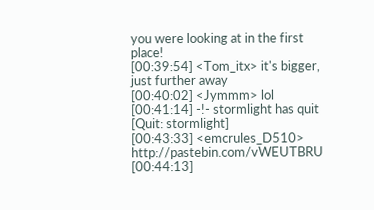you were looking at in the first place!
[00:39:54] <Tom_itx> it's bigger, just further away
[00:40:02] <Jymmm> lol
[00:41:14] -!- stormlight has quit [Quit: stormlight]
[00:43:33] <emcrules_D510> http://pastebin.com/vWEUTBRU
[00:44:13]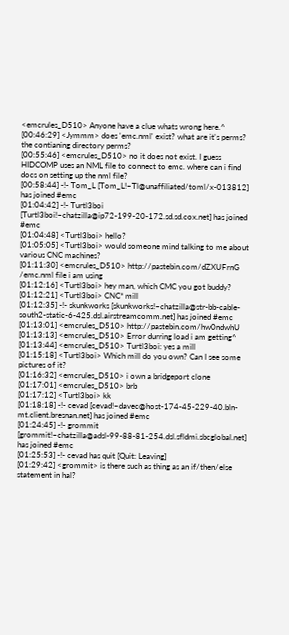<emcrules_D510> Anyone have a clue whats wrong here.^
[00:46:29] <Jymmm> does 'emc.nml' exist? what are it's perms? the contianing directory perms?
[00:55:46] <emcrules_D510> no it does not exist. I guess HIDCOMP uses an NML file to connect to emc. where can i find docs on setting up the nml file?
[00:58:44] -!- Tom_L [Tom_L!~Tl@unaffiliated/toml/x-013812] has joined #emc
[01:04:42] -!- Turtl3boi [Turtl3boi!~chatzilla@ip72-199-20-172.sd.sd.cox.net] has joined #emc
[01:04:48] <Turtl3boi> hello?
[01:05:05] <Turtl3boi> would someone mind talking to me about various CNC machines?
[01:11:30] <emcrules_D510> http://pastebin.com/dZXUFrnG /emc.nml file i am using
[01:12:16] <Turtl3boi> hey man, which CMC you got buddy?
[01:12:21] <Turtl3boi> CNC* mill
[01:12:35] -!- skunkworks [skunkworks!~chatzilla@str-bb-cable-south2-static-6-425.dsl.airstreamcomm.net] has joined #emc
[01:13:01] <emcrules_D510> http://pastebin.com/hw0ndwhU
[01:13:13] <emcrules_D510> Error durring load i am getting^
[01:13:44] <emcrules_D510> Turtl3boi: yes a mill
[01:15:18] <Turtl3boi> Which mill do you own? Can I see some pictures of it?
[01:16:32] <emcrules_D510> i own a bridgeport clone
[01:17:01] <emcrules_D510> brb
[01:17:12] <Turtl3boi> kk
[01:18:18] -!- cevad [cevad!~davec@host-174-45-229-40.bln-mt.client.bresnan.net] has joined #emc
[01:24:45] -!- grommit [grommit!~chatzilla@adsl-99-88-81-254.dsl.sfldmi.sbcglobal.net] has joined #emc
[01:25:53] -!- cevad has quit [Quit: Leaving]
[01:29:42] <grommit> is there such as thing as an if/then/else statement in hal?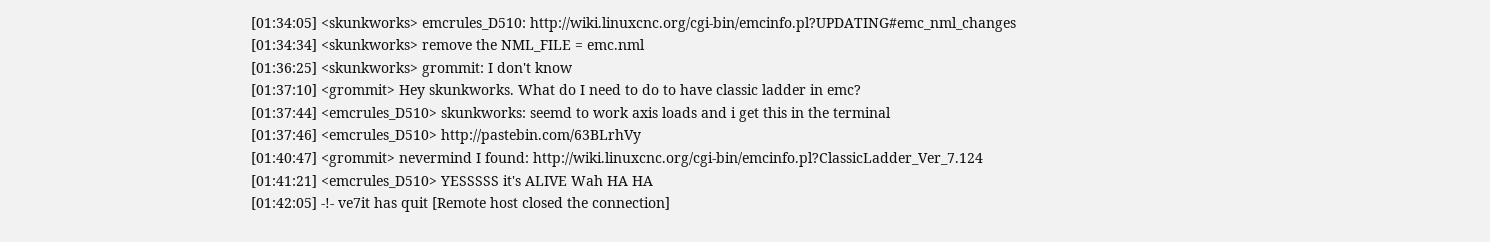[01:34:05] <skunkworks> emcrules_D510: http://wiki.linuxcnc.org/cgi-bin/emcinfo.pl?UPDATING#emc_nml_changes
[01:34:34] <skunkworks> remove the NML_FILE = emc.nml
[01:36:25] <skunkworks> grommit: I don't know
[01:37:10] <grommit> Hey skunkworks. What do I need to do to have classic ladder in emc?
[01:37:44] <emcrules_D510> skunkworks: seemd to work axis loads and i get this in the terminal
[01:37:46] <emcrules_D510> http://pastebin.com/63BLrhVy
[01:40:47] <grommit> nevermind I found: http://wiki.linuxcnc.org/cgi-bin/emcinfo.pl?ClassicLadder_Ver_7.124
[01:41:21] <emcrules_D510> YESSSSS it's ALIVE Wah HA HA
[01:42:05] -!- ve7it has quit [Remote host closed the connection]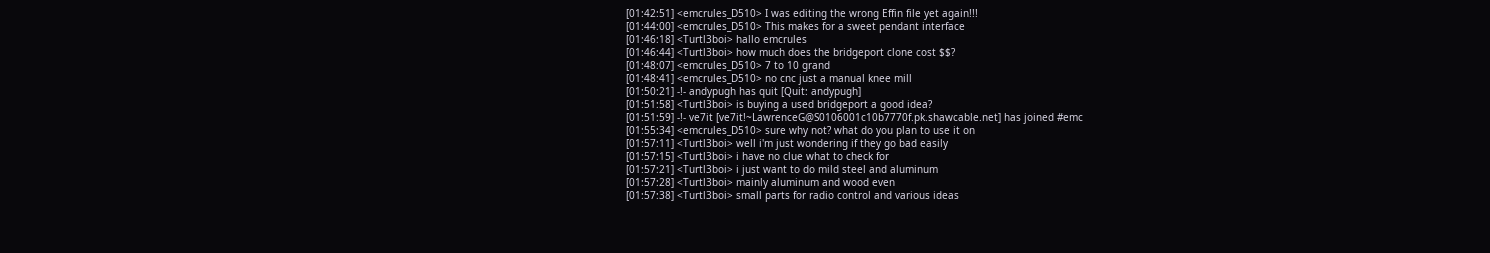[01:42:51] <emcrules_D510> I was editing the wrong Effin file yet again!!!
[01:44:00] <emcrules_D510> This makes for a sweet pendant interface
[01:46:18] <Turtl3boi> hallo emcrules
[01:46:44] <Turtl3boi> how much does the bridgeport clone cost $$?
[01:48:07] <emcrules_D510> 7 to 10 grand
[01:48:41] <emcrules_D510> no cnc just a manual knee mill
[01:50:21] -!- andypugh has quit [Quit: andypugh]
[01:51:58] <Turtl3boi> is buying a used bridgeport a good idea?
[01:51:59] -!- ve7it [ve7it!~LawrenceG@S0106001c10b7770f.pk.shawcable.net] has joined #emc
[01:55:34] <emcrules_D510> sure why not? what do you plan to use it on
[01:57:11] <Turtl3boi> well i'm just wondering if they go bad easily
[01:57:15] <Turtl3boi> i have no clue what to check for
[01:57:21] <Turtl3boi> i just want to do mild steel and aluminum
[01:57:28] <Turtl3boi> mainly aluminum and wood even
[01:57:38] <Turtl3boi> small parts for radio control and various ideas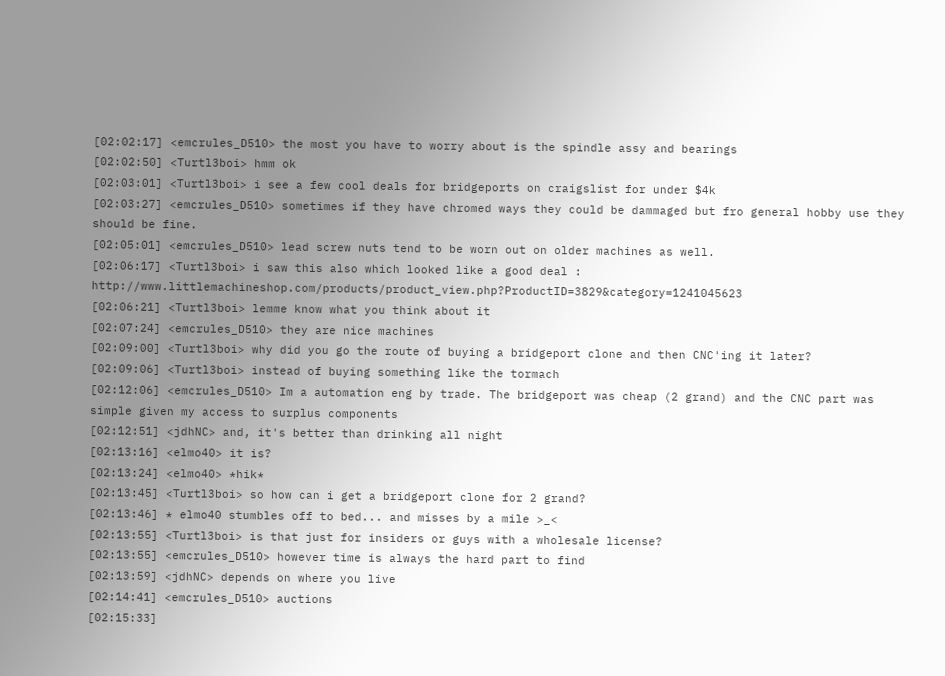[02:02:17] <emcrules_D510> the most you have to worry about is the spindle assy and bearings
[02:02:50] <Turtl3boi> hmm ok
[02:03:01] <Turtl3boi> i see a few cool deals for bridgeports on craigslist for under $4k
[02:03:27] <emcrules_D510> sometimes if they have chromed ways they could be dammaged but fro general hobby use they should be fine.
[02:05:01] <emcrules_D510> lead screw nuts tend to be worn out on older machines as well.
[02:06:17] <Turtl3boi> i saw this also which looked like a good deal : http://www.littlemachineshop.com/products/product_view.php?ProductID=3829&category=1241045623
[02:06:21] <Turtl3boi> lemme know what you think about it
[02:07:24] <emcrules_D510> they are nice machines
[02:09:00] <Turtl3boi> why did you go the route of buying a bridgeport clone and then CNC'ing it later?
[02:09:06] <Turtl3boi> instead of buying something like the tormach
[02:12:06] <emcrules_D510> Im a automation eng by trade. The bridgeport was cheap (2 grand) and the CNC part was simple given my access to surplus components
[02:12:51] <jdhNC> and, it's better than drinking all night
[02:13:16] <elmo40> it is?
[02:13:24] <elmo40> *hik*
[02:13:45] <Turtl3boi> so how can i get a bridgeport clone for 2 grand?
[02:13:46] * elmo40 stumbles off to bed... and misses by a mile >_<
[02:13:55] <Turtl3boi> is that just for insiders or guys with a wholesale license?
[02:13:55] <emcrules_D510> however time is always the hard part to find
[02:13:59] <jdhNC> depends on where you live
[02:14:41] <emcrules_D510> auctions
[02:15:33]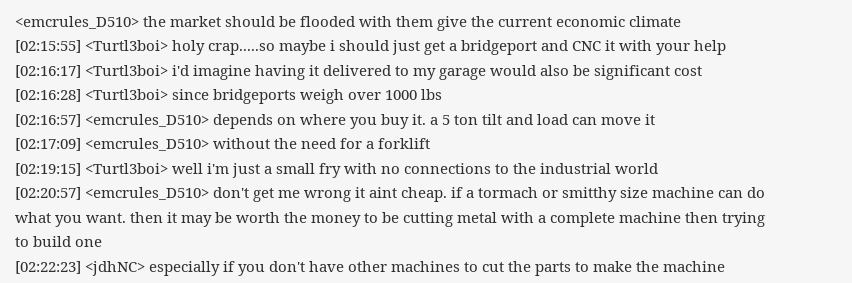<emcrules_D510> the market should be flooded with them give the current economic climate
[02:15:55] <Turtl3boi> holy crap.....so maybe i should just get a bridgeport and CNC it with your help
[02:16:17] <Turtl3boi> i'd imagine having it delivered to my garage would also be significant cost
[02:16:28] <Turtl3boi> since bridgeports weigh over 1000 lbs
[02:16:57] <emcrules_D510> depends on where you buy it. a 5 ton tilt and load can move it
[02:17:09] <emcrules_D510> without the need for a forklift
[02:19:15] <Turtl3boi> well i'm just a small fry with no connections to the industrial world
[02:20:57] <emcrules_D510> don't get me wrong it aint cheap. if a tormach or smitthy size machine can do what you want. then it may be worth the money to be cutting metal with a complete machine then trying to build one
[02:22:23] <jdhNC> especially if you don't have other machines to cut the parts to make the machine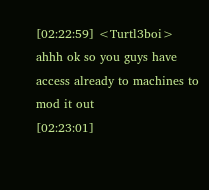[02:22:59] <Turtl3boi> ahhh ok so you guys have access already to machines to mod it out
[02:23:01]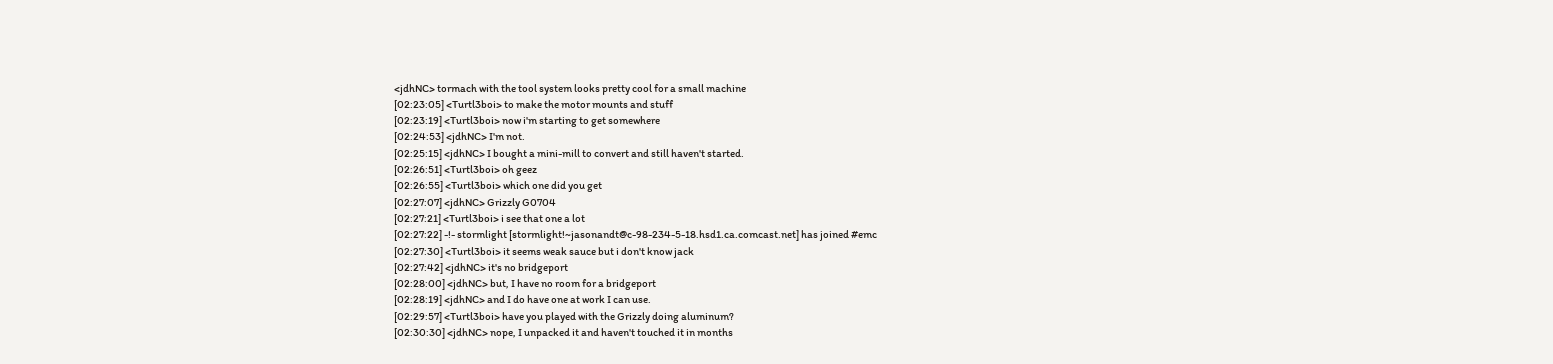<jdhNC> tormach with the tool system looks pretty cool for a small machine
[02:23:05] <Turtl3boi> to make the motor mounts and stuff
[02:23:19] <Turtl3boi> now i'm starting to get somewhere
[02:24:53] <jdhNC> I'm not.
[02:25:15] <jdhNC> I bought a mini-mill to convert and still haven't started.
[02:26:51] <Turtl3boi> oh geez
[02:26:55] <Turtl3boi> which one did you get
[02:27:07] <jdhNC> Grizzly G0704
[02:27:21] <Turtl3boi> i see that one a lot
[02:27:22] -!- stormlight [stormlight!~jasonandt@c-98-234-5-18.hsd1.ca.comcast.net] has joined #emc
[02:27:30] <Turtl3boi> it seems weak sauce but i don't know jack
[02:27:42] <jdhNC> it's no bridgeport
[02:28:00] <jdhNC> but, I have no room for a bridgeport
[02:28:19] <jdhNC> and I do have one at work I can use.
[02:29:57] <Turtl3boi> have you played with the Grizzly doing aluminum?
[02:30:30] <jdhNC> nope, I unpacked it and haven't touched it in months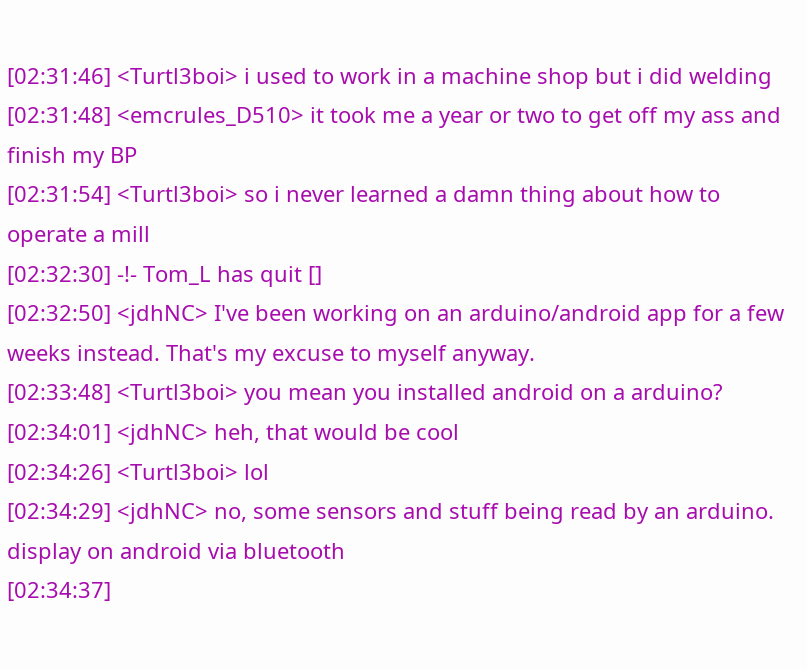[02:31:46] <Turtl3boi> i used to work in a machine shop but i did welding
[02:31:48] <emcrules_D510> it took me a year or two to get off my ass and finish my BP
[02:31:54] <Turtl3boi> so i never learned a damn thing about how to operate a mill
[02:32:30] -!- Tom_L has quit []
[02:32:50] <jdhNC> I've been working on an arduino/android app for a few weeks instead. That's my excuse to myself anyway.
[02:33:48] <Turtl3boi> you mean you installed android on a arduino?
[02:34:01] <jdhNC> heh, that would be cool
[02:34:26] <Turtl3boi> lol
[02:34:29] <jdhNC> no, some sensors and stuff being read by an arduino. display on android via bluetooth
[02:34:37]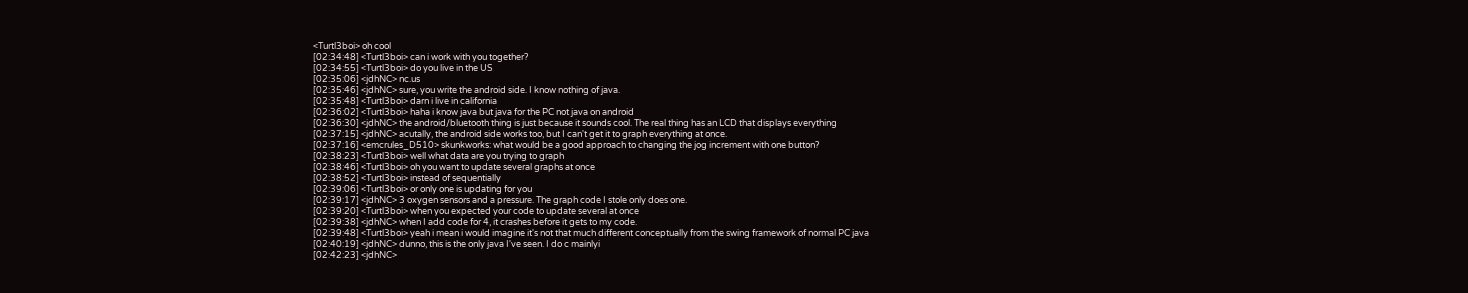<Turtl3boi> oh cool
[02:34:48] <Turtl3boi> can i work with you together?
[02:34:55] <Turtl3boi> do you live in the US
[02:35:06] <jdhNC> nc.us
[02:35:46] <jdhNC> sure, you write the android side. I know nothing of java.
[02:35:48] <Turtl3boi> darn i live in california
[02:36:02] <Turtl3boi> haha i know java but java for the PC not java on android
[02:36:30] <jdhNC> the android/bluetooth thing is just because it sounds cool. The real thing has an LCD that displays everything
[02:37:15] <jdhNC> acutally, the android side works too, but I can't get it to graph everything at once.
[02:37:16] <emcrules_D510> skunkworks: what would be a good approach to changing the jog increment with one button?
[02:38:23] <Turtl3boi> well what data are you trying to graph
[02:38:46] <Turtl3boi> oh you want to update several graphs at once
[02:38:52] <Turtl3boi> instead of sequentially
[02:39:06] <Turtl3boi> or only one is updating for you
[02:39:17] <jdhNC> 3 oxygen sensors and a pressure. The graph code I stole only does one.
[02:39:20] <Turtl3boi> when you expected your code to update several at once
[02:39:38] <jdhNC> when I add code for 4, it crashes before it gets to my code.
[02:39:48] <Turtl3boi> yeah i mean i would imagine it's not that much different conceptually from the swing framework of normal PC java
[02:40:19] <jdhNC> dunno, this is the only java I've seen. I do c mainlyi
[02:42:23] <jdhNC>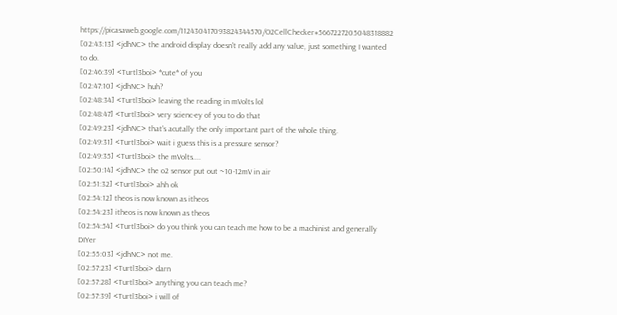https://picasaweb.google.com/112430417093824344570/O2CellChecker#5667227205048318882
[02:43:13] <jdhNC> the android display doesn't really add any value, just something I wanted to do.
[02:46:39] <Turtl3boi> *cute* of you
[02:47:10] <jdhNC> huh?
[02:48:34] <Turtl3boi> leaving the reading in mVolts lol
[02:48:47] <Turtl3boi> very scienc-ey of you to do that
[02:49:23] <jdhNC> that's acutally the only important part of the whole thing.
[02:49:31] <Turtl3boi> wait i guess this is a pressure sensor?
[02:49:35] <Turtl3boi> the mVolts....
[02:50:14] <jdhNC> the o2 sensor put out ~10-12mV in air
[02:51:32] <Turtl3boi> ahh ok
[02:54:12] theos is now known as itheos
[02:54:23] itheos is now known as theos
[02:54:54] <Turtl3boi> do you think you can teach me how to be a machinist and generally DIYer
[02:55:03] <jdhNC> not me.
[02:57:23] <Turtl3boi> darn
[02:57:28] <Turtl3boi> anything you can teach me?
[02:57:39] <Turtl3boi> i will of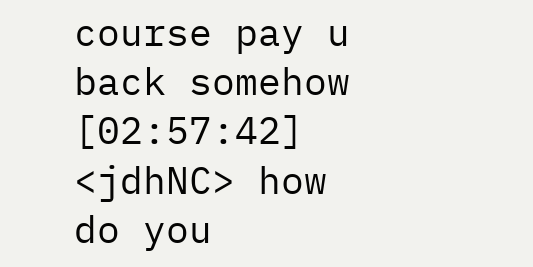course pay u back somehow
[02:57:42] <jdhNC> how do you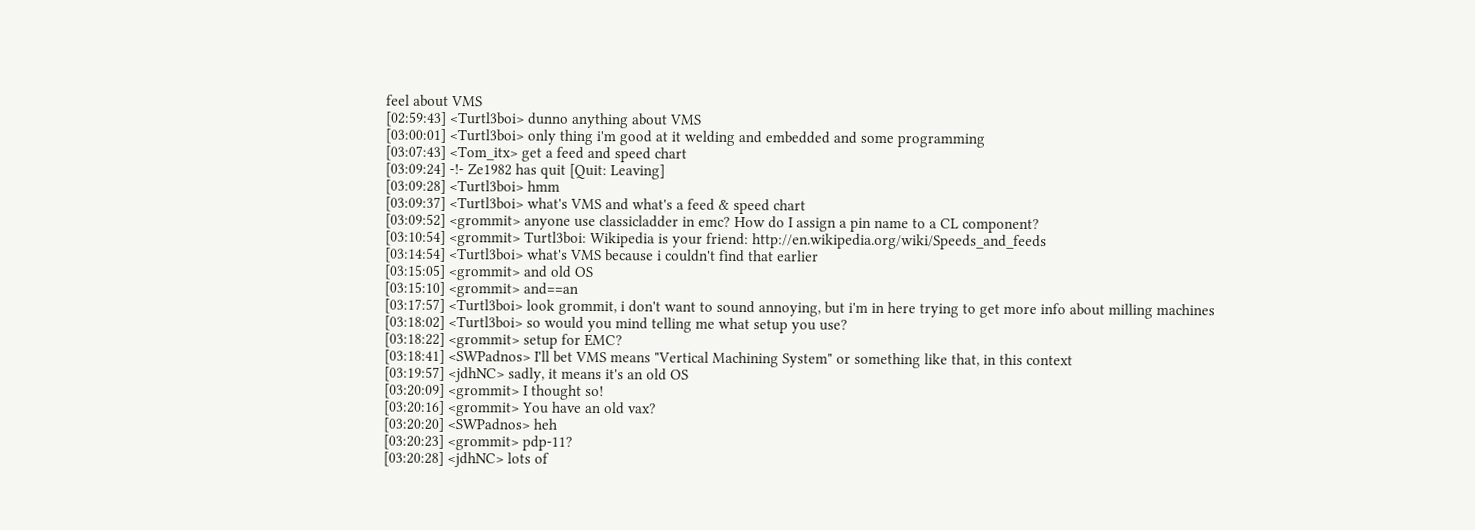feel about VMS
[02:59:43] <Turtl3boi> dunno anything about VMS
[03:00:01] <Turtl3boi> only thing i'm good at it welding and embedded and some programming
[03:07:43] <Tom_itx> get a feed and speed chart
[03:09:24] -!- Ze1982 has quit [Quit: Leaving]
[03:09:28] <Turtl3boi> hmm
[03:09:37] <Turtl3boi> what's VMS and what's a feed & speed chart
[03:09:52] <grommit> anyone use classicladder in emc? How do I assign a pin name to a CL component?
[03:10:54] <grommit> Turtl3boi: Wikipedia is your friend: http://en.wikipedia.org/wiki/Speeds_and_feeds
[03:14:54] <Turtl3boi> what's VMS because i couldn't find that earlier
[03:15:05] <grommit> and old OS
[03:15:10] <grommit> and==an
[03:17:57] <Turtl3boi> look grommit, i don't want to sound annoying, but i'm in here trying to get more info about milling machines
[03:18:02] <Turtl3boi> so would you mind telling me what setup you use?
[03:18:22] <grommit> setup for EMC?
[03:18:41] <SWPadnos> I'll bet VMS means "Vertical Machining System" or something like that, in this context
[03:19:57] <jdhNC> sadly, it means it's an old OS
[03:20:09] <grommit> I thought so!
[03:20:16] <grommit> You have an old vax?
[03:20:20] <SWPadnos> heh
[03:20:23] <grommit> pdp-11?
[03:20:28] <jdhNC> lots of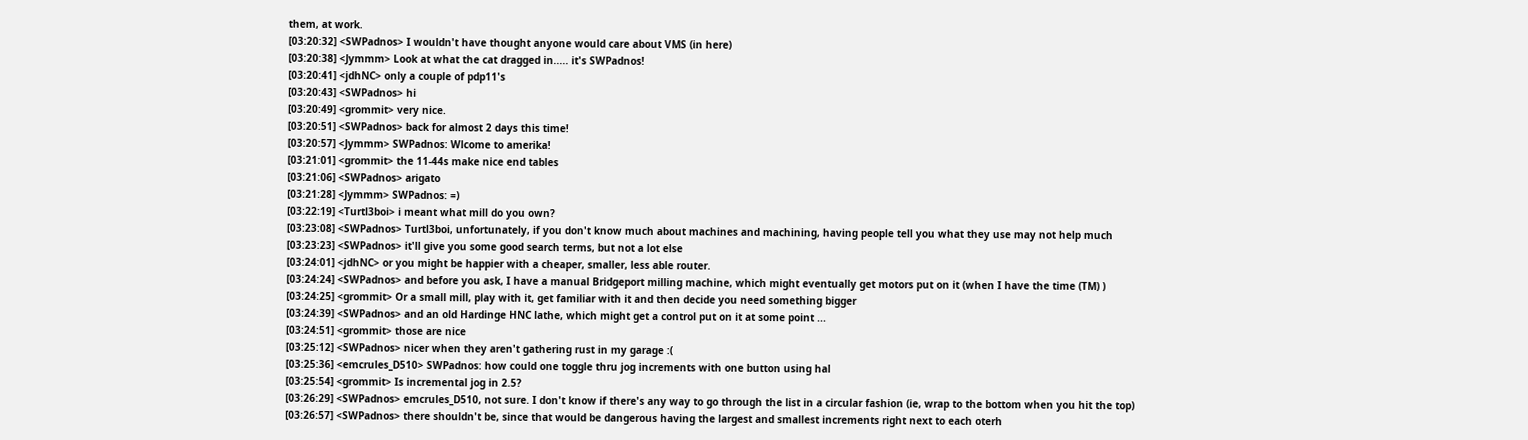them, at work.
[03:20:32] <SWPadnos> I wouldn't have thought anyone would care about VMS (in here)
[03:20:38] <Jymmm> Look at what the cat dragged in..... it's SWPadnos!
[03:20:41] <jdhNC> only a couple of pdp11's
[03:20:43] <SWPadnos> hi
[03:20:49] <grommit> very nice.
[03:20:51] <SWPadnos> back for almost 2 days this time!
[03:20:57] <Jymmm> SWPadnos: Wlcome to amerika!
[03:21:01] <grommit> the 11-44s make nice end tables
[03:21:06] <SWPadnos> arigato
[03:21:28] <Jymmm> SWPadnos: =)
[03:22:19] <Turtl3boi> i meant what mill do you own?
[03:23:08] <SWPadnos> Turtl3boi, unfortunately, if you don't know much about machines and machining, having people tell you what they use may not help much
[03:23:23] <SWPadnos> it'll give you some good search terms, but not a lot else
[03:24:01] <jdhNC> or you might be happier with a cheaper, smaller, less able router.
[03:24:24] <SWPadnos> and before you ask, I have a manual Bridgeport milling machine, which might eventually get motors put on it (when I have the time (TM) )
[03:24:25] <grommit> Or a small mill, play with it, get familiar with it and then decide you need something bigger
[03:24:39] <SWPadnos> and an old Hardinge HNC lathe, which might get a control put on it at some point ...
[03:24:51] <grommit> those are nice
[03:25:12] <SWPadnos> nicer when they aren't gathering rust in my garage :(
[03:25:36] <emcrules_D510> SWPadnos: how could one toggle thru jog increments with one button using hal
[03:25:54] <grommit> Is incremental jog in 2.5?
[03:26:29] <SWPadnos> emcrules_D510, not sure. I don't know if there's any way to go through the list in a circular fashion (ie, wrap to the bottom when you hit the top)
[03:26:57] <SWPadnos> there shouldn't be, since that would be dangerous having the largest and smallest increments right next to each oterh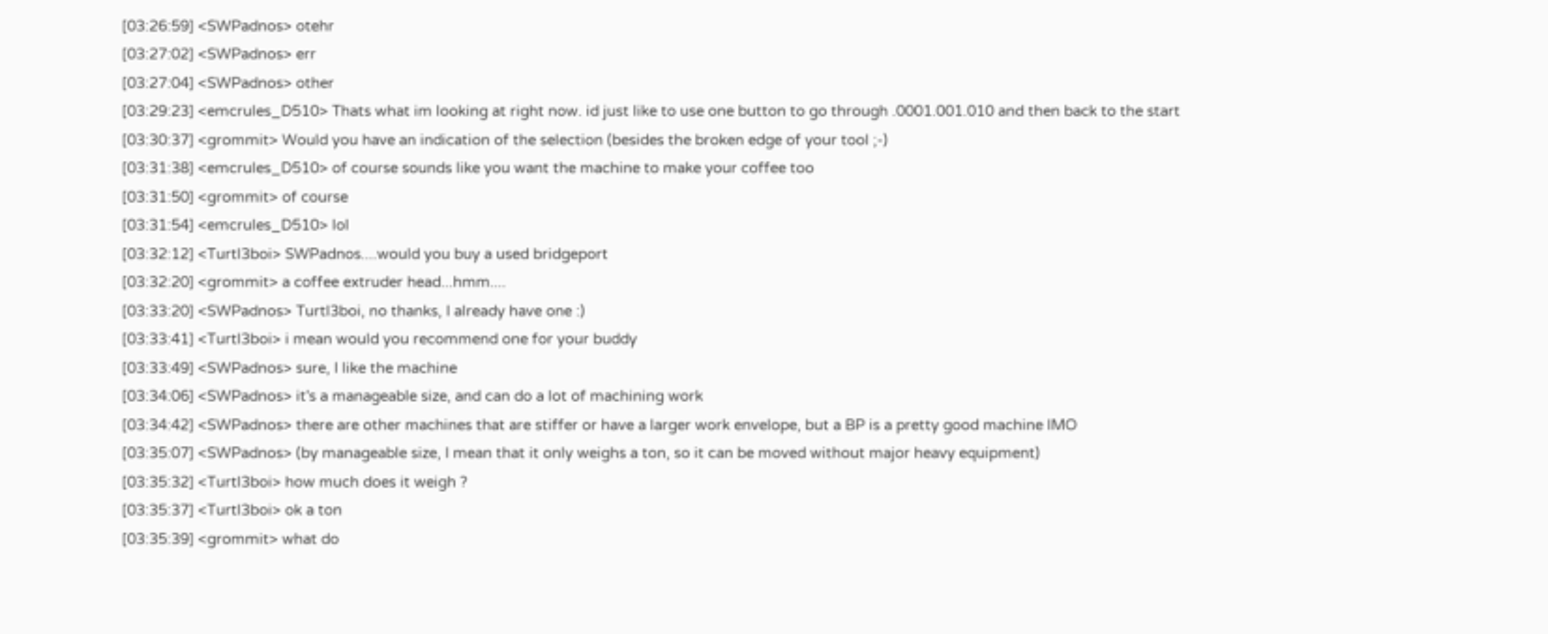[03:26:59] <SWPadnos> otehr
[03:27:02] <SWPadnos> err
[03:27:04] <SWPadnos> other
[03:29:23] <emcrules_D510> Thats what im looking at right now. id just like to use one button to go through .0001.001.010 and then back to the start
[03:30:37] <grommit> Would you have an indication of the selection (besides the broken edge of your tool ;-)
[03:31:38] <emcrules_D510> of course sounds like you want the machine to make your coffee too
[03:31:50] <grommit> of course
[03:31:54] <emcrules_D510> lol
[03:32:12] <Turtl3boi> SWPadnos....would you buy a used bridgeport
[03:32:20] <grommit> a coffee extruder head...hmm....
[03:33:20] <SWPadnos> Turtl3boi, no thanks, I already have one :)
[03:33:41] <Turtl3boi> i mean would you recommend one for your buddy
[03:33:49] <SWPadnos> sure, I like the machine
[03:34:06] <SWPadnos> it's a manageable size, and can do a lot of machining work
[03:34:42] <SWPadnos> there are other machines that are stiffer or have a larger work envelope, but a BP is a pretty good machine IMO
[03:35:07] <SWPadnos> (by manageable size, I mean that it only weighs a ton, so it can be moved without major heavy equipment)
[03:35:32] <Turtl3boi> how much does it weigh ?
[03:35:37] <Turtl3boi> ok a ton
[03:35:39] <grommit> what do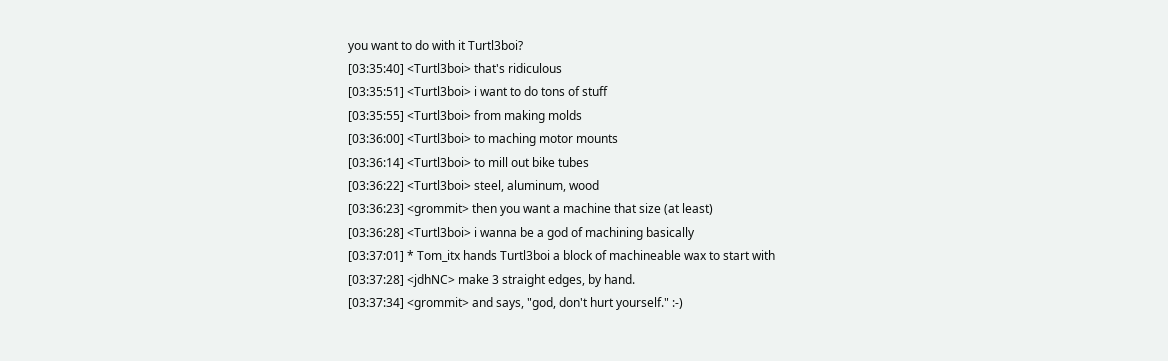you want to do with it Turtl3boi?
[03:35:40] <Turtl3boi> that's ridiculous
[03:35:51] <Turtl3boi> i want to do tons of stuff
[03:35:55] <Turtl3boi> from making molds
[03:36:00] <Turtl3boi> to maching motor mounts
[03:36:14] <Turtl3boi> to mill out bike tubes
[03:36:22] <Turtl3boi> steel, aluminum, wood
[03:36:23] <grommit> then you want a machine that size (at least)
[03:36:28] <Turtl3boi> i wanna be a god of machining basically
[03:37:01] * Tom_itx hands Turtl3boi a block of machineable wax to start with
[03:37:28] <jdhNC> make 3 straight edges, by hand.
[03:37:34] <grommit> and says, "god, don't hurt yourself." :-)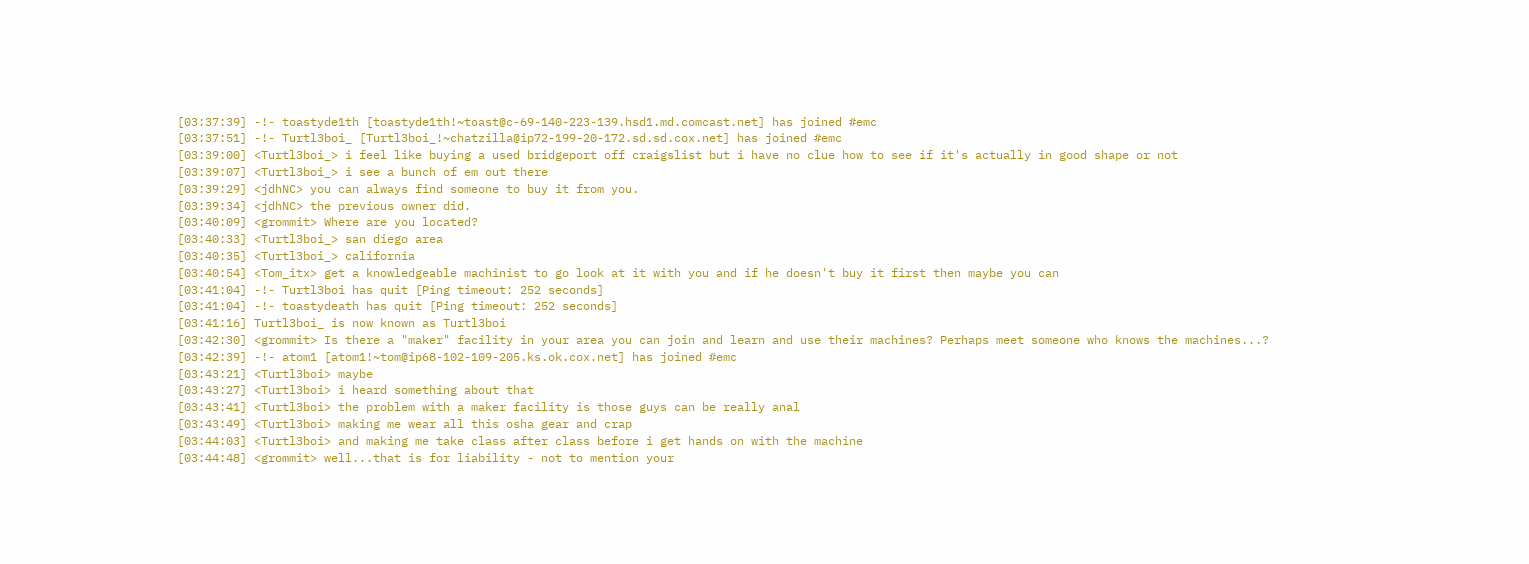[03:37:39] -!- toastyde1th [toastyde1th!~toast@c-69-140-223-139.hsd1.md.comcast.net] has joined #emc
[03:37:51] -!- Turtl3boi_ [Turtl3boi_!~chatzilla@ip72-199-20-172.sd.sd.cox.net] has joined #emc
[03:39:00] <Turtl3boi_> i feel like buying a used bridgeport off craigslist but i have no clue how to see if it's actually in good shape or not
[03:39:07] <Turtl3boi_> i see a bunch of em out there
[03:39:29] <jdhNC> you can always find someone to buy it from you.
[03:39:34] <jdhNC> the previous owner did.
[03:40:09] <grommit> Where are you located?
[03:40:33] <Turtl3boi_> san diego area
[03:40:35] <Turtl3boi_> california
[03:40:54] <Tom_itx> get a knowledgeable machinist to go look at it with you and if he doesn't buy it first then maybe you can
[03:41:04] -!- Turtl3boi has quit [Ping timeout: 252 seconds]
[03:41:04] -!- toastydeath has quit [Ping timeout: 252 seconds]
[03:41:16] Turtl3boi_ is now known as Turtl3boi
[03:42:30] <grommit> Is there a "maker" facility in your area you can join and learn and use their machines? Perhaps meet someone who knows the machines...?
[03:42:39] -!- atom1 [atom1!~tom@ip68-102-109-205.ks.ok.cox.net] has joined #emc
[03:43:21] <Turtl3boi> maybe
[03:43:27] <Turtl3boi> i heard something about that
[03:43:41] <Turtl3boi> the problem with a maker facility is those guys can be really anal
[03:43:49] <Turtl3boi> making me wear all this osha gear and crap
[03:44:03] <Turtl3boi> and making me take class after class before i get hands on with the machine
[03:44:48] <grommit> well...that is for liability - not to mention your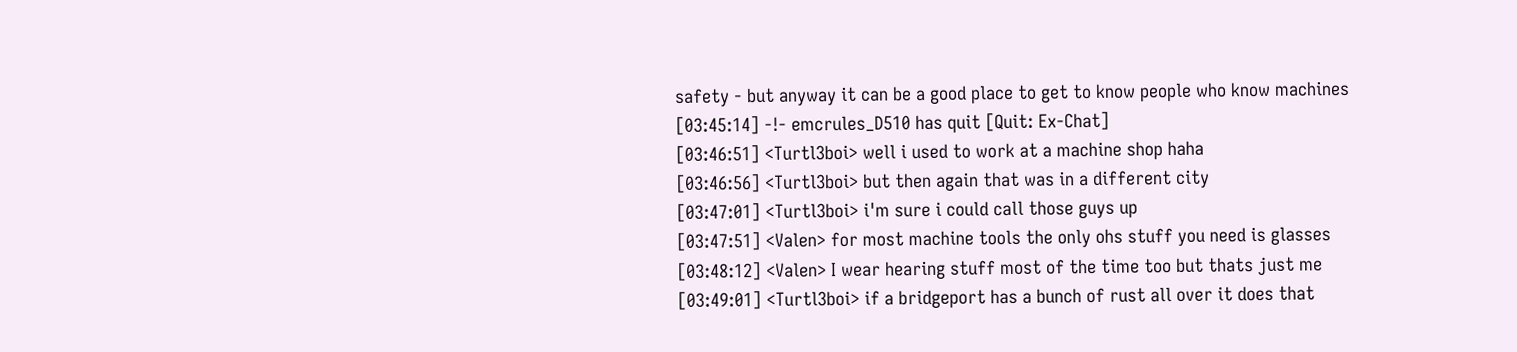safety - but anyway it can be a good place to get to know people who know machines
[03:45:14] -!- emcrules_D510 has quit [Quit: Ex-Chat]
[03:46:51] <Turtl3boi> well i used to work at a machine shop haha
[03:46:56] <Turtl3boi> but then again that was in a different city
[03:47:01] <Turtl3boi> i'm sure i could call those guys up
[03:47:51] <Valen> for most machine tools the only ohs stuff you need is glasses
[03:48:12] <Valen> I wear hearing stuff most of the time too but thats just me
[03:49:01] <Turtl3boi> if a bridgeport has a bunch of rust all over it does that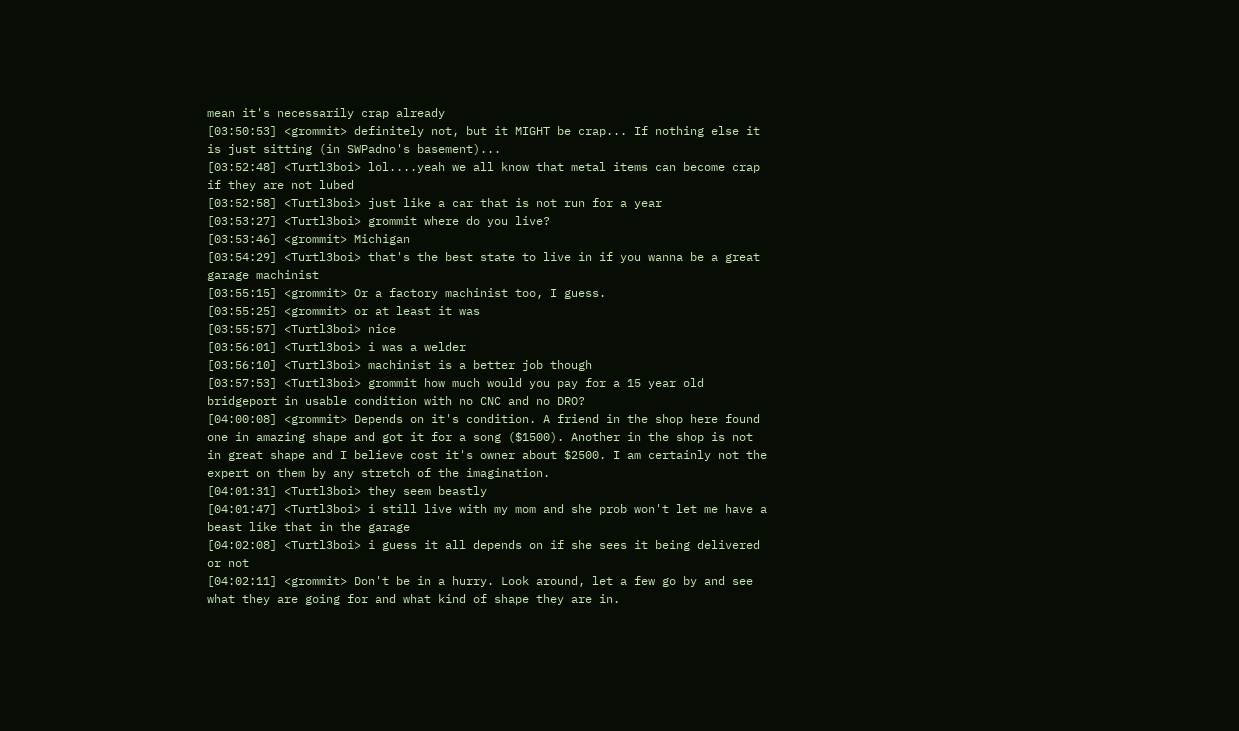mean it's necessarily crap already
[03:50:53] <grommit> definitely not, but it MIGHT be crap... If nothing else it is just sitting (in SWPadno's basement)...
[03:52:48] <Turtl3boi> lol....yeah we all know that metal items can become crap if they are not lubed
[03:52:58] <Turtl3boi> just like a car that is not run for a year
[03:53:27] <Turtl3boi> grommit where do you live?
[03:53:46] <grommit> Michigan
[03:54:29] <Turtl3boi> that's the best state to live in if you wanna be a great garage machinist
[03:55:15] <grommit> Or a factory machinist too, I guess.
[03:55:25] <grommit> or at least it was
[03:55:57] <Turtl3boi> nice
[03:56:01] <Turtl3boi> i was a welder
[03:56:10] <Turtl3boi> machinist is a better job though
[03:57:53] <Turtl3boi> grommit how much would you pay for a 15 year old bridgeport in usable condition with no CNC and no DRO?
[04:00:08] <grommit> Depends on it's condition. A friend in the shop here found one in amazing shape and got it for a song ($1500). Another in the shop is not in great shape and I believe cost it's owner about $2500. I am certainly not the expert on them by any stretch of the imagination.
[04:01:31] <Turtl3boi> they seem beastly
[04:01:47] <Turtl3boi> i still live with my mom and she prob won't let me have a beast like that in the garage
[04:02:08] <Turtl3boi> i guess it all depends on if she sees it being delivered or not
[04:02:11] <grommit> Don't be in a hurry. Look around, let a few go by and see what they are going for and what kind of shape they are in.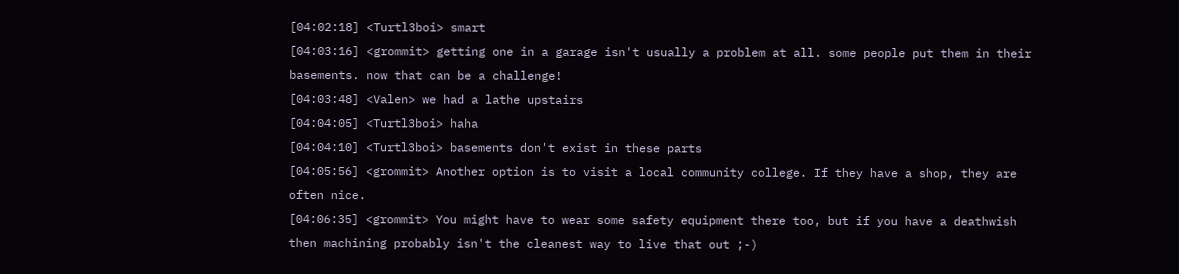[04:02:18] <Turtl3boi> smart
[04:03:16] <grommit> getting one in a garage isn't usually a problem at all. some people put them in their basements. now that can be a challenge!
[04:03:48] <Valen> we had a lathe upstairs
[04:04:05] <Turtl3boi> haha
[04:04:10] <Turtl3boi> basements don't exist in these parts
[04:05:56] <grommit> Another option is to visit a local community college. If they have a shop, they are often nice.
[04:06:35] <grommit> You might have to wear some safety equipment there too, but if you have a deathwish then machining probably isn't the cleanest way to live that out ;-)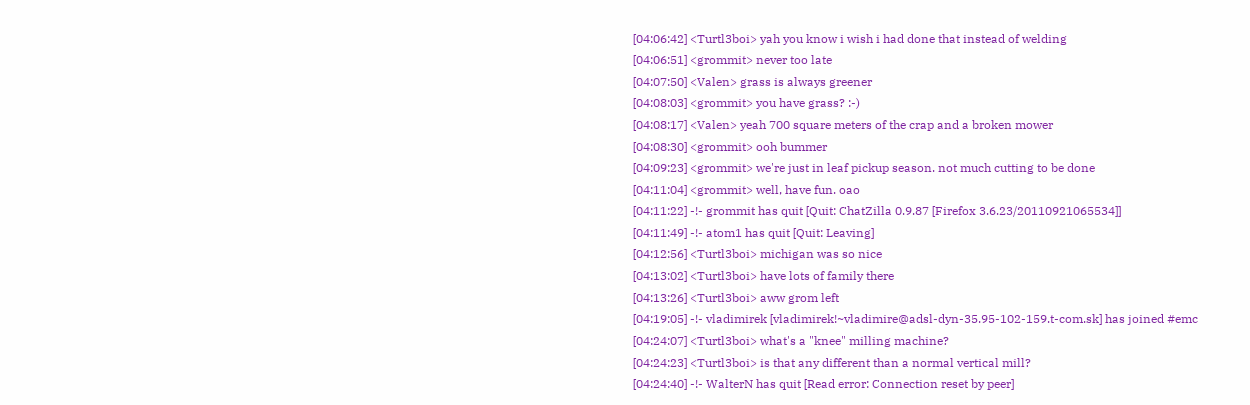[04:06:42] <Turtl3boi> yah you know i wish i had done that instead of welding
[04:06:51] <grommit> never too late
[04:07:50] <Valen> grass is always greener
[04:08:03] <grommit> you have grass? :-)
[04:08:17] <Valen> yeah 700 square meters of the crap and a broken mower
[04:08:30] <grommit> ooh bummer
[04:09:23] <grommit> we're just in leaf pickup season. not much cutting to be done
[04:11:04] <grommit> well, have fun. oao
[04:11:22] -!- grommit has quit [Quit: ChatZilla 0.9.87 [Firefox 3.6.23/20110921065534]]
[04:11:49] -!- atom1 has quit [Quit: Leaving]
[04:12:56] <Turtl3boi> michigan was so nice
[04:13:02] <Turtl3boi> have lots of family there
[04:13:26] <Turtl3boi> aww grom left
[04:19:05] -!- vladimirek [vladimirek!~vladimire@adsl-dyn-35.95-102-159.t-com.sk] has joined #emc
[04:24:07] <Turtl3boi> what's a "knee" milling machine?
[04:24:23] <Turtl3boi> is that any different than a normal vertical mill?
[04:24:40] -!- WalterN has quit [Read error: Connection reset by peer]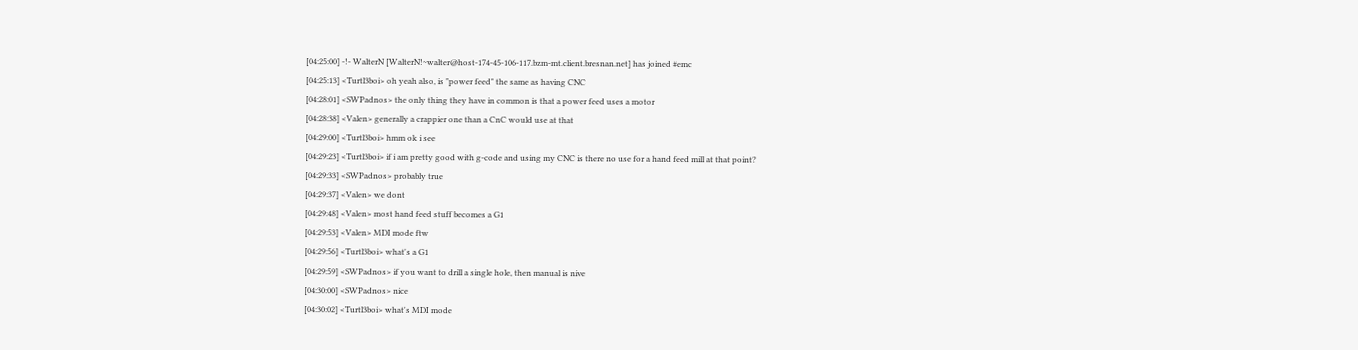[04:25:00] -!- WalterN [WalterN!~walter@host-174-45-106-117.bzm-mt.client.bresnan.net] has joined #emc
[04:25:13] <Turtl3boi> oh yeah also, is "power feed" the same as having CNC
[04:28:01] <SWPadnos> the only thing they have in common is that a power feed uses a motor
[04:28:38] <Valen> generally a crappier one than a CnC would use at that
[04:29:00] <Turtl3boi> hmm ok i see
[04:29:23] <Turtl3boi> if i am pretty good with g-code and using my CNC is there no use for a hand feed mill at that point?
[04:29:33] <SWPadnos> probably true
[04:29:37] <Valen> we dont
[04:29:48] <Valen> most hand feed stuff becomes a G1
[04:29:53] <Valen> MDI mode ftw
[04:29:56] <Turtl3boi> what's a G1
[04:29:59] <SWPadnos> if you want to drill a single hole, then manual is nive
[04:30:00] <SWPadnos> nice
[04:30:02] <Turtl3boi> what's MDI mode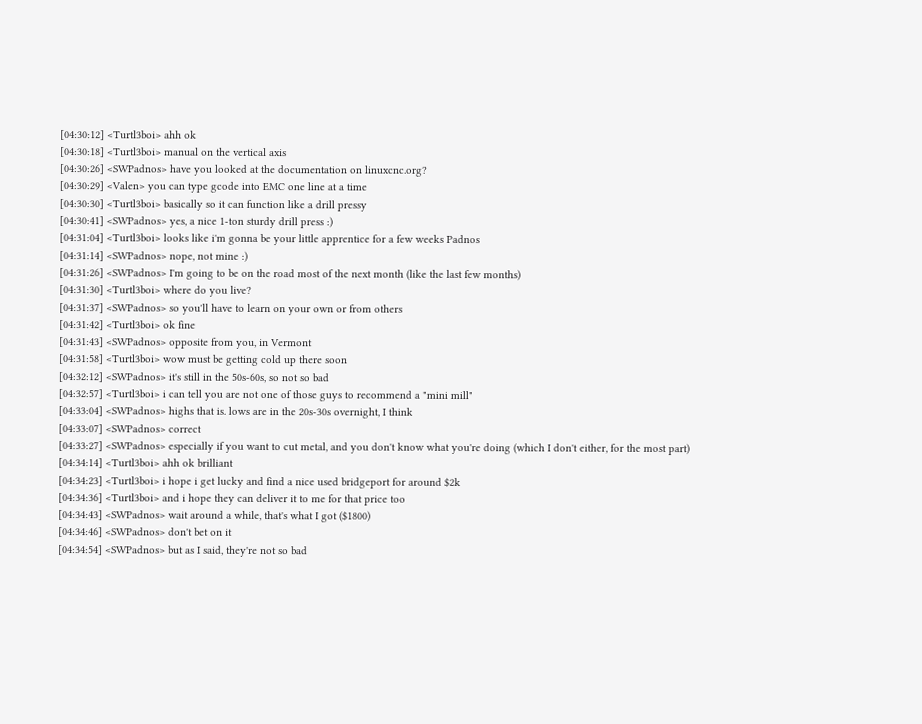[04:30:12] <Turtl3boi> ahh ok
[04:30:18] <Turtl3boi> manual on the vertical axis
[04:30:26] <SWPadnos> have you looked at the documentation on linuxcnc.org?
[04:30:29] <Valen> you can type gcode into EMC one line at a time
[04:30:30] <Turtl3boi> basically so it can function like a drill pressy
[04:30:41] <SWPadnos> yes, a nice 1-ton sturdy drill press :)
[04:31:04] <Turtl3boi> looks like i'm gonna be your little apprentice for a few weeks Padnos
[04:31:14] <SWPadnos> nope, not mine :)
[04:31:26] <SWPadnos> I'm going to be on the road most of the next month (like the last few months)
[04:31:30] <Turtl3boi> where do you live?
[04:31:37] <SWPadnos> so you'll have to learn on your own or from others
[04:31:42] <Turtl3boi> ok fine
[04:31:43] <SWPadnos> opposite from you, in Vermont
[04:31:58] <Turtl3boi> wow must be getting cold up there soon
[04:32:12] <SWPadnos> it's still in the 50s-60s, so not so bad
[04:32:57] <Turtl3boi> i can tell you are not one of those guys to recommend a "mini mill"
[04:33:04] <SWPadnos> highs that is. lows are in the 20s-30s overnight, I think
[04:33:07] <SWPadnos> correct
[04:33:27] <SWPadnos> especially if you want to cut metal, and you don't know what you're doing (which I don't either, for the most part)
[04:34:14] <Turtl3boi> ahh ok brilliant
[04:34:23] <Turtl3boi> i hope i get lucky and find a nice used bridgeport for around $2k
[04:34:36] <Turtl3boi> and i hope they can deliver it to me for that price too
[04:34:43] <SWPadnos> wait around a while, that's what I got ($1800)
[04:34:46] <SWPadnos> don't bet on it
[04:34:54] <SWPadnos> but as I said, they're not so bad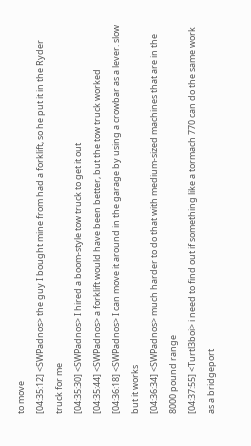to move
[04:35:12] <SWPadnos> the guy I bought mine from had a forklift, so he put it in the Ryder truck for me
[04:35:30] <SWPadnos> I hired a boom-style tow truck to get it out
[04:35:44] <SWPadnos> a forklift would have been better, but the tow truck worked
[04:36:18] <SWPadnos> I can move it around in the garage by using a crowbar as a lever. slow but it works
[04:36:34] <SWPadnos> much harder to do that with medium-sized machines that are in the 8000 pound range
[04:37:55] <Turtl3boi> i need to find out if something like a tormach 770 can do the same work as a bridgeport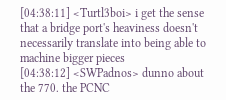[04:38:11] <Turtl3boi> i get the sense that a bridge port's heaviness doesn't necessarily translate into being able to machine bigger pieces
[04:38:12] <SWPadnos> dunno about the 770. the PCNC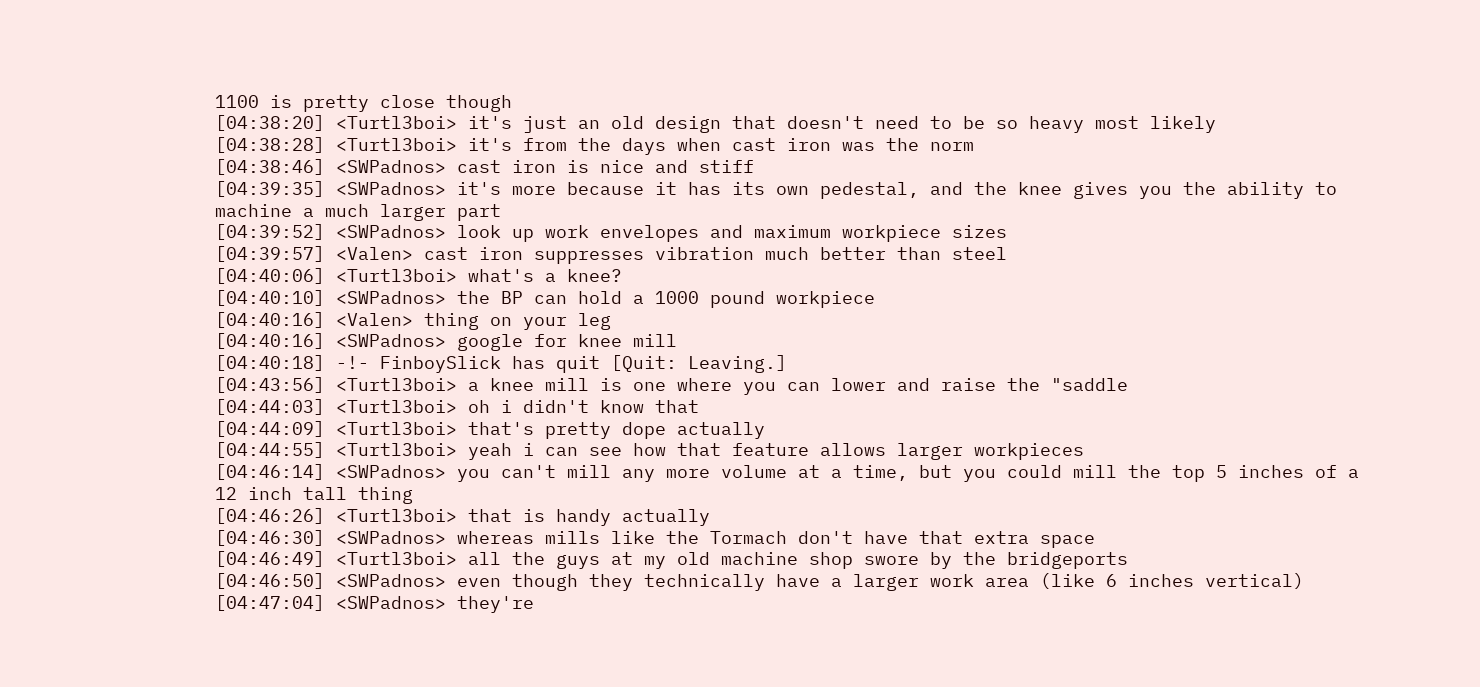1100 is pretty close though
[04:38:20] <Turtl3boi> it's just an old design that doesn't need to be so heavy most likely
[04:38:28] <Turtl3boi> it's from the days when cast iron was the norm
[04:38:46] <SWPadnos> cast iron is nice and stiff
[04:39:35] <SWPadnos> it's more because it has its own pedestal, and the knee gives you the ability to machine a much larger part
[04:39:52] <SWPadnos> look up work envelopes and maximum workpiece sizes
[04:39:57] <Valen> cast iron suppresses vibration much better than steel
[04:40:06] <Turtl3boi> what's a knee?
[04:40:10] <SWPadnos> the BP can hold a 1000 pound workpiece
[04:40:16] <Valen> thing on your leg
[04:40:16] <SWPadnos> google for knee mill
[04:40:18] -!- FinboySlick has quit [Quit: Leaving.]
[04:43:56] <Turtl3boi> a knee mill is one where you can lower and raise the "saddle
[04:44:03] <Turtl3boi> oh i didn't know that
[04:44:09] <Turtl3boi> that's pretty dope actually
[04:44:55] <Turtl3boi> yeah i can see how that feature allows larger workpieces
[04:46:14] <SWPadnos> you can't mill any more volume at a time, but you could mill the top 5 inches of a 12 inch tall thing
[04:46:26] <Turtl3boi> that is handy actually
[04:46:30] <SWPadnos> whereas mills like the Tormach don't have that extra space
[04:46:49] <Turtl3boi> all the guys at my old machine shop swore by the bridgeports
[04:46:50] <SWPadnos> even though they technically have a larger work area (like 6 inches vertical)
[04:47:04] <SWPadnos> they're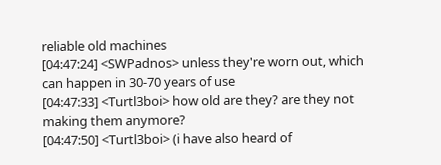reliable old machines
[04:47:24] <SWPadnos> unless they're worn out, which can happen in 30-70 years of use
[04:47:33] <Turtl3boi> how old are they? are they not making them anymore?
[04:47:50] <Turtl3boi> (i have also heard of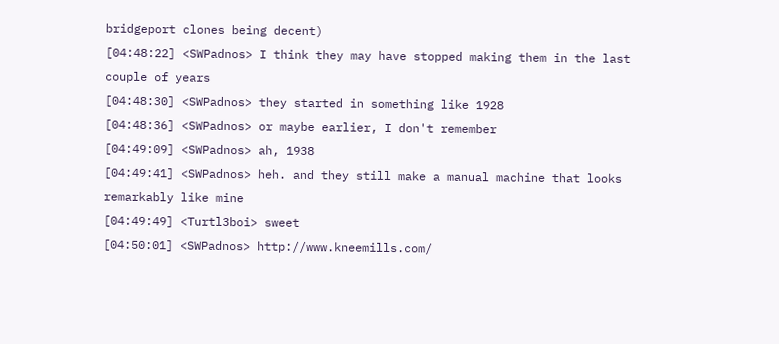bridgeport clones being decent)
[04:48:22] <SWPadnos> I think they may have stopped making them in the last couple of years
[04:48:30] <SWPadnos> they started in something like 1928
[04:48:36] <SWPadnos> or maybe earlier, I don't remember
[04:49:09] <SWPadnos> ah, 1938
[04:49:41] <SWPadnos> heh. and they still make a manual machine that looks remarkably like mine
[04:49:49] <Turtl3boi> sweet
[04:50:01] <SWPadnos> http://www.kneemills.com/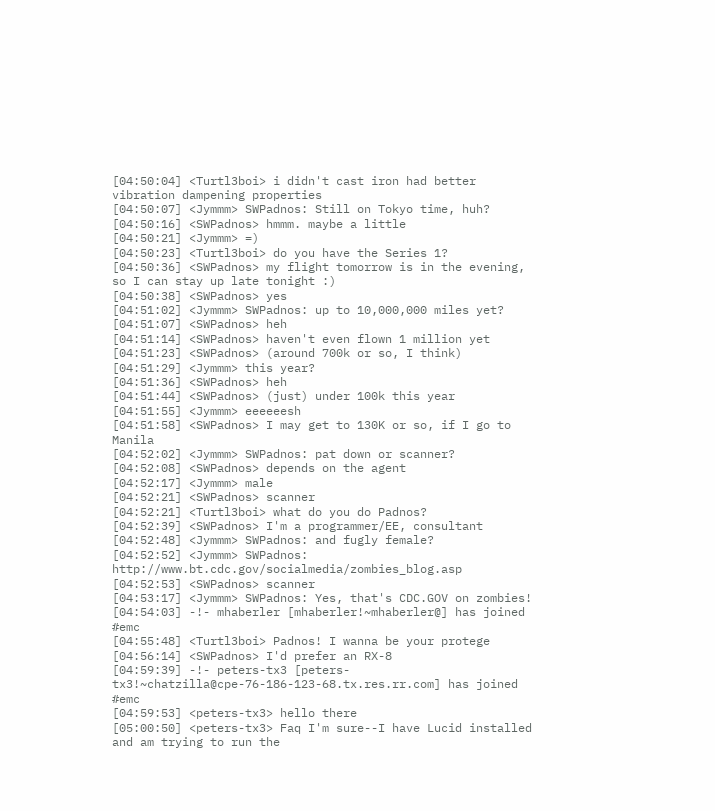[04:50:04] <Turtl3boi> i didn't cast iron had better vibration dampening properties
[04:50:07] <Jymmm> SWPadnos: Still on Tokyo time, huh?
[04:50:16] <SWPadnos> hmmm. maybe a little
[04:50:21] <Jymmm> =)
[04:50:23] <Turtl3boi> do you have the Series 1?
[04:50:36] <SWPadnos> my flight tomorrow is in the evening, so I can stay up late tonight :)
[04:50:38] <SWPadnos> yes
[04:51:02] <Jymmm> SWPadnos: up to 10,000,000 miles yet?
[04:51:07] <SWPadnos> heh
[04:51:14] <SWPadnos> haven't even flown 1 million yet
[04:51:23] <SWPadnos> (around 700k or so, I think)
[04:51:29] <Jymmm> this year?
[04:51:36] <SWPadnos> heh
[04:51:44] <SWPadnos> (just) under 100k this year
[04:51:55] <Jymmm> eeeeeesh
[04:51:58] <SWPadnos> I may get to 130K or so, if I go to Manila
[04:52:02] <Jymmm> SWPadnos: pat down or scanner?
[04:52:08] <SWPadnos> depends on the agent
[04:52:17] <Jymmm> male
[04:52:21] <SWPadnos> scanner
[04:52:21] <Turtl3boi> what do you do Padnos?
[04:52:39] <SWPadnos> I'm a programmer/EE, consultant
[04:52:48] <Jymmm> SWPadnos: and fugly female?
[04:52:52] <Jymmm> SWPadnos: http://www.bt.cdc.gov/socialmedia/zombies_blog.asp
[04:52:53] <SWPadnos> scanner
[04:53:17] <Jymmm> SWPadnos: Yes, that's CDC.GOV on zombies!
[04:54:03] -!- mhaberler [mhaberler!~mhaberler@] has joined #emc
[04:55:48] <Turtl3boi> Padnos! I wanna be your protege
[04:56:14] <SWPadnos> I'd prefer an RX-8
[04:59:39] -!- peters-tx3 [peters-tx3!~chatzilla@cpe-76-186-123-68.tx.res.rr.com] has joined #emc
[04:59:53] <peters-tx3> hello there
[05:00:50] <peters-tx3> Faq I'm sure--I have Lucid installed and am trying to run the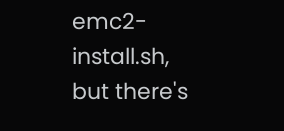emc2-install.sh, but there's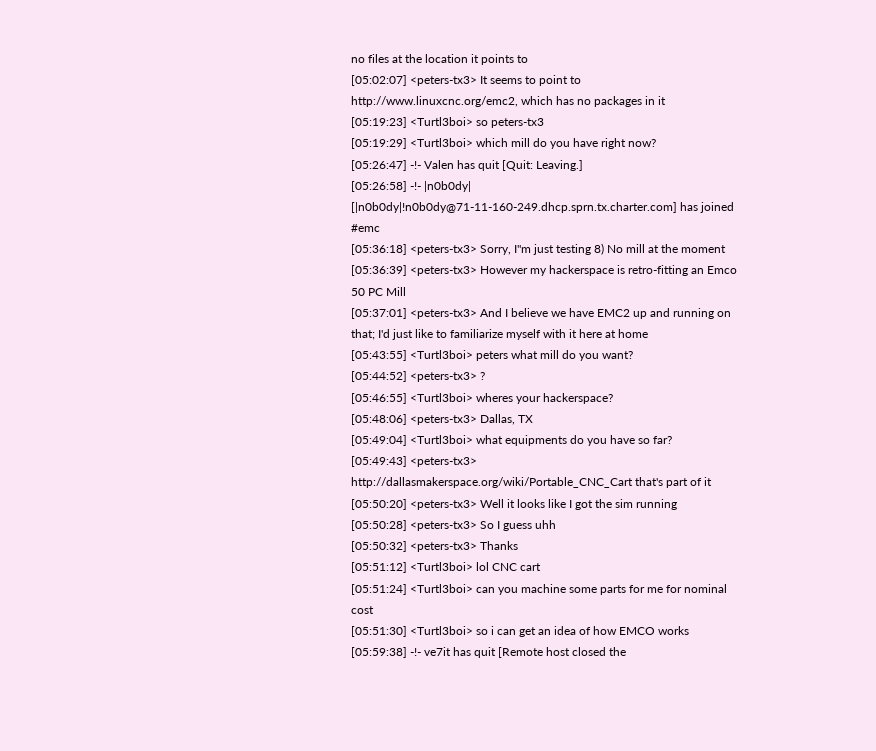no files at the location it points to
[05:02:07] <peters-tx3> It seems to point to http://www.linuxcnc.org/emc2, which has no packages in it
[05:19:23] <Turtl3boi> so peters-tx3
[05:19:29] <Turtl3boi> which mill do you have right now?
[05:26:47] -!- Valen has quit [Quit: Leaving.]
[05:26:58] -!- |n0b0dy| [|n0b0dy|!n0b0dy@71-11-160-249.dhcp.sprn.tx.charter.com] has joined #emc
[05:36:18] <peters-tx3> Sorry, I"m just testing 8) No mill at the moment
[05:36:39] <peters-tx3> However my hackerspace is retro-fitting an Emco 50 PC Mill
[05:37:01] <peters-tx3> And I believe we have EMC2 up and running on that; I'd just like to familiarize myself with it here at home
[05:43:55] <Turtl3boi> peters what mill do you want?
[05:44:52] <peters-tx3> ?
[05:46:55] <Turtl3boi> wheres your hackerspace?
[05:48:06] <peters-tx3> Dallas, TX
[05:49:04] <Turtl3boi> what equipments do you have so far?
[05:49:43] <peters-tx3> http://dallasmakerspace.org/wiki/Portable_CNC_Cart that's part of it
[05:50:20] <peters-tx3> Well it looks like I got the sim running
[05:50:28] <peters-tx3> So I guess uhh
[05:50:32] <peters-tx3> Thanks
[05:51:12] <Turtl3boi> lol CNC cart
[05:51:24] <Turtl3boi> can you machine some parts for me for nominal cost
[05:51:30] <Turtl3boi> so i can get an idea of how EMCO works
[05:59:38] -!- ve7it has quit [Remote host closed the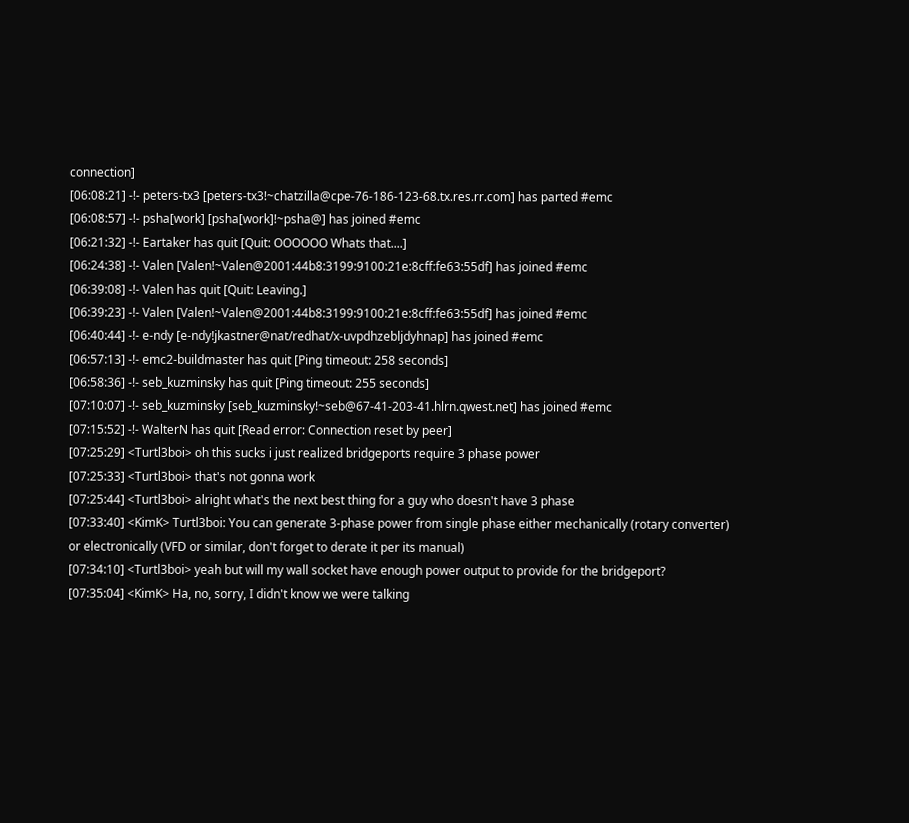connection]
[06:08:21] -!- peters-tx3 [peters-tx3!~chatzilla@cpe-76-186-123-68.tx.res.rr.com] has parted #emc
[06:08:57] -!- psha[work] [psha[work]!~psha@] has joined #emc
[06:21:32] -!- Eartaker has quit [Quit: OOOOOO Whats that....]
[06:24:38] -!- Valen [Valen!~Valen@2001:44b8:3199:9100:21e:8cff:fe63:55df] has joined #emc
[06:39:08] -!- Valen has quit [Quit: Leaving.]
[06:39:23] -!- Valen [Valen!~Valen@2001:44b8:3199:9100:21e:8cff:fe63:55df] has joined #emc
[06:40:44] -!- e-ndy [e-ndy!jkastner@nat/redhat/x-uvpdhzebljdyhnap] has joined #emc
[06:57:13] -!- emc2-buildmaster has quit [Ping timeout: 258 seconds]
[06:58:36] -!- seb_kuzminsky has quit [Ping timeout: 255 seconds]
[07:10:07] -!- seb_kuzminsky [seb_kuzminsky!~seb@67-41-203-41.hlrn.qwest.net] has joined #emc
[07:15:52] -!- WalterN has quit [Read error: Connection reset by peer]
[07:25:29] <Turtl3boi> oh this sucks i just realized bridgeports require 3 phase power
[07:25:33] <Turtl3boi> that's not gonna work
[07:25:44] <Turtl3boi> alright what's the next best thing for a guy who doesn't have 3 phase
[07:33:40] <KimK> Turtl3boi: You can generate 3-phase power from single phase either mechanically (rotary converter) or electronically (VFD or similar, don't forget to derate it per its manual)
[07:34:10] <Turtl3boi> yeah but will my wall socket have enough power output to provide for the bridgeport?
[07:35:04] <KimK> Ha, no, sorry, I didn't know we were talking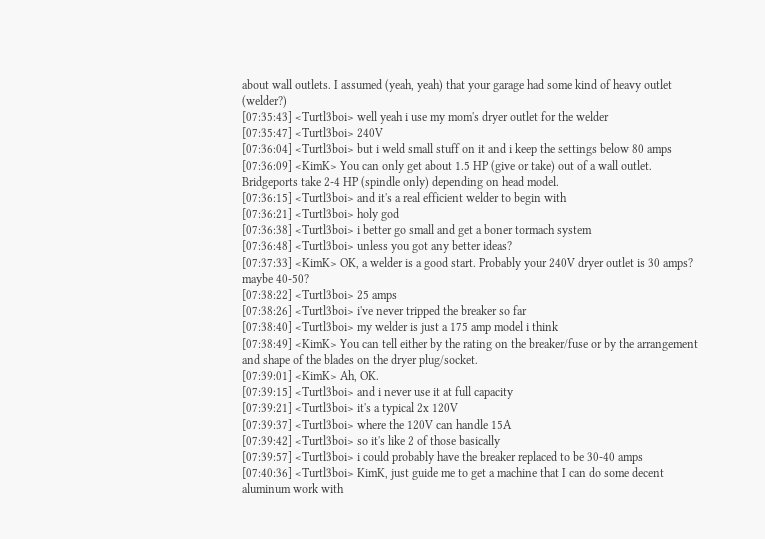about wall outlets. I assumed (yeah, yeah) that your garage had some kind of heavy outlet (welder?)
[07:35:43] <Turtl3boi> well yeah i use my mom's dryer outlet for the welder
[07:35:47] <Turtl3boi> 240V
[07:36:04] <Turtl3boi> but i weld small stuff on it and i keep the settings below 80 amps
[07:36:09] <KimK> You can only get about 1.5 HP (give or take) out of a wall outlet. Bridgeports take 2-4 HP (spindle only) depending on head model.
[07:36:15] <Turtl3boi> and it's a real efficient welder to begin with
[07:36:21] <Turtl3boi> holy god
[07:36:38] <Turtl3boi> i better go small and get a boner tormach system
[07:36:48] <Turtl3boi> unless you got any better ideas?
[07:37:33] <KimK> OK, a welder is a good start. Probably your 240V dryer outlet is 30 amps? maybe 40-50?
[07:38:22] <Turtl3boi> 25 amps
[07:38:26] <Turtl3boi> i've never tripped the breaker so far
[07:38:40] <Turtl3boi> my welder is just a 175 amp model i think
[07:38:49] <KimK> You can tell either by the rating on the breaker/fuse or by the arrangement and shape of the blades on the dryer plug/socket.
[07:39:01] <KimK> Ah, OK.
[07:39:15] <Turtl3boi> and i never use it at full capacity
[07:39:21] <Turtl3boi> it's a typical 2x 120V
[07:39:37] <Turtl3boi> where the 120V can handle 15A
[07:39:42] <Turtl3boi> so it's like 2 of those basically
[07:39:57] <Turtl3boi> i could probably have the breaker replaced to be 30-40 amps
[07:40:36] <Turtl3boi> KimK, just guide me to get a machine that I can do some decent aluminum work with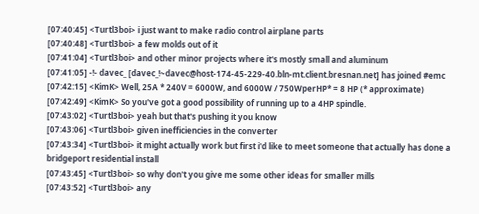[07:40:45] <Turtl3boi> i just want to make radio control airplane parts
[07:40:48] <Turtl3boi> a few molds out of it
[07:41:04] <Turtl3boi> and other minor projects where it's mostly small and aluminum
[07:41:05] -!- davec_ [davec_!~davec@host-174-45-229-40.bln-mt.client.bresnan.net] has joined #emc
[07:42:15] <KimK> Well, 25A * 240V = 6000W, and 6000W / 750WperHP* = 8 HP (* approximate)
[07:42:49] <KimK> So you've got a good possibility of running up to a 4HP spindle.
[07:43:02] <Turtl3boi> yeah but that's pushing it you know
[07:43:06] <Turtl3boi> given inefficiencies in the converter
[07:43:34] <Turtl3boi> it might actually work but first i'd like to meet someone that actually has done a bridgeport residential install
[07:43:45] <Turtl3boi> so why don't you give me some other ideas for smaller mills
[07:43:52] <Turtl3boi> any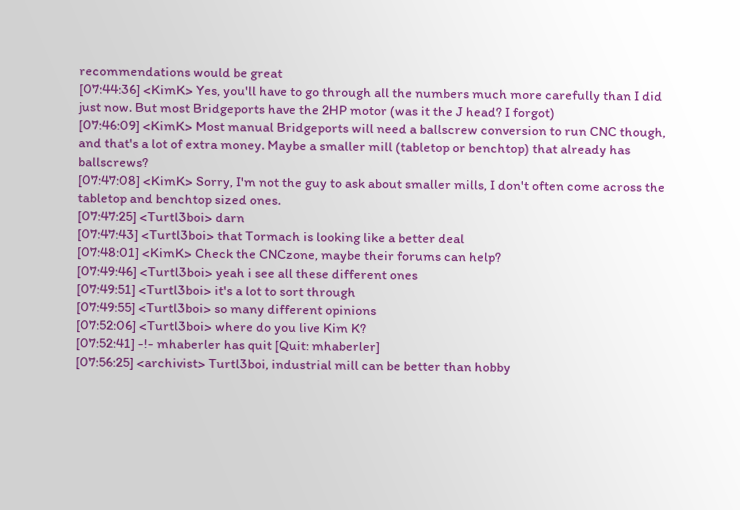recommendations would be great
[07:44:36] <KimK> Yes, you'll have to go through all the numbers much more carefully than I did just now. But most Bridgeports have the 2HP motor (was it the J head? I forgot)
[07:46:09] <KimK> Most manual Bridgeports will need a ballscrew conversion to run CNC though, and that's a lot of extra money. Maybe a smaller mill (tabletop or benchtop) that already has ballscrews?
[07:47:08] <KimK> Sorry, I'm not the guy to ask about smaller mills, I don't often come across the tabletop and benchtop sized ones.
[07:47:25] <Turtl3boi> darn
[07:47:43] <Turtl3boi> that Tormach is looking like a better deal
[07:48:01] <KimK> Check the CNCzone, maybe their forums can help?
[07:49:46] <Turtl3boi> yeah i see all these different ones
[07:49:51] <Turtl3boi> it's a lot to sort through
[07:49:55] <Turtl3boi> so many different opinions
[07:52:06] <Turtl3boi> where do you live Kim K?
[07:52:41] -!- mhaberler has quit [Quit: mhaberler]
[07:56:25] <archivist> Turtl3boi, industrial mill can be better than hobby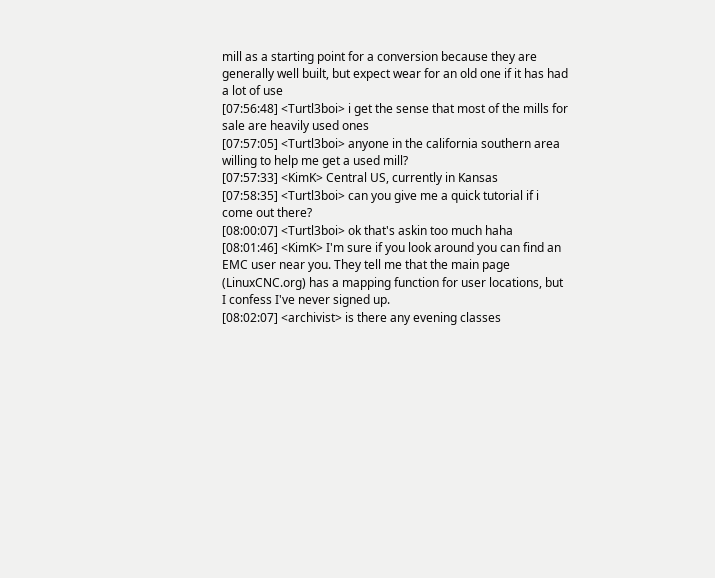mill as a starting point for a conversion because they are generally well built, but expect wear for an old one if it has had a lot of use
[07:56:48] <Turtl3boi> i get the sense that most of the mills for sale are heavily used ones
[07:57:05] <Turtl3boi> anyone in the california southern area willing to help me get a used mill?
[07:57:33] <KimK> Central US, currently in Kansas
[07:58:35] <Turtl3boi> can you give me a quick tutorial if i come out there?
[08:00:07] <Turtl3boi> ok that's askin too much haha
[08:01:46] <KimK> I'm sure if you look around you can find an EMC user near you. They tell me that the main page (LinuxCNC.org) has a mapping function for user locations, but I confess I've never signed up.
[08:02:07] <archivist> is there any evening classes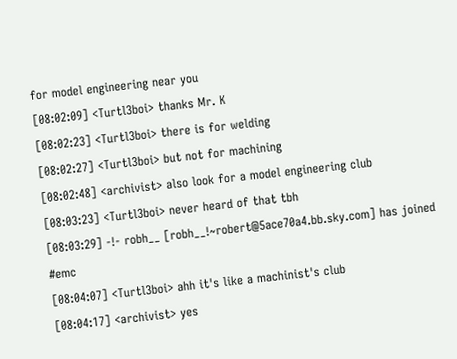for model engineering near you
[08:02:09] <Turtl3boi> thanks Mr. K
[08:02:23] <Turtl3boi> there is for welding
[08:02:27] <Turtl3boi> but not for machining
[08:02:48] <archivist> also look for a model engineering club
[08:03:23] <Turtl3boi> never heard of that tbh
[08:03:29] -!- robh__ [robh__!~robert@5ace70a4.bb.sky.com] has joined #emc
[08:04:07] <Turtl3boi> ahh it's like a machinist's club
[08:04:17] <archivist> yes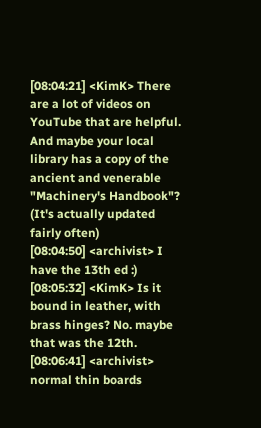[08:04:21] <KimK> There are a lot of videos on YouTube that are helpful. And maybe your local library has a copy of the ancient and venerable "Machinery's Handbook"? (It's actually updated fairly often)
[08:04:50] <archivist> I have the 13th ed :)
[08:05:32] <KimK> Is it bound in leather, with brass hinges? No. maybe that was the 12th.
[08:06:41] <archivist> normal thin boards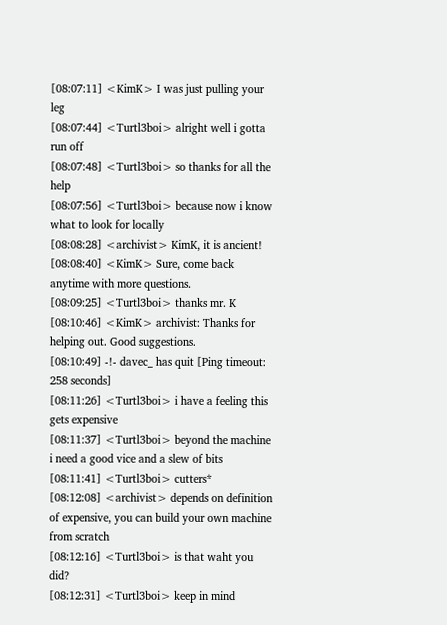[08:07:11] <KimK> I was just pulling your leg
[08:07:44] <Turtl3boi> alright well i gotta run off
[08:07:48] <Turtl3boi> so thanks for all the help
[08:07:56] <Turtl3boi> because now i know what to look for locally
[08:08:28] <archivist> KimK, it is ancient!
[08:08:40] <KimK> Sure, come back anytime with more questions.
[08:09:25] <Turtl3boi> thanks mr. K
[08:10:46] <KimK> archivist: Thanks for helping out. Good suggestions.
[08:10:49] -!- davec_ has quit [Ping timeout: 258 seconds]
[08:11:26] <Turtl3boi> i have a feeling this gets expensive
[08:11:37] <Turtl3boi> beyond the machine i need a good vice and a slew of bits
[08:11:41] <Turtl3boi> cutters*
[08:12:08] <archivist> depends on definition of expensive, you can build your own machine from scratch
[08:12:16] <Turtl3boi> is that waht you did?
[08:12:31] <Turtl3boi> keep in mind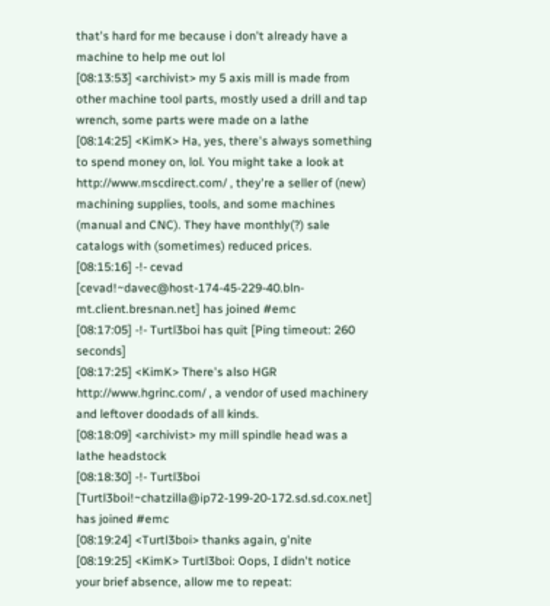that's hard for me because i don't already have a machine to help me out lol
[08:13:53] <archivist> my 5 axis mill is made from other machine tool parts, mostly used a drill and tap wrench, some parts were made on a lathe
[08:14:25] <KimK> Ha, yes, there's always something to spend money on, lol. You might take a look at http://www.mscdirect.com/ , they're a seller of (new) machining supplies, tools, and some machines (manual and CNC). They have monthly(?) sale catalogs with (sometimes) reduced prices.
[08:15:16] -!- cevad [cevad!~davec@host-174-45-229-40.bln-mt.client.bresnan.net] has joined #emc
[08:17:05] -!- Turtl3boi has quit [Ping timeout: 260 seconds]
[08:17:25] <KimK> There's also HGR http://www.hgrinc.com/ , a vendor of used machinery and leftover doodads of all kinds.
[08:18:09] <archivist> my mill spindle head was a lathe headstock
[08:18:30] -!- Turtl3boi [Turtl3boi!~chatzilla@ip72-199-20-172.sd.sd.cox.net] has joined #emc
[08:19:24] <Turtl3boi> thanks again, g'nite
[08:19:25] <KimK> Turtl3boi: Oops, I didn't notice your brief absence, allow me to repeat: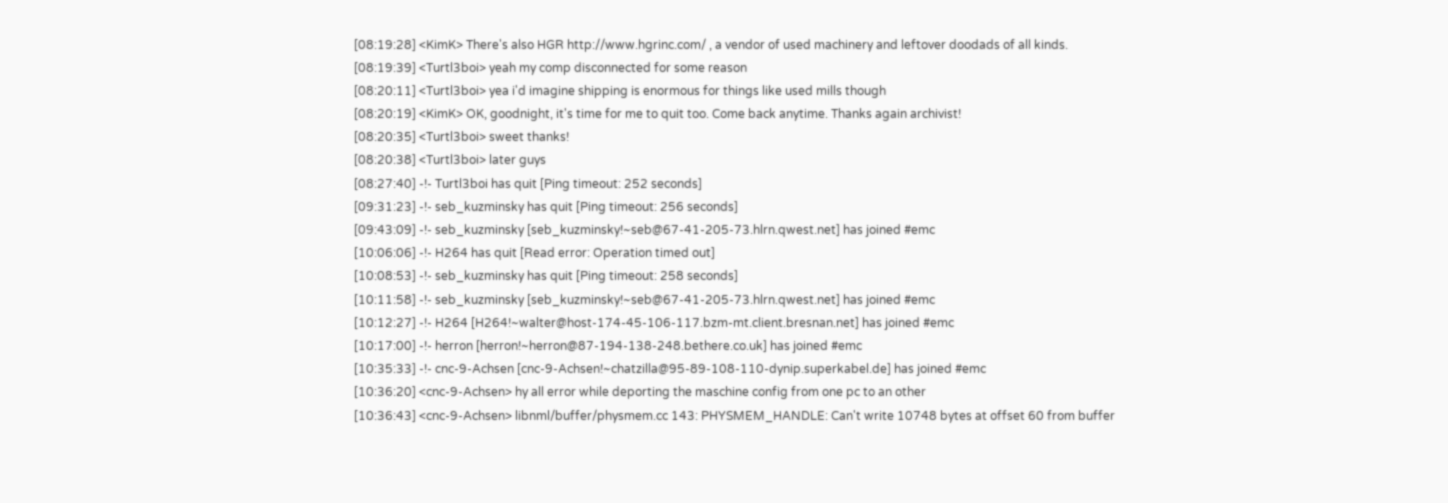[08:19:28] <KimK> There's also HGR http://www.hgrinc.com/ , a vendor of used machinery and leftover doodads of all kinds.
[08:19:39] <Turtl3boi> yeah my comp disconnected for some reason
[08:20:11] <Turtl3boi> yea i'd imagine shipping is enormous for things like used mills though
[08:20:19] <KimK> OK, goodnight, it's time for me to quit too. Come back anytime. Thanks again archivist!
[08:20:35] <Turtl3boi> sweet thanks!
[08:20:38] <Turtl3boi> later guys
[08:27:40] -!- Turtl3boi has quit [Ping timeout: 252 seconds]
[09:31:23] -!- seb_kuzminsky has quit [Ping timeout: 256 seconds]
[09:43:09] -!- seb_kuzminsky [seb_kuzminsky!~seb@67-41-205-73.hlrn.qwest.net] has joined #emc
[10:06:06] -!- H264 has quit [Read error: Operation timed out]
[10:08:53] -!- seb_kuzminsky has quit [Ping timeout: 258 seconds]
[10:11:58] -!- seb_kuzminsky [seb_kuzminsky!~seb@67-41-205-73.hlrn.qwest.net] has joined #emc
[10:12:27] -!- H264 [H264!~walter@host-174-45-106-117.bzm-mt.client.bresnan.net] has joined #emc
[10:17:00] -!- herron [herron!~herron@87-194-138-248.bethere.co.uk] has joined #emc
[10:35:33] -!- cnc-9-Achsen [cnc-9-Achsen!~chatzilla@95-89-108-110-dynip.superkabel.de] has joined #emc
[10:36:20] <cnc-9-Achsen> hy all error while deporting the maschine config from one pc to an other
[10:36:43] <cnc-9-Achsen> libnml/buffer/physmem.cc 143: PHYSMEM_HANDLE: Can't write 10748 bytes at offset 60 from buffer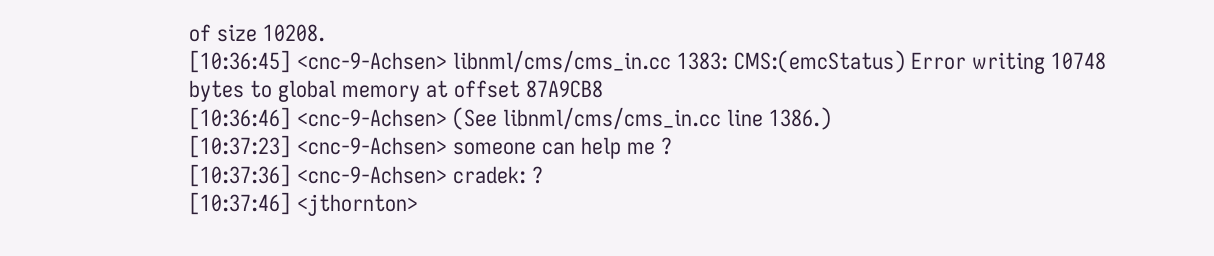of size 10208.
[10:36:45] <cnc-9-Achsen> libnml/cms/cms_in.cc 1383: CMS:(emcStatus) Error writing 10748 bytes to global memory at offset 87A9CB8
[10:36:46] <cnc-9-Achsen> (See libnml/cms/cms_in.cc line 1386.)
[10:37:23] <cnc-9-Achsen> someone can help me ?
[10:37:36] <cnc-9-Achsen> cradek: ?
[10:37:46] <jthornton>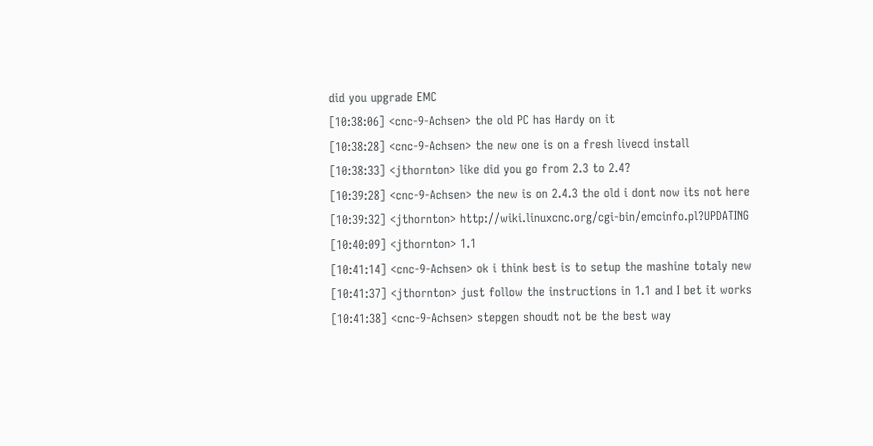did you upgrade EMC
[10:38:06] <cnc-9-Achsen> the old PC has Hardy on it
[10:38:28] <cnc-9-Achsen> the new one is on a fresh livecd install
[10:38:33] <jthornton> like did you go from 2.3 to 2.4?
[10:39:28] <cnc-9-Achsen> the new is on 2.4.3 the old i dont now its not here
[10:39:32] <jthornton> http://wiki.linuxcnc.org/cgi-bin/emcinfo.pl?UPDATING
[10:40:09] <jthornton> 1.1
[10:41:14] <cnc-9-Achsen> ok i think best is to setup the mashine totaly new
[10:41:37] <jthornton> just follow the instructions in 1.1 and I bet it works
[10:41:38] <cnc-9-Achsen> stepgen shoudt not be the best way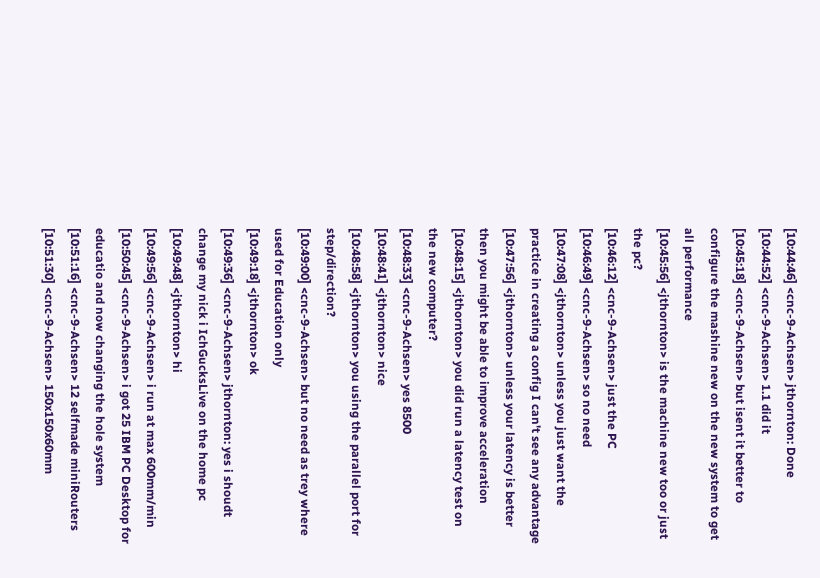[10:44:46] <cnc-9-Achsen> jthornton: Done
[10:44:52] <cnc-9-Achsen> 1.1 did it
[10:45:18] <cnc-9-Achsen> but isent it better to configure the mashine new on the new system to get all performance
[10:45:56] <jthornton> is the machine new too or just the pc?
[10:46:12] <cnc-9-Achsen> just the PC
[10:46:49] <cnc-9-Achsen> so no need
[10:47:08] <jthornton> unless you just want the practice in creating a config I can't see any advantage
[10:47:56] <jthornton> unless your latency is better then you might be able to improve acceleration
[10:48:15] <jthornton> you did run a latency test on the new computer?
[10:48:33] <cnc-9-Achsen> yes 8500
[10:48:41] <jthornton> nice
[10:48:58] <jthornton> you using the parallel port for step/direction?
[10:49:00] <cnc-9-Achsen> but no need as trey where used for Education only
[10:49:18] <jthornton> ok
[10:49:36] <cnc-9-Achsen> jthornton: yes i shoudt change my nick i IchGucksLive on the home pc
[10:49:48] <jthornton> hi
[10:49:56] <cnc-9-Achsen> i run at max 600mm/min
[10:50:45] <cnc-9-Achsen> i got 25 IBM PC Desktop for educatio and now changing the hole system
[10:51:16] <cnc-9-Achsen> 12 selfmade miniRouters
[10:51:30] <cnc-9-Achsen> 150x150x60mm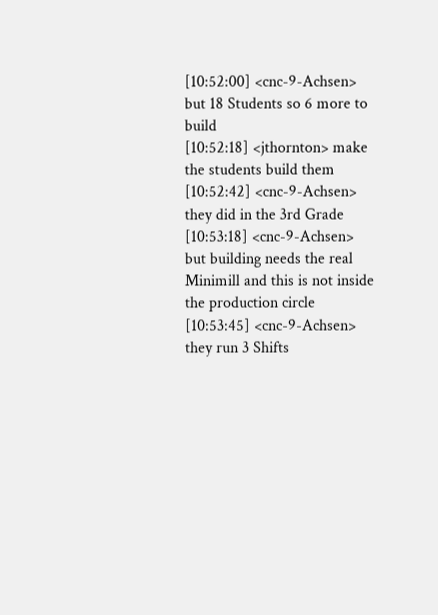[10:52:00] <cnc-9-Achsen> but 18 Students so 6 more to build
[10:52:18] <jthornton> make the students build them
[10:52:42] <cnc-9-Achsen> they did in the 3rd Grade
[10:53:18] <cnc-9-Achsen> but building needs the real Minimill and this is not inside the production circle
[10:53:45] <cnc-9-Achsen> they run 3 Shifts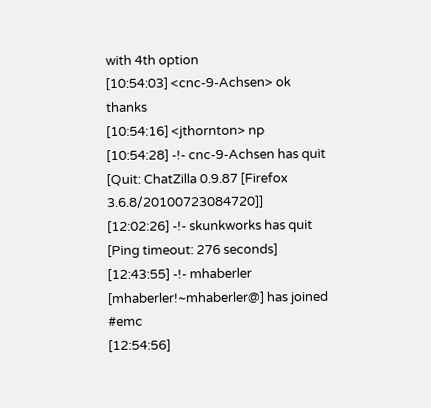with 4th option
[10:54:03] <cnc-9-Achsen> ok thanks
[10:54:16] <jthornton> np
[10:54:28] -!- cnc-9-Achsen has quit [Quit: ChatZilla 0.9.87 [Firefox 3.6.8/20100723084720]]
[12:02:26] -!- skunkworks has quit [Ping timeout: 276 seconds]
[12:43:55] -!- mhaberler [mhaberler!~mhaberler@] has joined #emc
[12:54:56]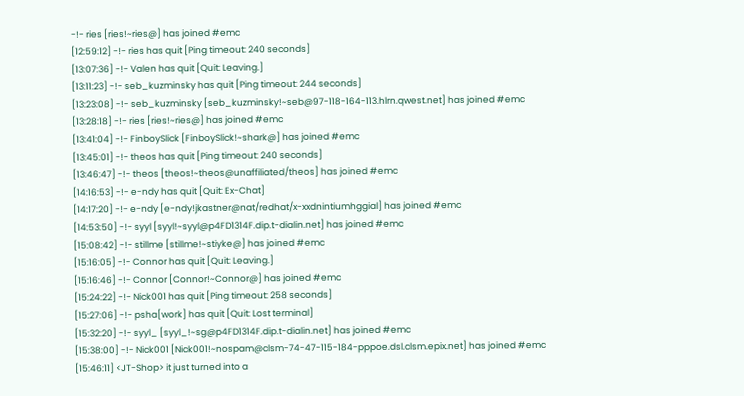-!- ries [ries!~ries@] has joined #emc
[12:59:12] -!- ries has quit [Ping timeout: 240 seconds]
[13:07:36] -!- Valen has quit [Quit: Leaving.]
[13:11:23] -!- seb_kuzminsky has quit [Ping timeout: 244 seconds]
[13:23:08] -!- seb_kuzminsky [seb_kuzminsky!~seb@97-118-164-113.hlrn.qwest.net] has joined #emc
[13:28:18] -!- ries [ries!~ries@] has joined #emc
[13:41:04] -!- FinboySlick [FinboySlick!~shark@] has joined #emc
[13:45:01] -!- theos has quit [Ping timeout: 240 seconds]
[13:46:47] -!- theos [theos!~theos@unaffiliated/theos] has joined #emc
[14:16:53] -!- e-ndy has quit [Quit: Ex-Chat]
[14:17:20] -!- e-ndy [e-ndy!jkastner@nat/redhat/x-xxdnintiumhggial] has joined #emc
[14:53:50] -!- syyl [syyl!~syyl@p4FD1314F.dip.t-dialin.net] has joined #emc
[15:08:42] -!- stillme [stillme!~stiyke@] has joined #emc
[15:16:05] -!- Connor has quit [Quit: Leaving.]
[15:16:46] -!- Connor [Connor!~Connor@] has joined #emc
[15:24:22] -!- Nick001 has quit [Ping timeout: 258 seconds]
[15:27:06] -!- psha[work] has quit [Quit: Lost terminal]
[15:32:20] -!- syyl_ [syyl_!~sg@p4FD1314F.dip.t-dialin.net] has joined #emc
[15:38:00] -!- Nick001 [Nick001!~nospam@clsm-74-47-115-184-pppoe.dsl.clsm.epix.net] has joined #emc
[15:46:11] <JT-Shop> it just turned into a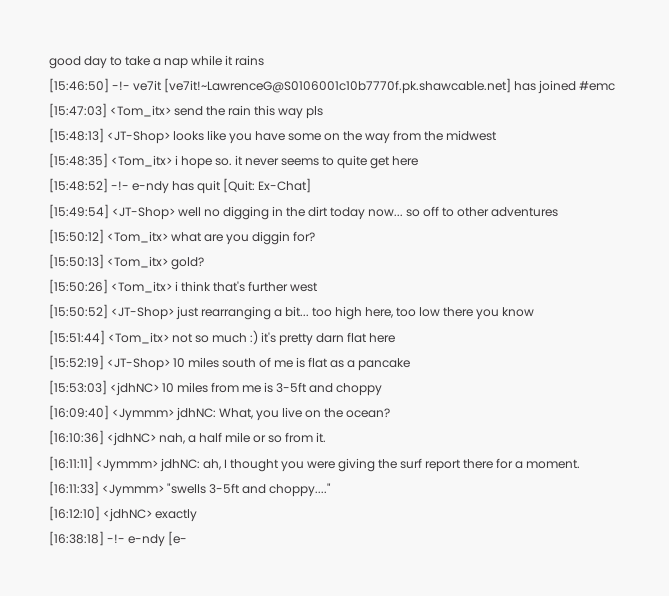good day to take a nap while it rains
[15:46:50] -!- ve7it [ve7it!~LawrenceG@S0106001c10b7770f.pk.shawcable.net] has joined #emc
[15:47:03] <Tom_itx> send the rain this way pls
[15:48:13] <JT-Shop> looks like you have some on the way from the midwest
[15:48:35] <Tom_itx> i hope so. it never seems to quite get here
[15:48:52] -!- e-ndy has quit [Quit: Ex-Chat]
[15:49:54] <JT-Shop> well no digging in the dirt today now... so off to other adventures
[15:50:12] <Tom_itx> what are you diggin for?
[15:50:13] <Tom_itx> gold?
[15:50:26] <Tom_itx> i think that's further west
[15:50:52] <JT-Shop> just rearranging a bit... too high here, too low there you know
[15:51:44] <Tom_itx> not so much :) it's pretty darn flat here
[15:52:19] <JT-Shop> 10 miles south of me is flat as a pancake
[15:53:03] <jdhNC> 10 miles from me is 3-5ft and choppy
[16:09:40] <Jymmm> jdhNC: What, you live on the ocean?
[16:10:36] <jdhNC> nah, a half mile or so from it.
[16:11:11] <Jymmm> jdhNC: ah, I thought you were giving the surf report there for a moment.
[16:11:33] <Jymmm> "swells 3-5ft and choppy...."
[16:12:10] <jdhNC> exactly
[16:38:18] -!- e-ndy [e-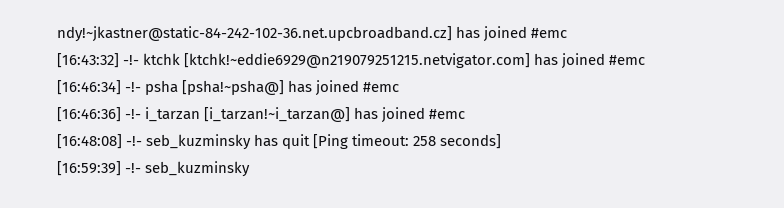ndy!~jkastner@static-84-242-102-36.net.upcbroadband.cz] has joined #emc
[16:43:32] -!- ktchk [ktchk!~eddie6929@n219079251215.netvigator.com] has joined #emc
[16:46:34] -!- psha [psha!~psha@] has joined #emc
[16:46:36] -!- i_tarzan [i_tarzan!~i_tarzan@] has joined #emc
[16:48:08] -!- seb_kuzminsky has quit [Ping timeout: 258 seconds]
[16:59:39] -!- seb_kuzminsky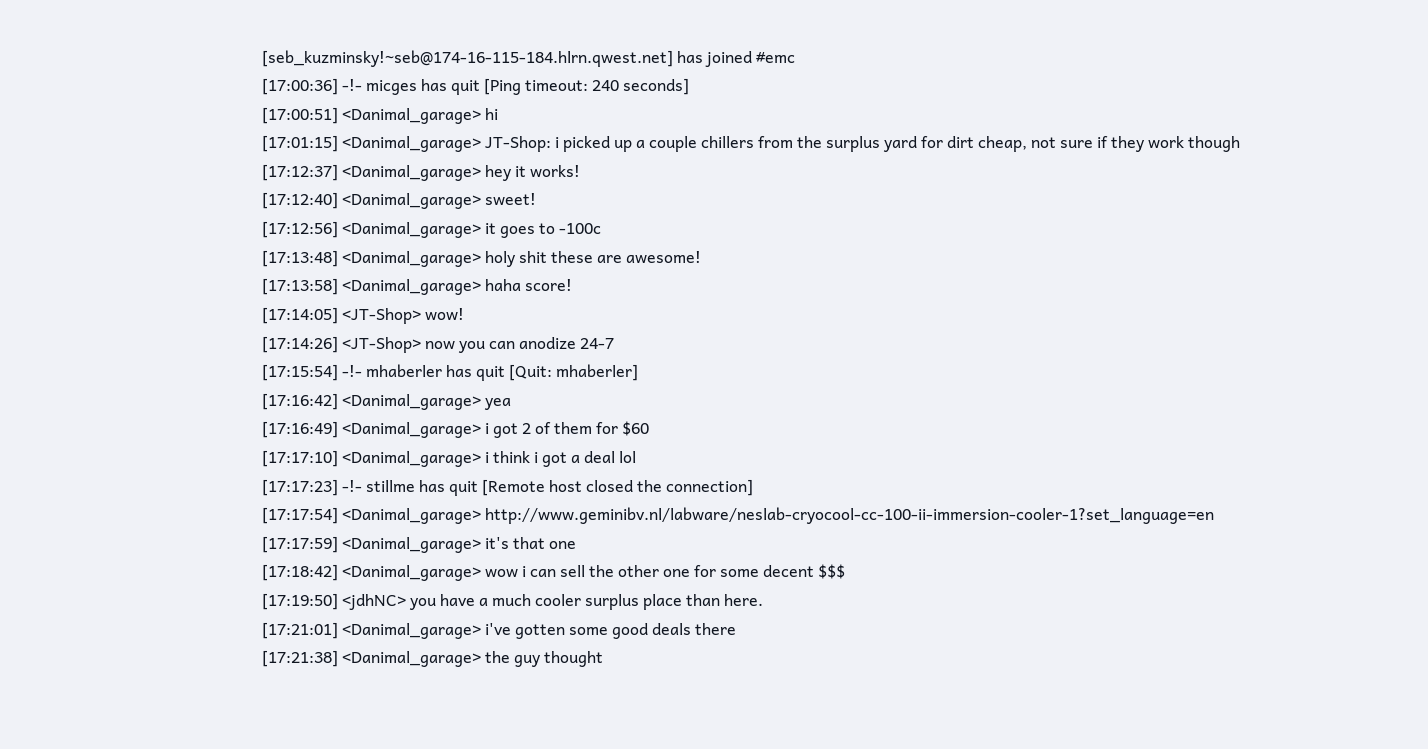[seb_kuzminsky!~seb@174-16-115-184.hlrn.qwest.net] has joined #emc
[17:00:36] -!- micges has quit [Ping timeout: 240 seconds]
[17:00:51] <Danimal_garage> hi
[17:01:15] <Danimal_garage> JT-Shop: i picked up a couple chillers from the surplus yard for dirt cheap, not sure if they work though
[17:12:37] <Danimal_garage> hey it works!
[17:12:40] <Danimal_garage> sweet!
[17:12:56] <Danimal_garage> it goes to -100c
[17:13:48] <Danimal_garage> holy shit these are awesome!
[17:13:58] <Danimal_garage> haha score!
[17:14:05] <JT-Shop> wow!
[17:14:26] <JT-Shop> now you can anodize 24-7
[17:15:54] -!- mhaberler has quit [Quit: mhaberler]
[17:16:42] <Danimal_garage> yea
[17:16:49] <Danimal_garage> i got 2 of them for $60
[17:17:10] <Danimal_garage> i think i got a deal lol
[17:17:23] -!- stillme has quit [Remote host closed the connection]
[17:17:54] <Danimal_garage> http://www.geminibv.nl/labware/neslab-cryocool-cc-100-ii-immersion-cooler-1?set_language=en
[17:17:59] <Danimal_garage> it's that one
[17:18:42] <Danimal_garage> wow i can sell the other one for some decent $$$
[17:19:50] <jdhNC> you have a much cooler surplus place than here.
[17:21:01] <Danimal_garage> i've gotten some good deals there
[17:21:38] <Danimal_garage> the guy thought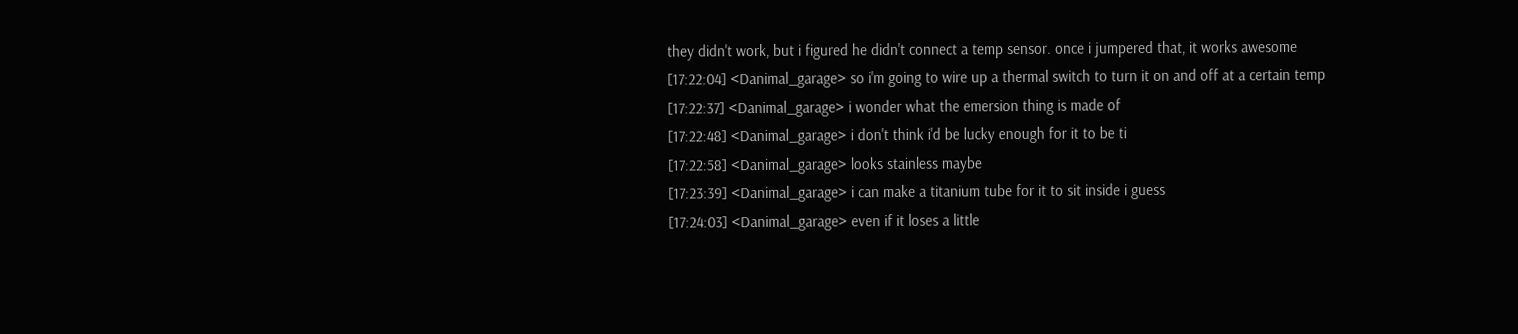they didn't work, but i figured he didn't connect a temp sensor. once i jumpered that, it works awesome
[17:22:04] <Danimal_garage> so i'm going to wire up a thermal switch to turn it on and off at a certain temp
[17:22:37] <Danimal_garage> i wonder what the emersion thing is made of
[17:22:48] <Danimal_garage> i don't think i'd be lucky enough for it to be ti
[17:22:58] <Danimal_garage> looks stainless maybe
[17:23:39] <Danimal_garage> i can make a titanium tube for it to sit inside i guess
[17:24:03] <Danimal_garage> even if it loses a little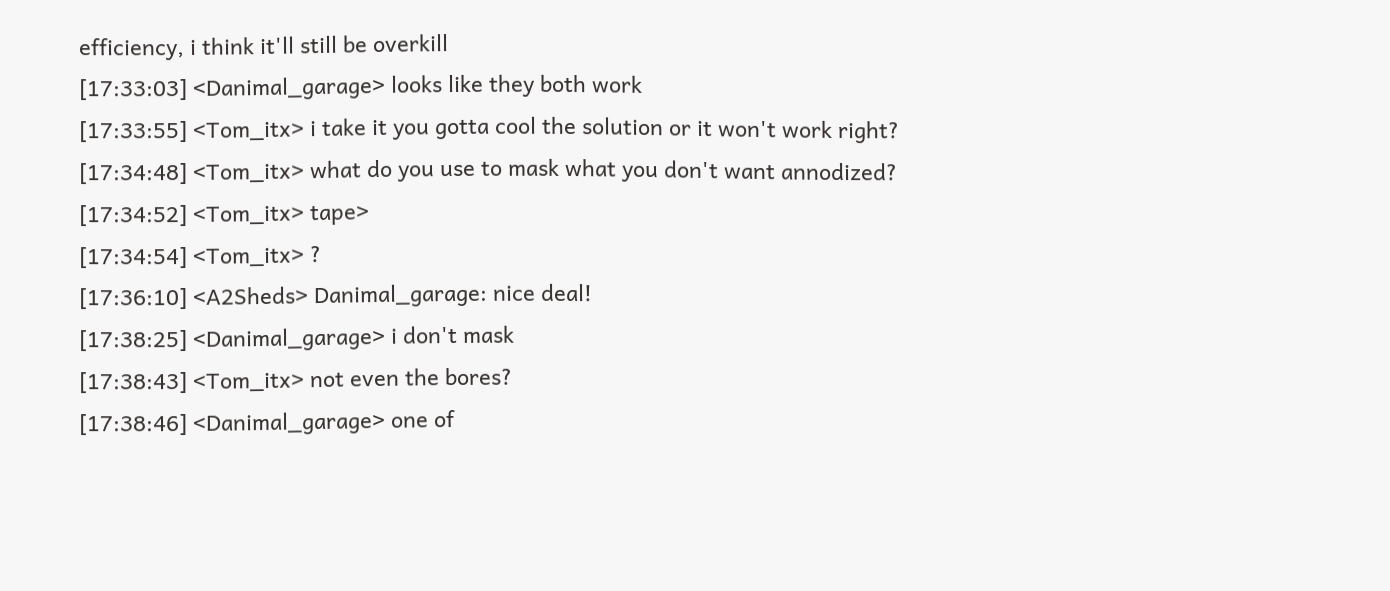efficiency, i think it'll still be overkill
[17:33:03] <Danimal_garage> looks like they both work
[17:33:55] <Tom_itx> i take it you gotta cool the solution or it won't work right?
[17:34:48] <Tom_itx> what do you use to mask what you don't want annodized?
[17:34:52] <Tom_itx> tape>
[17:34:54] <Tom_itx> ?
[17:36:10] <A2Sheds> Danimal_garage: nice deal!
[17:38:25] <Danimal_garage> i don't mask
[17:38:43] <Tom_itx> not even the bores?
[17:38:46] <Danimal_garage> one of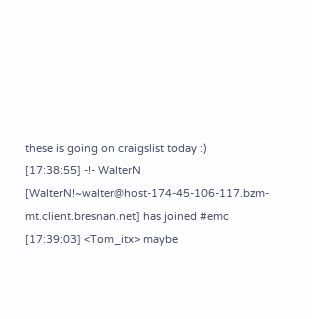these is going on craigslist today :)
[17:38:55] -!- WalterN [WalterN!~walter@host-174-45-106-117.bzm-mt.client.bresnan.net] has joined #emc
[17:39:03] <Tom_itx> maybe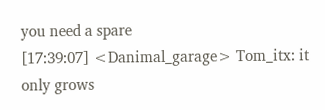you need a spare
[17:39:07] <Danimal_garage> Tom_itx: it only grows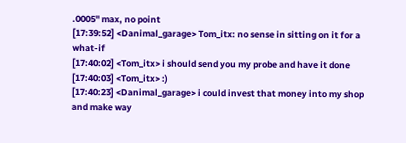.0005" max, no point
[17:39:52] <Danimal_garage> Tom_itx: no sense in sitting on it for a what-if
[17:40:02] <Tom_itx> i should send you my probe and have it done
[17:40:03] <Tom_itx> :)
[17:40:23] <Danimal_garage> i could invest that money into my shop and make way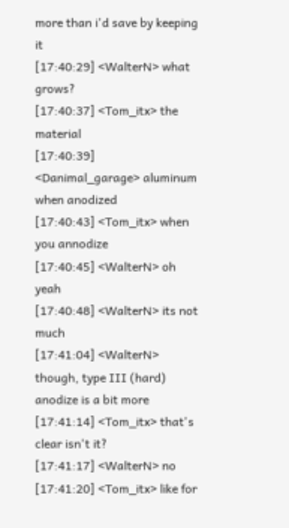more than i'd save by keeping it
[17:40:29] <WalterN> what grows?
[17:40:37] <Tom_itx> the material
[17:40:39] <Danimal_garage> aluminum when anodized
[17:40:43] <Tom_itx> when you annodize
[17:40:45] <WalterN> oh yeah
[17:40:48] <WalterN> its not much
[17:41:04] <WalterN> though, type III (hard) anodize is a bit more
[17:41:14] <Tom_itx> that's clear isn't it?
[17:41:17] <WalterN> no
[17:41:20] <Tom_itx> like for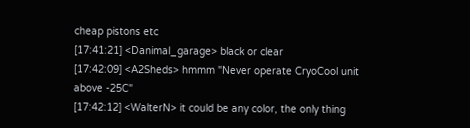cheap pistons etc
[17:41:21] <Danimal_garage> black or clear
[17:42:09] <A2Sheds> hmmm "Never operate CryoCool unit above -25C"
[17:42:12] <WalterN> it could be any color, the only thing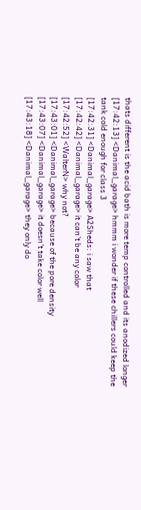thats different is the acid bath is more temp controlled and its anodized longer
[17:42:13] <Danimal_garage> hmmm i wonder if these chillers could keep the tank cold enough for class 3
[17:42:31] <Danimal_garage> A2Sheds: i saw that
[17:42:42] <Danimal_garage> it can't be any color
[17:42:52] <WalterN> why not?
[17:43:01] <Danimal_garage> because of the pore density
[17:43:07] <Danimal_garage> it doesn't take color well
[17:43:18] <Danimal_garage> they only do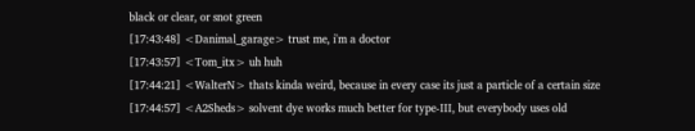black or clear, or snot green
[17:43:48] <Danimal_garage> trust me, i'm a doctor
[17:43:57] <Tom_itx> uh huh
[17:44:21] <WalterN> thats kinda weird, because in every case its just a particle of a certain size
[17:44:57] <A2Sheds> solvent dye works much better for type-III, but everybody uses old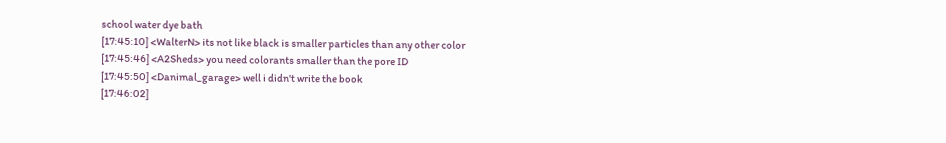school water dye bath
[17:45:10] <WalterN> its not like black is smaller particles than any other color
[17:45:46] <A2Sheds> you need colorants smaller than the pore ID
[17:45:50] <Danimal_garage> well i didn't write the book
[17:46:02]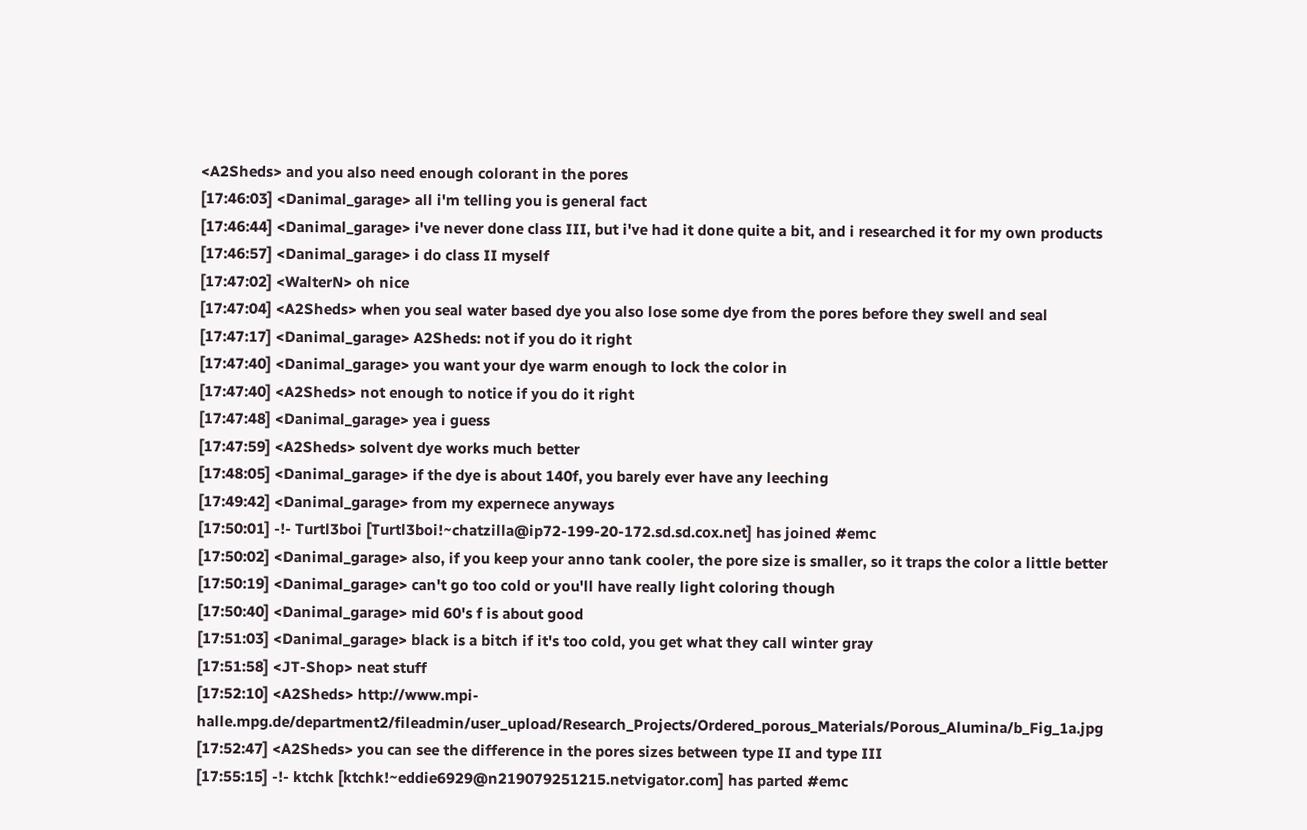<A2Sheds> and you also need enough colorant in the pores
[17:46:03] <Danimal_garage> all i'm telling you is general fact
[17:46:44] <Danimal_garage> i've never done class III, but i've had it done quite a bit, and i researched it for my own products
[17:46:57] <Danimal_garage> i do class II myself
[17:47:02] <WalterN> oh nice
[17:47:04] <A2Sheds> when you seal water based dye you also lose some dye from the pores before they swell and seal
[17:47:17] <Danimal_garage> A2Sheds: not if you do it right
[17:47:40] <Danimal_garage> you want your dye warm enough to lock the color in
[17:47:40] <A2Sheds> not enough to notice if you do it right
[17:47:48] <Danimal_garage> yea i guess
[17:47:59] <A2Sheds> solvent dye works much better
[17:48:05] <Danimal_garage> if the dye is about 140f, you barely ever have any leeching
[17:49:42] <Danimal_garage> from my expernece anyways
[17:50:01] -!- Turtl3boi [Turtl3boi!~chatzilla@ip72-199-20-172.sd.sd.cox.net] has joined #emc
[17:50:02] <Danimal_garage> also, if you keep your anno tank cooler, the pore size is smaller, so it traps the color a little better
[17:50:19] <Danimal_garage> can't go too cold or you'll have really light coloring though
[17:50:40] <Danimal_garage> mid 60's f is about good
[17:51:03] <Danimal_garage> black is a bitch if it's too cold, you get what they call winter gray
[17:51:58] <JT-Shop> neat stuff
[17:52:10] <A2Sheds> http://www.mpi-halle.mpg.de/department2/fileadmin/user_upload/Research_Projects/Ordered_porous_Materials/Porous_Alumina/b_Fig_1a.jpg
[17:52:47] <A2Sheds> you can see the difference in the pores sizes between type II and type III
[17:55:15] -!- ktchk [ktchk!~eddie6929@n219079251215.netvigator.com] has parted #emc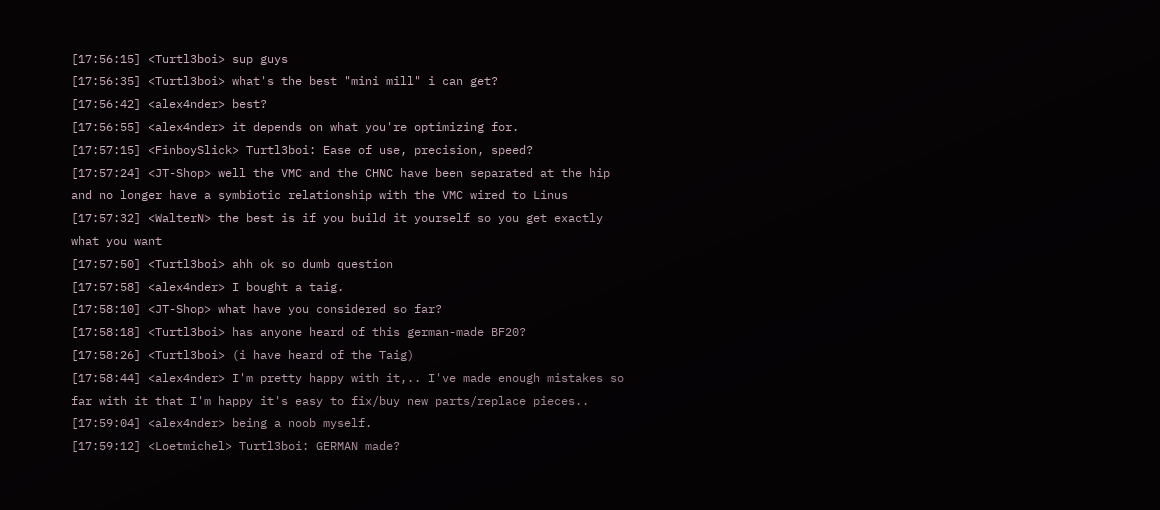[17:56:15] <Turtl3boi> sup guys
[17:56:35] <Turtl3boi> what's the best "mini mill" i can get?
[17:56:42] <alex4nder> best?
[17:56:55] <alex4nder> it depends on what you're optimizing for.
[17:57:15] <FinboySlick> Turtl3boi: Ease of use, precision, speed?
[17:57:24] <JT-Shop> well the VMC and the CHNC have been separated at the hip and no longer have a symbiotic relationship with the VMC wired to Linus
[17:57:32] <WalterN> the best is if you build it yourself so you get exactly what you want
[17:57:50] <Turtl3boi> ahh ok so dumb question
[17:57:58] <alex4nder> I bought a taig.
[17:58:10] <JT-Shop> what have you considered so far?
[17:58:18] <Turtl3boi> has anyone heard of this german-made BF20?
[17:58:26] <Turtl3boi> (i have heard of the Taig)
[17:58:44] <alex4nder> I'm pretty happy with it,.. I've made enough mistakes so far with it that I'm happy it's easy to fix/buy new parts/replace pieces..
[17:59:04] <alex4nder> being a noob myself.
[17:59:12] <Loetmichel> Turtl3boi: GERMAN made?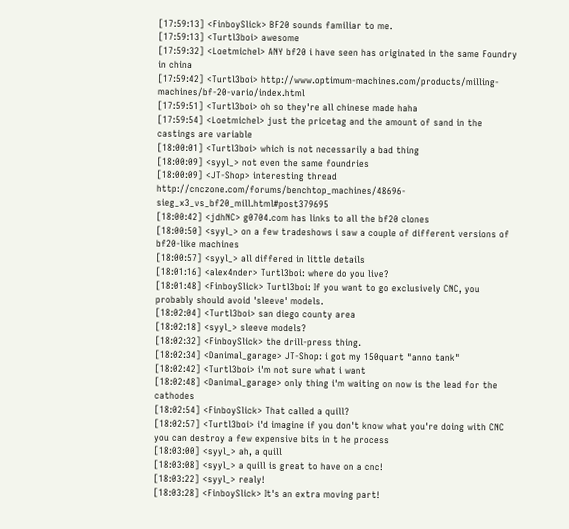[17:59:13] <FinboySlick> BF20 sounds familiar to me.
[17:59:13] <Turtl3boi> awesome
[17:59:32] <Loetmichel> ANY bf20 i have seen has originated in the same Foundry in china
[17:59:42] <Turtl3boi> http://www.optimum-machines.com/products/milling-machines/bf-20-vario/index.html
[17:59:51] <Turtl3boi> oh so they're all chinese made haha
[17:59:54] <Loetmichel> just the pricetag and the amount of sand in the castings are variable
[18:00:01] <Turtl3boi> which is not necessarily a bad thing
[18:00:09] <syyl_> not even the same foundries
[18:00:09] <JT-Shop> interesting thread http://cnczone.com/forums/benchtop_machines/48696-sieg_x3_vs_bf20_mill.html#post379695
[18:00:42] <jdhNC> g0704.com has links to all the bf20 clones
[18:00:50] <syyl_> on a few tradeshows i saw a couple of different versions of bf20-like machines
[18:00:57] <syyl_> all differed in little details
[18:01:16] <alex4nder> Turtl3boi: where do you live?
[18:01:48] <FinboySlick> Turtl3boi: If you want to go exclusively CNC, you probably should avoid 'sleeve' models.
[18:02:04] <Turtl3boi> san diego county area
[18:02:18] <syyl_> sleeve models?
[18:02:32] <FinboySlick> the drill-press thing.
[18:02:34] <Danimal_garage> JT-Shop: i got my 150quart "anno tank"
[18:02:42] <Turtl3boi> i'm not sure what i want
[18:02:48] <Danimal_garage> only thing i'm waiting on now is the lead for the cathodes
[18:02:54] <FinboySlick> That called a quill?
[18:02:57] <Turtl3boi> i'd imagine if you don't know what you're doing with CNC you can destroy a few expensive bits in t he process
[18:03:00] <syyl_> ah, a quill
[18:03:08] <syyl_> a quill is great to have on a cnc!
[18:03:22] <syyl_> realy!
[18:03:28] <FinboySlick> It's an extra moving part!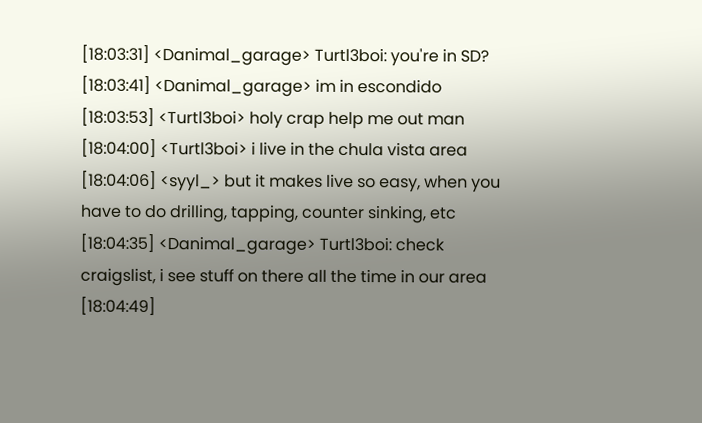[18:03:31] <Danimal_garage> Turtl3boi: you're in SD?
[18:03:41] <Danimal_garage> im in escondido
[18:03:53] <Turtl3boi> holy crap help me out man
[18:04:00] <Turtl3boi> i live in the chula vista area
[18:04:06] <syyl_> but it makes live so easy, when you have to do drilling, tapping, counter sinking, etc
[18:04:35] <Danimal_garage> Turtl3boi: check craigslist, i see stuff on there all the time in our area
[18:04:49]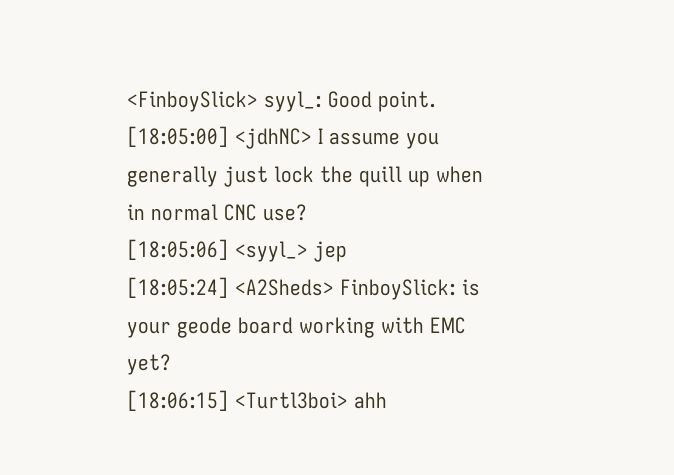<FinboySlick> syyl_: Good point.
[18:05:00] <jdhNC> I assume you generally just lock the quill up when in normal CNC use?
[18:05:06] <syyl_> jep
[18:05:24] <A2Sheds> FinboySlick: is your geode board working with EMC yet?
[18:06:15] <Turtl3boi> ahh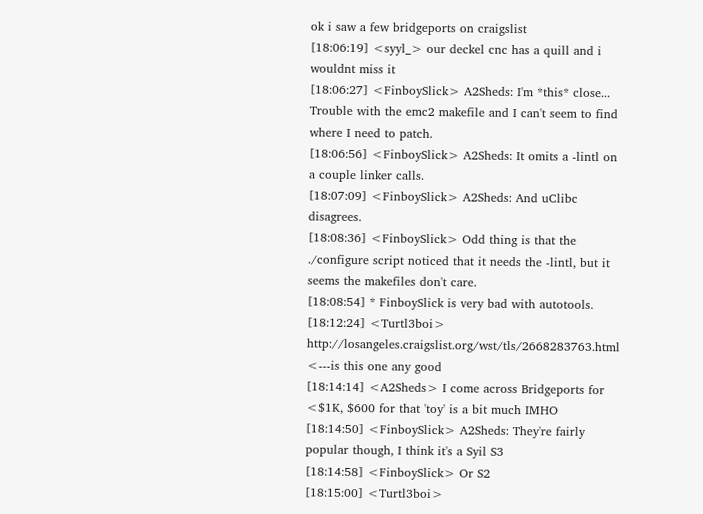ok i saw a few bridgeports on craigslist
[18:06:19] <syyl_> our deckel cnc has a quill and i wouldnt miss it
[18:06:27] <FinboySlick> A2Sheds: I'm *this* close... Trouble with the emc2 makefile and I can't seem to find where I need to patch.
[18:06:56] <FinboySlick> A2Sheds: It omits a -lintl on a couple linker calls.
[18:07:09] <FinboySlick> A2Sheds: And uClibc disagrees.
[18:08:36] <FinboySlick> Odd thing is that the ./configure script noticed that it needs the -lintl, but it seems the makefiles don't care.
[18:08:54] * FinboySlick is very bad with autotools.
[18:12:24] <Turtl3boi> http://losangeles.craigslist.org/wst/tls/2668283763.html <---is this one any good
[18:14:14] <A2Sheds> I come across Bridgeports for <$1K, $600 for that 'toy' is a bit much IMHO
[18:14:50] <FinboySlick> A2Sheds: They're fairly popular though, I think it's a Syil S3
[18:14:58] <FinboySlick> Or S2
[18:15:00] <Turtl3boi>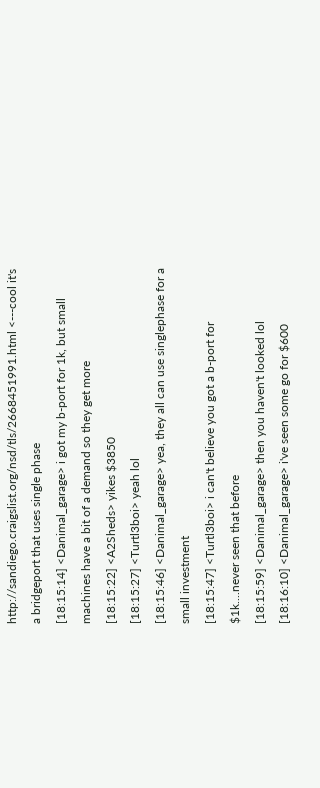http://sandiego.craigslist.org/nsd/tls/2668451991.html <---cool it's a bridgeport that uses single phase
[18:15:14] <Danimal_garage> i got my b-port for 1k, but small machines have a bit of a demand so they get more
[18:15:22] <A2Sheds> yikes $3850
[18:15:27] <Turtl3boi> yeah lol
[18:15:46] <Danimal_garage> yea, they all can use singlephase for a small investment
[18:15:47] <Turtl3boi> i can't believe you got a b-port for $1k....never seen that before
[18:15:59] <Danimal_garage> then you haven't looked lol
[18:16:10] <Danimal_garage> i've seen some go for $600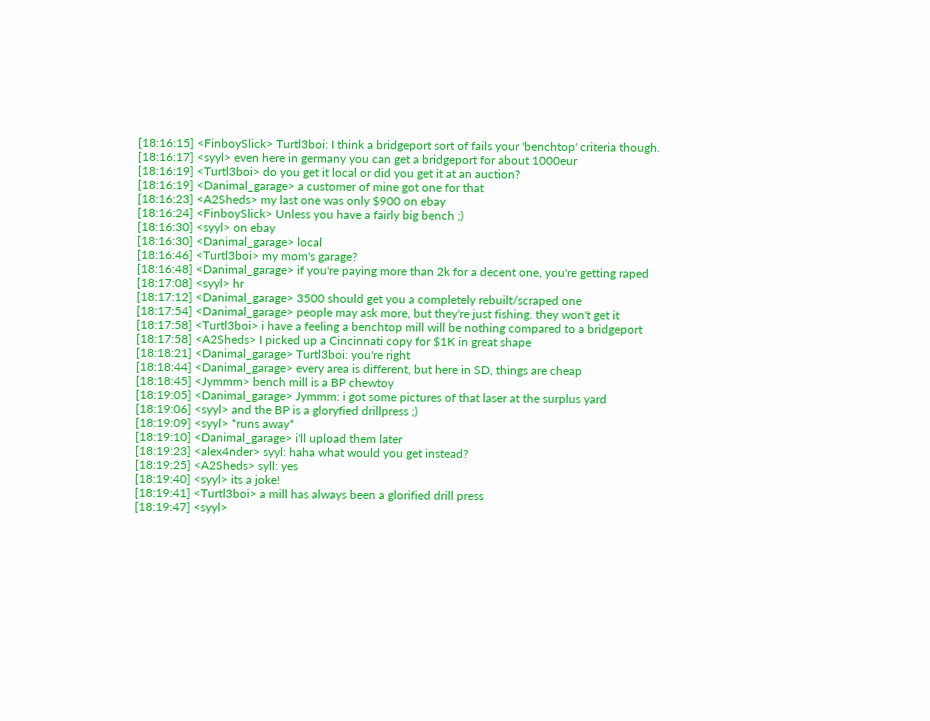[18:16:15] <FinboySlick> Turtl3boi: I think a bridgeport sort of fails your 'benchtop' criteria though.
[18:16:17] <syyl> even here in germany you can get a bridgeport for about 1000eur
[18:16:19] <Turtl3boi> do you get it local or did you get it at an auction?
[18:16:19] <Danimal_garage> a customer of mine got one for that
[18:16:23] <A2Sheds> my last one was only $900 on ebay
[18:16:24] <FinboySlick> Unless you have a fairly big bench ;)
[18:16:30] <syyl> on ebay
[18:16:30] <Danimal_garage> local
[18:16:46] <Turtl3boi> my mom's garage?
[18:16:48] <Danimal_garage> if you're paying more than 2k for a decent one, you're getting raped
[18:17:08] <syyl> hr
[18:17:12] <Danimal_garage> 3500 should get you a completely rebuilt/scraped one
[18:17:54] <Danimal_garage> people may ask more, but they're just fishing. they won't get it
[18:17:58] <Turtl3boi> i have a feeling a benchtop mill will be nothing compared to a bridgeport
[18:17:58] <A2Sheds> I picked up a Cincinnati copy for $1K in great shape
[18:18:21] <Danimal_garage> Turtl3boi: you're right
[18:18:44] <Danimal_garage> every area is different, but here in SD, things are cheap
[18:18:45] <Jymmm> bench mill is a BP chewtoy
[18:19:05] <Danimal_garage> Jymmm: i got some pictures of that laser at the surplus yard
[18:19:06] <syyl> and the BP is a gloryfied drillpress ;)
[18:19:09] <syyl> *runs away*
[18:19:10] <Danimal_garage> i'll upload them later
[18:19:23] <alex4nder> syyl: haha what would you get instead?
[18:19:25] <A2Sheds> syll: yes
[18:19:40] <syyl> its a joke!
[18:19:41] <Turtl3boi> a mill has always been a glorified drill press
[18:19:47] <syyl>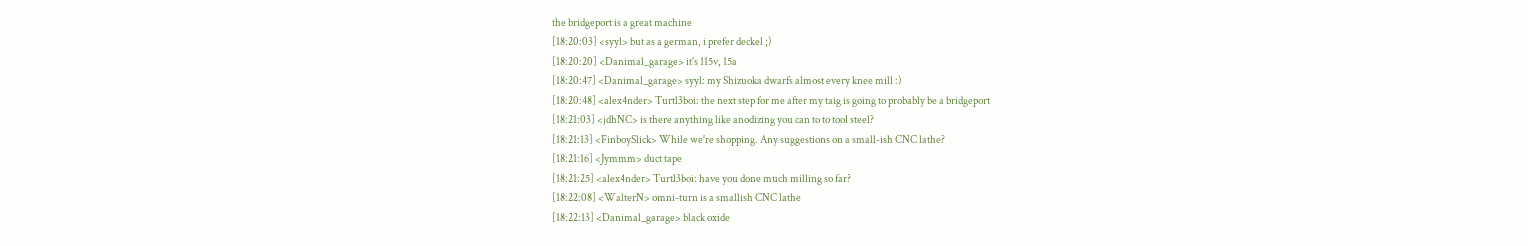the bridgeport is a great machine
[18:20:03] <syyl> but as a german, i prefer deckel ;)
[18:20:20] <Danimal_garage> it's 115v, 15a
[18:20:47] <Danimal_garage> syyl: my Shizuoka dwarfs almost every knee mill :)
[18:20:48] <alex4nder> Turtl3boi: the next step for me after my taig is going to probably be a bridgeport
[18:21:03] <jdhNC> is there anything like anodizing you can to to tool steel?
[18:21:13] <FinboySlick> While we're shopping. Any suggestions on a small-ish CNC lathe?
[18:21:16] <Jymmm> duct tape
[18:21:25] <alex4nder> Turtl3boi: have you done much milling so far?
[18:22:08] <WalterN> omni-turn is a smallish CNC lathe
[18:22:13] <Danimal_garage> black oxide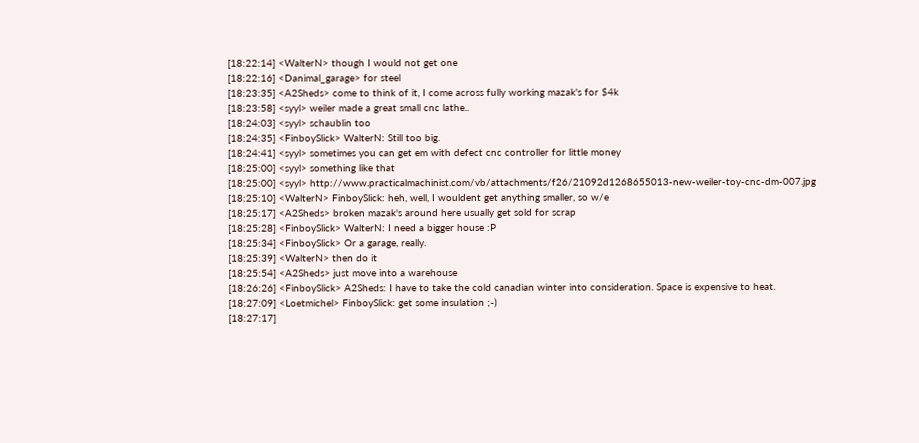[18:22:14] <WalterN> though I would not get one
[18:22:16] <Danimal_garage> for steel
[18:23:35] <A2Sheds> come to think of it, I come across fully working mazak's for $4k
[18:23:58] <syyl> weiler made a great small cnc lathe..
[18:24:03] <syyl> schaublin too
[18:24:35] <FinboySlick> WalterN: Still too big.
[18:24:41] <syyl> sometimes you can get em with defect cnc controller for little money
[18:25:00] <syyl> something like that
[18:25:00] <syyl> http://www.practicalmachinist.com/vb/attachments/f26/21092d1268655013-new-weiler-toy-cnc-dm-007.jpg
[18:25:10] <WalterN> FinboySlick: heh, well, I wouldent get anything smaller, so w/e
[18:25:17] <A2Sheds> broken mazak's around here usually get sold for scrap
[18:25:28] <FinboySlick> WalterN: I need a bigger house :P
[18:25:34] <FinboySlick> Or a garage, really.
[18:25:39] <WalterN> then do it
[18:25:54] <A2Sheds> just move into a warehouse
[18:26:26] <FinboySlick> A2Sheds: I have to take the cold canadian winter into consideration. Space is expensive to heat.
[18:27:09] <Loetmichel> FinboySlick: get some insulation ;-)
[18:27:17]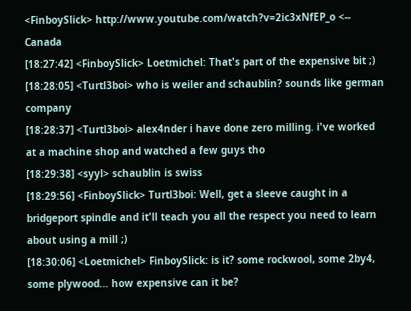<FinboySlick> http://www.youtube.com/watch?v=2ic3xNfEP_o <-- Canada
[18:27:42] <FinboySlick> Loetmichel: That's part of the expensive bit ;)
[18:28:05] <Turtl3boi> who is weiler and schaublin? sounds like german company
[18:28:37] <Turtl3boi> alex4nder i have done zero milling. i've worked at a machine shop and watched a few guys tho
[18:29:38] <syyl> schaublin is swiss
[18:29:56] <FinboySlick> Turtl3boi: Well, get a sleeve caught in a bridgeport spindle and it'll teach you all the respect you need to learn about using a mill ;)
[18:30:06] <Loetmichel> FinboySlick: is it? some rockwool, some 2by4, some plywood... how expensive can it be?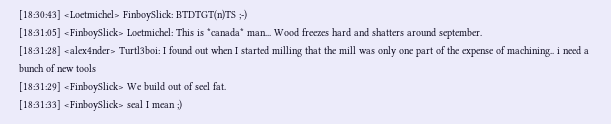[18:30:43] <Loetmichel> FinboySlick: BTDTGT(n)TS ;-)
[18:31:05] <FinboySlick> Loetmichel: This is *canada* man... Wood freezes hard and shatters around september.
[18:31:28] <alex4nder> Turtl3boi: I found out when I started milling that the mill was only one part of the expense of machining.. i need a bunch of new tools
[18:31:29] <FinboySlick> We build out of seel fat.
[18:31:33] <FinboySlick> seal I mean ;)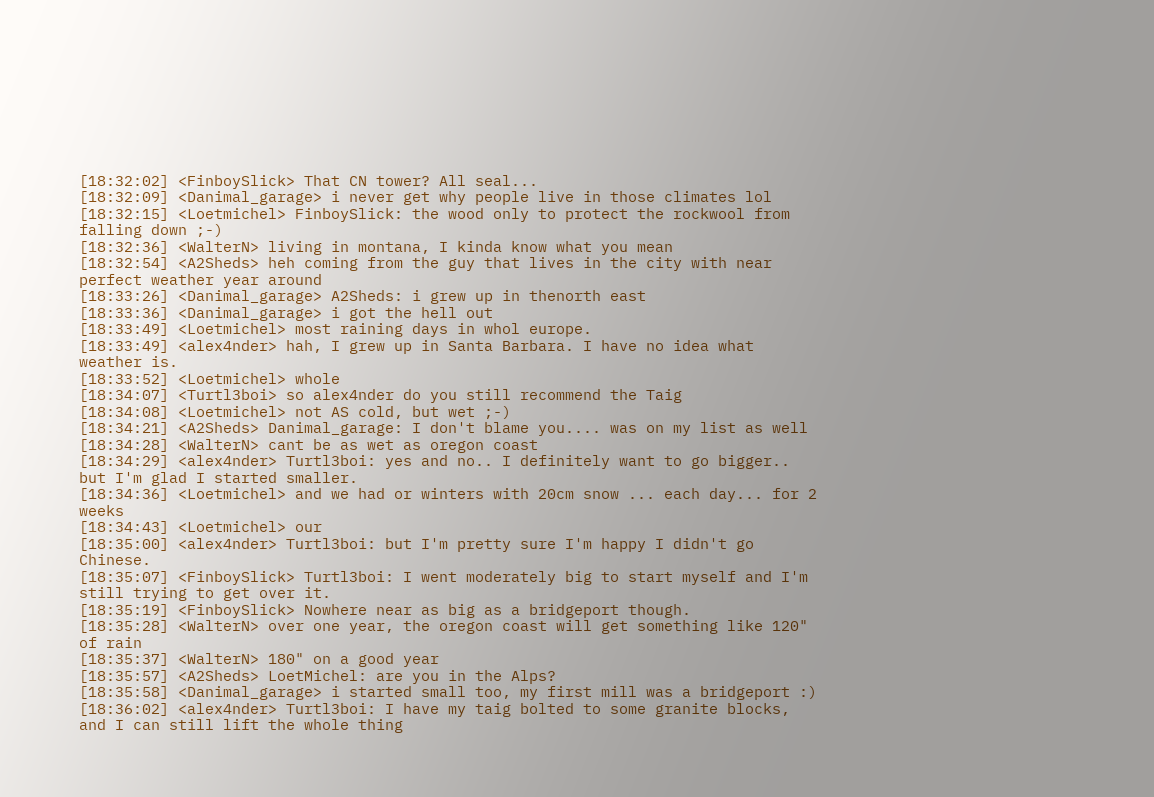[18:32:02] <FinboySlick> That CN tower? All seal...
[18:32:09] <Danimal_garage> i never get why people live in those climates lol
[18:32:15] <Loetmichel> FinboySlick: the wood only to protect the rockwool from falling down ;-)
[18:32:36] <WalterN> living in montana, I kinda know what you mean
[18:32:54] <A2Sheds> heh coming from the guy that lives in the city with near perfect weather year around
[18:33:26] <Danimal_garage> A2Sheds: i grew up in thenorth east
[18:33:36] <Danimal_garage> i got the hell out
[18:33:49] <Loetmichel> most raining days in whol europe.
[18:33:49] <alex4nder> hah, I grew up in Santa Barbara. I have no idea what weather is.
[18:33:52] <Loetmichel> whole
[18:34:07] <Turtl3boi> so alex4nder do you still recommend the Taig
[18:34:08] <Loetmichel> not AS cold, but wet ;-)
[18:34:21] <A2Sheds> Danimal_garage: I don't blame you.... was on my list as well
[18:34:28] <WalterN> cant be as wet as oregon coast
[18:34:29] <alex4nder> Turtl3boi: yes and no.. I definitely want to go bigger.. but I'm glad I started smaller.
[18:34:36] <Loetmichel> and we had or winters with 20cm snow ... each day... for 2 weeks
[18:34:43] <Loetmichel> our
[18:35:00] <alex4nder> Turtl3boi: but I'm pretty sure I'm happy I didn't go Chinese.
[18:35:07] <FinboySlick> Turtl3boi: I went moderately big to start myself and I'm still trying to get over it.
[18:35:19] <FinboySlick> Nowhere near as big as a bridgeport though.
[18:35:28] <WalterN> over one year, the oregon coast will get something like 120" of rain
[18:35:37] <WalterN> 180" on a good year
[18:35:57] <A2Sheds> LoetMichel: are you in the Alps?
[18:35:58] <Danimal_garage> i started small too, my first mill was a bridgeport :)
[18:36:02] <alex4nder> Turtl3boi: I have my taig bolted to some granite blocks, and I can still lift the whole thing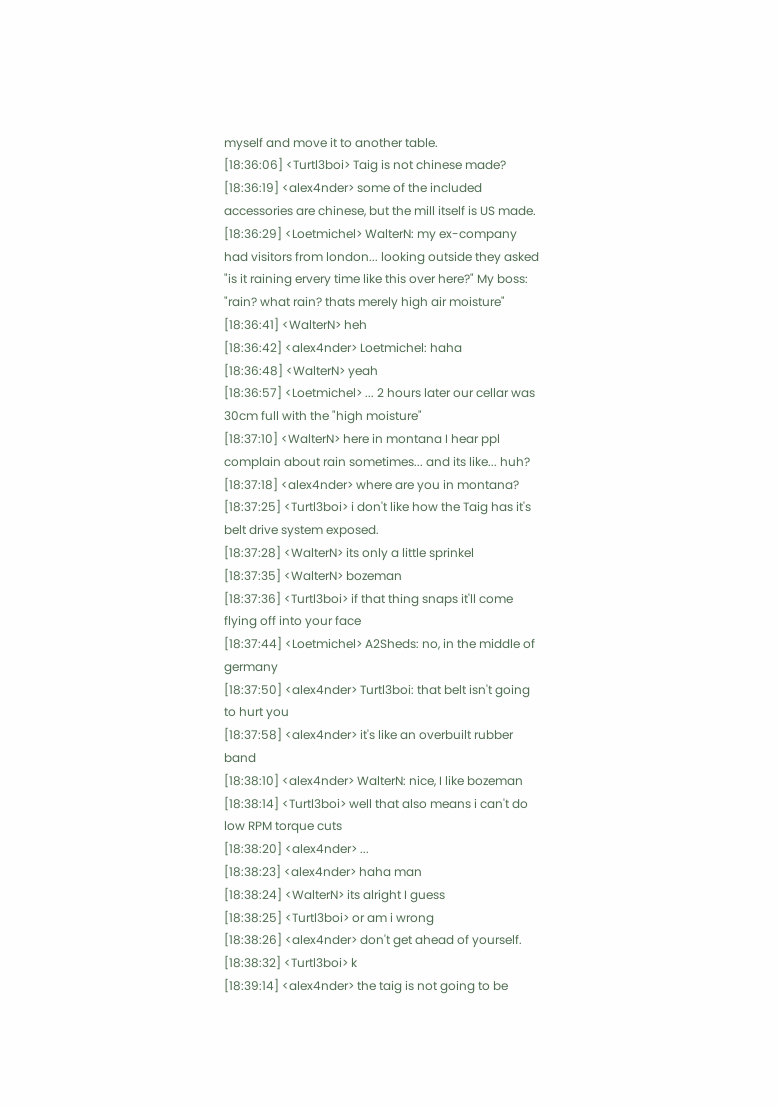myself and move it to another table.
[18:36:06] <Turtl3boi> Taig is not chinese made?
[18:36:19] <alex4nder> some of the included accessories are chinese, but the mill itself is US made.
[18:36:29] <Loetmichel> WalterN: my ex-company had visitors from london... looking outside they asked "is it raining ervery time like this over here?" My boss: "rain? what rain? thats merely high air moisture"
[18:36:41] <WalterN> heh
[18:36:42] <alex4nder> Loetmichel: haha
[18:36:48] <WalterN> yeah
[18:36:57] <Loetmichel> ... 2 hours later our cellar was 30cm full with the "high moisture"
[18:37:10] <WalterN> here in montana I hear ppl complain about rain sometimes... and its like... huh?
[18:37:18] <alex4nder> where are you in montana?
[18:37:25] <Turtl3boi> i don't like how the Taig has it's belt drive system exposed.
[18:37:28] <WalterN> its only a little sprinkel
[18:37:35] <WalterN> bozeman
[18:37:36] <Turtl3boi> if that thing snaps it'll come flying off into your face
[18:37:44] <Loetmichel> A2Sheds: no, in the middle of germany
[18:37:50] <alex4nder> Turtl3boi: that belt isn't going to hurt you
[18:37:58] <alex4nder> it's like an overbuilt rubber band
[18:38:10] <alex4nder> WalterN: nice, I like bozeman
[18:38:14] <Turtl3boi> well that also means i can't do low RPM torque cuts
[18:38:20] <alex4nder> ...
[18:38:23] <alex4nder> haha man
[18:38:24] <WalterN> its alright I guess
[18:38:25] <Turtl3boi> or am i wrong
[18:38:26] <alex4nder> don't get ahead of yourself.
[18:38:32] <Turtl3boi> k
[18:39:14] <alex4nder> the taig is not going to be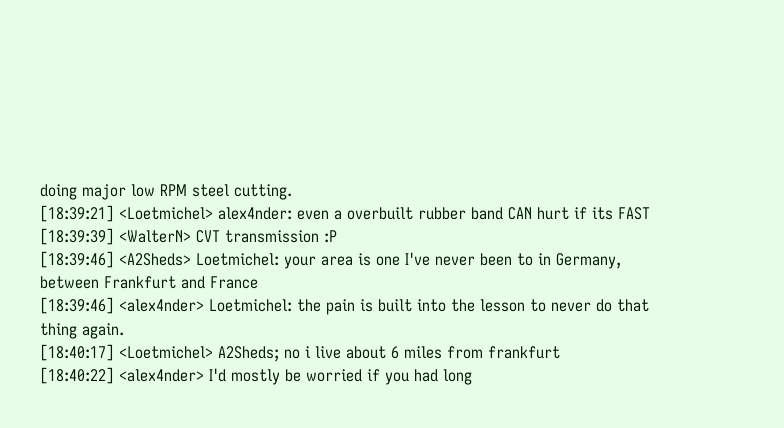doing major low RPM steel cutting.
[18:39:21] <Loetmichel> alex4nder: even a overbuilt rubber band CAN hurt if its FAST
[18:39:39] <WalterN> CVT transmission :P
[18:39:46] <A2Sheds> Loetmichel: your area is one I've never been to in Germany, between Frankfurt and France
[18:39:46] <alex4nder> Loetmichel: the pain is built into the lesson to never do that thing again.
[18:40:17] <Loetmichel> A2Sheds; no i live about 6 miles from frankfurt
[18:40:22] <alex4nder> I'd mostly be worried if you had long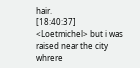hair.
[18:40:37] <Loetmichel> but i was raised near the city whrere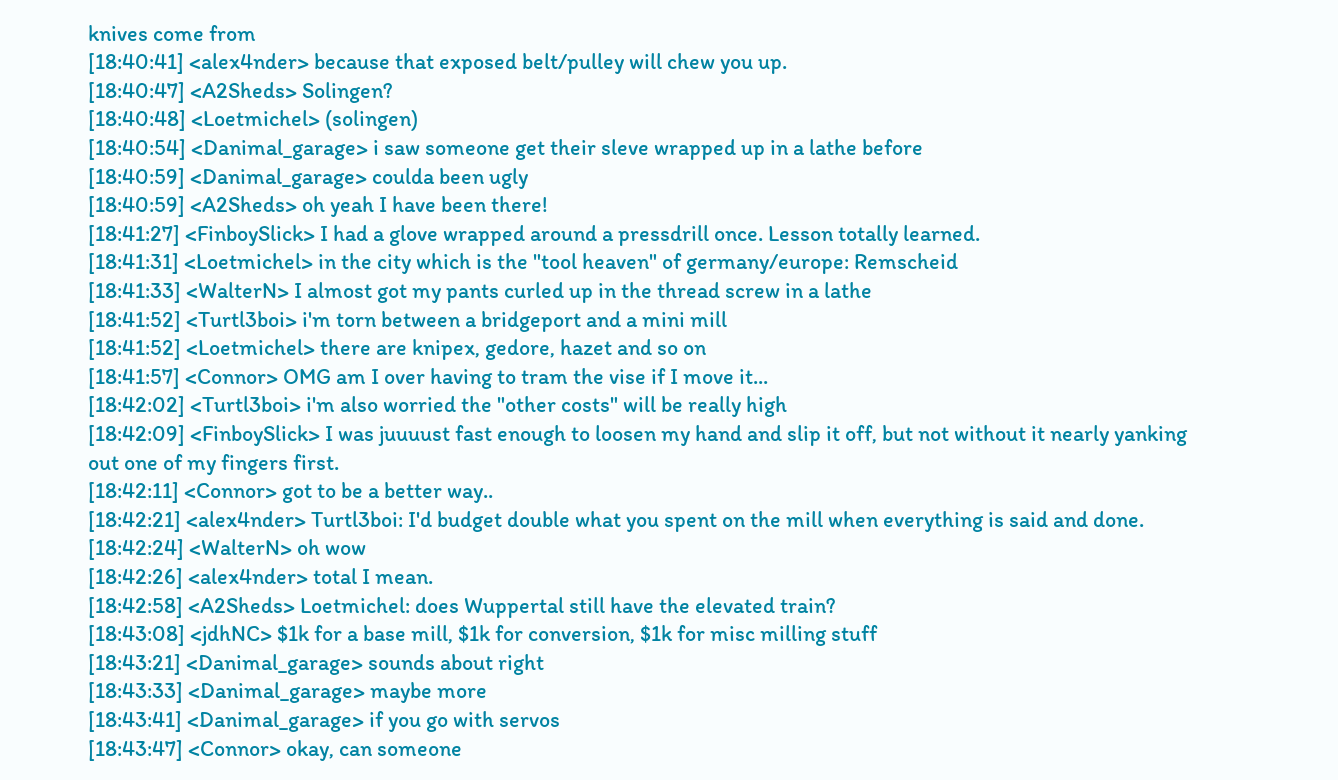knives come from
[18:40:41] <alex4nder> because that exposed belt/pulley will chew you up.
[18:40:47] <A2Sheds> Solingen?
[18:40:48] <Loetmichel> (solingen)
[18:40:54] <Danimal_garage> i saw someone get their sleve wrapped up in a lathe before
[18:40:59] <Danimal_garage> coulda been ugly
[18:40:59] <A2Sheds> oh yeah I have been there!
[18:41:27] <FinboySlick> I had a glove wrapped around a pressdrill once. Lesson totally learned.
[18:41:31] <Loetmichel> in the city which is the "tool heaven" of germany/europe: Remscheid
[18:41:33] <WalterN> I almost got my pants curled up in the thread screw in a lathe
[18:41:52] <Turtl3boi> i'm torn between a bridgeport and a mini mill
[18:41:52] <Loetmichel> there are knipex, gedore, hazet and so on
[18:41:57] <Connor> OMG am I over having to tram the vise if I move it...
[18:42:02] <Turtl3boi> i'm also worried the "other costs" will be really high
[18:42:09] <FinboySlick> I was juuuust fast enough to loosen my hand and slip it off, but not without it nearly yanking out one of my fingers first.
[18:42:11] <Connor> got to be a better way..
[18:42:21] <alex4nder> Turtl3boi: I'd budget double what you spent on the mill when everything is said and done.
[18:42:24] <WalterN> oh wow
[18:42:26] <alex4nder> total I mean.
[18:42:58] <A2Sheds> Loetmichel: does Wuppertal still have the elevated train?
[18:43:08] <jdhNC> $1k for a base mill, $1k for conversion, $1k for misc milling stuff
[18:43:21] <Danimal_garage> sounds about right
[18:43:33] <Danimal_garage> maybe more
[18:43:41] <Danimal_garage> if you go with servos
[18:43:47] <Connor> okay, can someone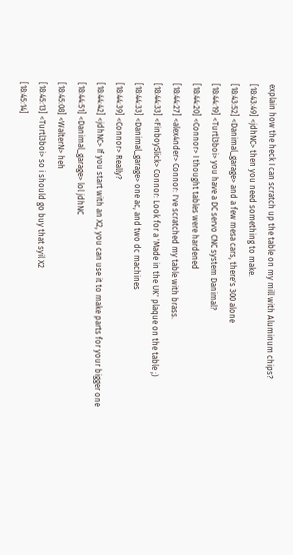explain how the heck I can scratch up the table on my mill with Aluminum chips?
[18:43:49] <jdhNC> then you need something to make.
[18:43:52] <Danimal_garage> and a few mesa cars, there's 300 alone
[18:44:19] <Turtl3boi> you have a DC servo CNC system Danimal?
[18:44:20] <Connor> I thought tables were hardened
[18:44:27] <alex4nder> Connor: I've scratched my table with brass.
[18:44:33] <FinboySlick> Connor: Look for a 'Made in the UK' plaque on the table ;)
[18:44:33] <Danimal_garage> one ac, and two dc machines
[18:44:39] <Connor> Really?
[18:44:42] <jdhNC> If you start with an X2, you can use it to make parts for your bigger one
[18:44:51] <Danimal_garage> lol jdhNC
[18:45:08] <WalterN> heh
[18:45:13] <Turtl3boi> so i should go buy that syil X2
[18:45:14]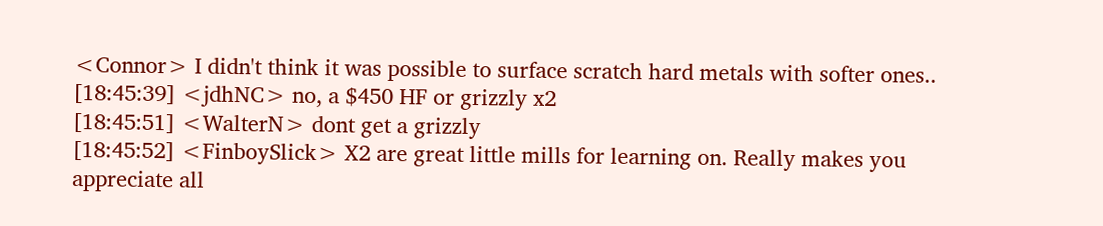<Connor> I didn't think it was possible to surface scratch hard metals with softer ones..
[18:45:39] <jdhNC> no, a $450 HF or grizzly x2
[18:45:51] <WalterN> dont get a grizzly
[18:45:52] <FinboySlick> X2 are great little mills for learning on. Really makes you appreciate all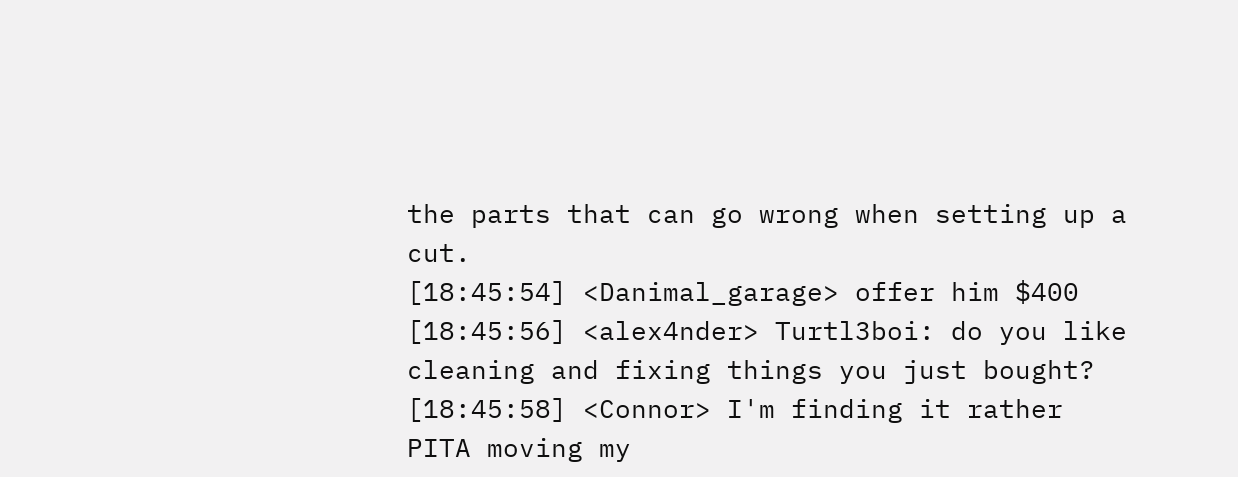the parts that can go wrong when setting up a cut.
[18:45:54] <Danimal_garage> offer him $400
[18:45:56] <alex4nder> Turtl3boi: do you like cleaning and fixing things you just bought?
[18:45:58] <Connor> I'm finding it rather PITA moving my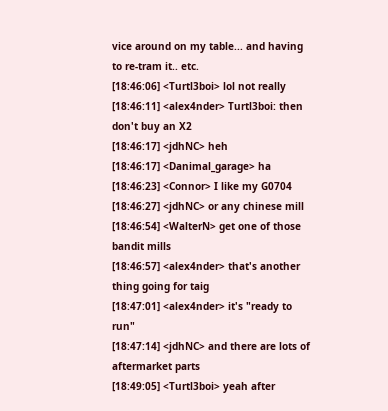vice around on my table... and having to re-tram it.. etc.
[18:46:06] <Turtl3boi> lol not really
[18:46:11] <alex4nder> Turtl3boi: then don't buy an X2
[18:46:17] <jdhNC> heh
[18:46:17] <Danimal_garage> ha
[18:46:23] <Connor> I like my G0704
[18:46:27] <jdhNC> or any chinese mill
[18:46:54] <WalterN> get one of those bandit mills
[18:46:57] <alex4nder> that's another thing going for taig
[18:47:01] <alex4nder> it's "ready to run"
[18:47:14] <jdhNC> and there are lots of aftermarket parts
[18:49:05] <Turtl3boi> yeah after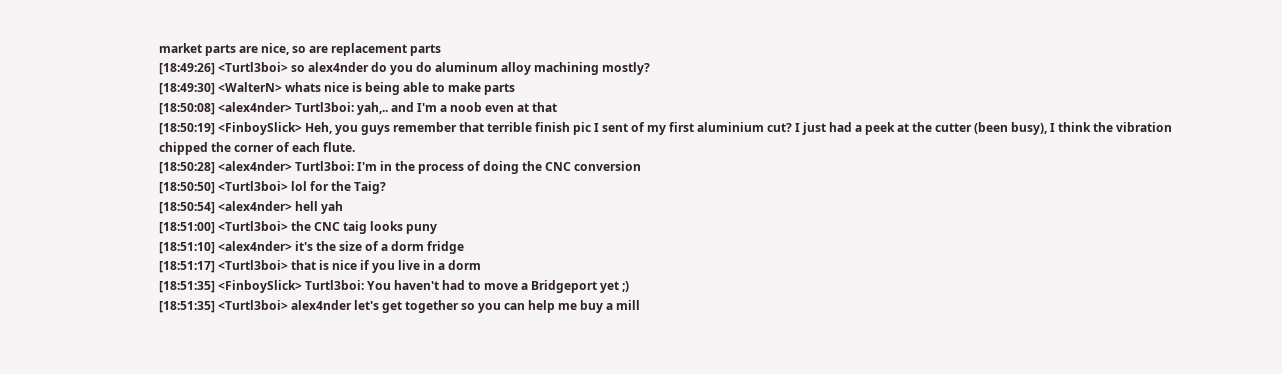market parts are nice, so are replacement parts
[18:49:26] <Turtl3boi> so alex4nder do you do aluminum alloy machining mostly?
[18:49:30] <WalterN> whats nice is being able to make parts
[18:50:08] <alex4nder> Turtl3boi: yah,.. and I'm a noob even at that
[18:50:19] <FinboySlick> Heh, you guys remember that terrible finish pic I sent of my first aluminium cut? I just had a peek at the cutter (been busy), I think the vibration chipped the corner of each flute.
[18:50:28] <alex4nder> Turtl3boi: I'm in the process of doing the CNC conversion
[18:50:50] <Turtl3boi> lol for the Taig?
[18:50:54] <alex4nder> hell yah
[18:51:00] <Turtl3boi> the CNC taig looks puny
[18:51:10] <alex4nder> it's the size of a dorm fridge
[18:51:17] <Turtl3boi> that is nice if you live in a dorm
[18:51:35] <FinboySlick> Turtl3boi: You haven't had to move a Bridgeport yet ;)
[18:51:35] <Turtl3boi> alex4nder let's get together so you can help me buy a mill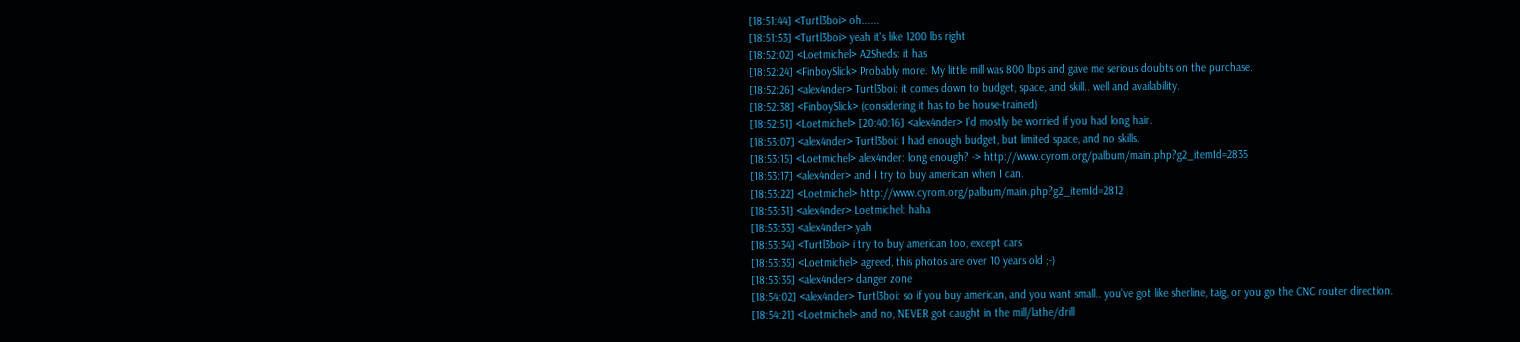[18:51:44] <Turtl3boi> oh......
[18:51:53] <Turtl3boi> yeah it's like 1200 lbs right
[18:52:02] <Loetmichel> A2Sheds: it has
[18:52:24] <FinboySlick> Probably more. My little mill was 800 lbps and gave me serious doubts on the purchase.
[18:52:26] <alex4nder> Turtl3boi: it comes down to budget, space, and skill.. well and availability.
[18:52:38] <FinboySlick> (considering it has to be house-trained)
[18:52:51] <Loetmichel> [20:40:16] <alex4nder> I'd mostly be worried if you had long hair.
[18:53:07] <alex4nder> Turtl3boi: I had enough budget, but limited space, and no skills.
[18:53:15] <Loetmichel> alex4nder: long enough? -> http://www.cyrom.org/palbum/main.php?g2_itemId=2835
[18:53:17] <alex4nder> and I try to buy american when I can.
[18:53:22] <Loetmichel> http://www.cyrom.org/palbum/main.php?g2_itemId=2812
[18:53:31] <alex4nder> Loetmichel: haha
[18:53:33] <alex4nder> yah
[18:53:34] <Turtl3boi> i try to buy american too, except cars
[18:53:35] <Loetmichel> agreed, this photos are over 10 years old ;-)
[18:53:35] <alex4nder> danger zone
[18:54:02] <alex4nder> Turtl3boi: so if you buy american, and you want small.. you've got like sherline, taig, or you go the CNC router direction.
[18:54:21] <Loetmichel> and no, NEVER got caught in the mill/lathe/drill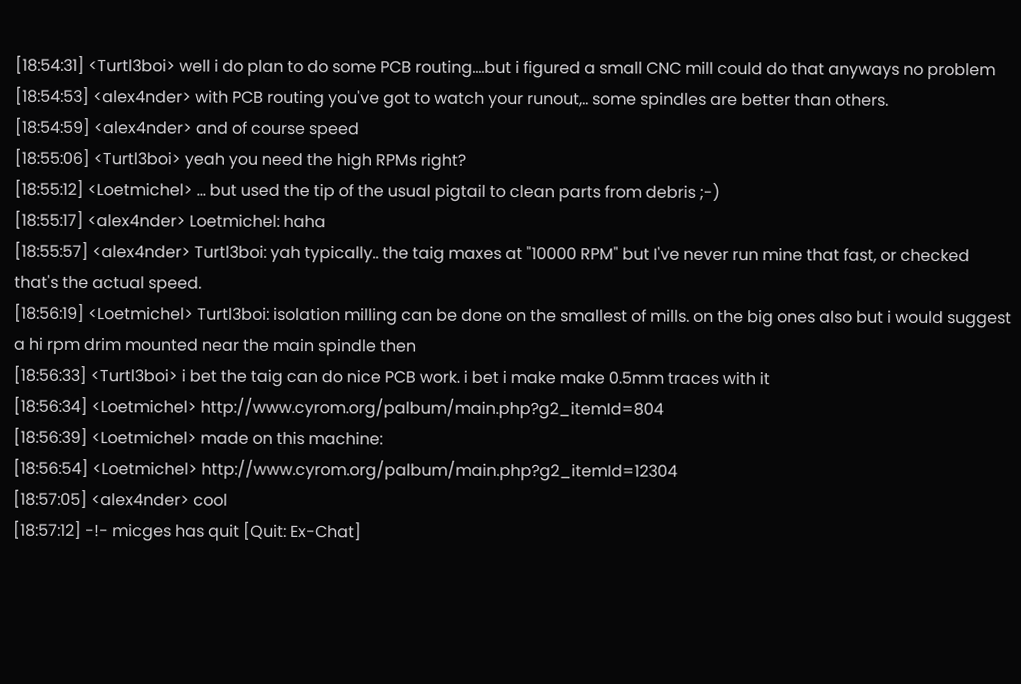[18:54:31] <Turtl3boi> well i do plan to do some PCB routing....but i figured a small CNC mill could do that anyways no problem
[18:54:53] <alex4nder> with PCB routing you've got to watch your runout,.. some spindles are better than others.
[18:54:59] <alex4nder> and of course speed
[18:55:06] <Turtl3boi> yeah you need the high RPMs right?
[18:55:12] <Loetmichel> ... but used the tip of the usual pigtail to clean parts from debris ;-)
[18:55:17] <alex4nder> Loetmichel: haha
[18:55:57] <alex4nder> Turtl3boi: yah typically.. the taig maxes at "10000 RPM" but I've never run mine that fast, or checked that's the actual speed.
[18:56:19] <Loetmichel> Turtl3boi: isolation milling can be done on the smallest of mills. on the big ones also but i would suggest a hi rpm drim mounted near the main spindle then
[18:56:33] <Turtl3boi> i bet the taig can do nice PCB work. i bet i make make 0.5mm traces with it
[18:56:34] <Loetmichel> http://www.cyrom.org/palbum/main.php?g2_itemId=804
[18:56:39] <Loetmichel> made on this machine:
[18:56:54] <Loetmichel> http://www.cyrom.org/palbum/main.php?g2_itemId=12304
[18:57:05] <alex4nder> cool
[18:57:12] -!- micges has quit [Quit: Ex-Chat]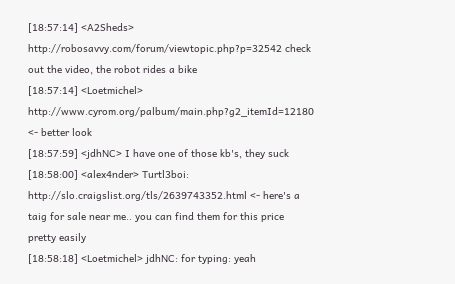[18:57:14] <A2Sheds> http://robosavvy.com/forum/viewtopic.php?p=32542 check out the video, the robot rides a bike
[18:57:14] <Loetmichel> http://www.cyrom.org/palbum/main.php?g2_itemId=12180 <- better look
[18:57:59] <jdhNC> I have one of those kb's, they suck
[18:58:00] <alex4nder> Turtl3boi: http://slo.craigslist.org/tls/2639743352.html <- here's a taig for sale near me.. you can find them for this price pretty easily
[18:58:18] <Loetmichel> jdhNC: for typing: yeah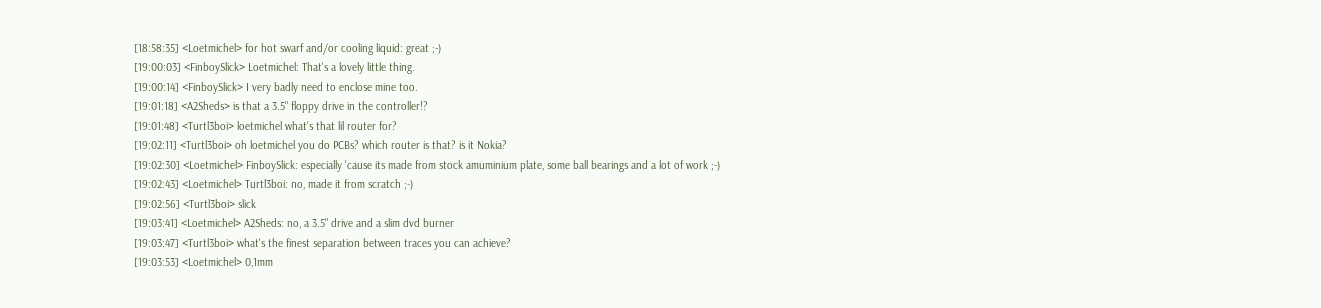[18:58:35] <Loetmichel> for hot swarf and/or cooling liquid: great ;-)
[19:00:03] <FinboySlick> Loetmichel: That's a lovely little thing.
[19:00:14] <FinboySlick> I very badly need to enclose mine too.
[19:01:18] <A2Sheds> is that a 3.5" floppy drive in the controller!?
[19:01:48] <Turtl3boi> loetmichel what's that lil router for?
[19:02:11] <Turtl3boi> oh loetmichel you do PCBs? which router is that? is it Nokia?
[19:02:30] <Loetmichel> FinboySlick: especially 'cause its made from stock amuminium plate, some ball bearings and a lot of work ;-)
[19:02:43] <Loetmichel> Turtl3boi: no, made it from scratch ;-)
[19:02:56] <Turtl3boi> slick
[19:03:41] <Loetmichel> A2Sheds: no, a 3.5" drive and a slim dvd burner
[19:03:47] <Turtl3boi> what's the finest separation between traces you can achieve?
[19:03:53] <Loetmichel> 0,1mm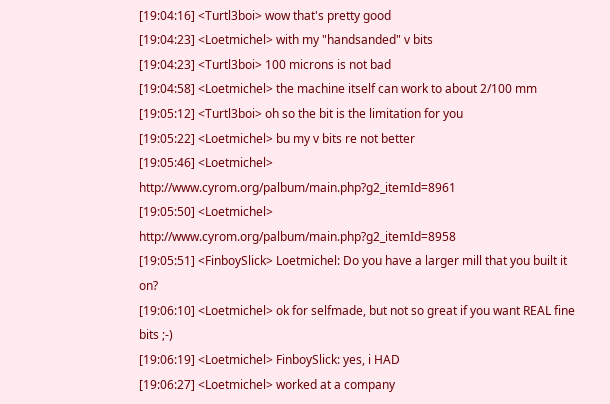[19:04:16] <Turtl3boi> wow that's pretty good
[19:04:23] <Loetmichel> with my "handsanded" v bits
[19:04:23] <Turtl3boi> 100 microns is not bad
[19:04:58] <Loetmichel> the machine itself can work to about 2/100 mm
[19:05:12] <Turtl3boi> oh so the bit is the limitation for you
[19:05:22] <Loetmichel> bu my v bits re not better
[19:05:46] <Loetmichel> http://www.cyrom.org/palbum/main.php?g2_itemId=8961
[19:05:50] <Loetmichel> http://www.cyrom.org/palbum/main.php?g2_itemId=8958
[19:05:51] <FinboySlick> Loetmichel: Do you have a larger mill that you built it on?
[19:06:10] <Loetmichel> ok for selfmade, but not so great if you want REAL fine bits ;-)
[19:06:19] <Loetmichel> FinboySlick: yes, i HAD
[19:06:27] <Loetmichel> worked at a company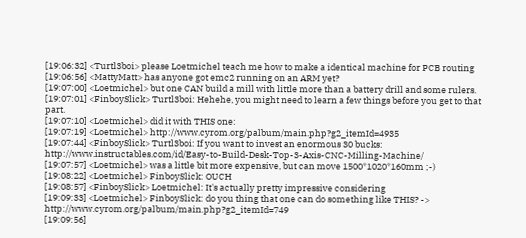[19:06:32] <Turtl3boi> please Loetmichel teach me how to make a identical machine for PCB routing
[19:06:56] <MattyMatt> has anyone got emc2 running on an ARM yet?
[19:07:00] <Loetmichel> but one CAN build a mill with little more than a battery drill and some rulers.
[19:07:01] <FinboySlick> Turtl3boi: Hehehe, you might need to learn a few things before you get to that part.
[19:07:10] <Loetmichel> did it with THIS one:
[19:07:19] <Loetmichel> http://www.cyrom.org/palbum/main.php?g2_itemId=4935
[19:07:44] <FinboySlick> Turtl3boi: If you want to invest an enormous 30 bucks: http://www.instructables.com/id/Easy-to-Build-Desk-Top-3-Axis-CNC-Milling-Machine/
[19:07:57] <Loetmichel> was a little bit more expensive, but can move 1500*1020*160mm ;-)
[19:08:22] <Loetmichel> FinboySlick: OUCH
[19:08:57] <FinboySlick> Loetmichel: It's actually pretty impressive considering
[19:09:33] <Loetmichel> FinboySlick: do you thing that one can do something like THIS? -> http://www.cyrom.org/palbum/main.php?g2_itemId=749
[19:09:56]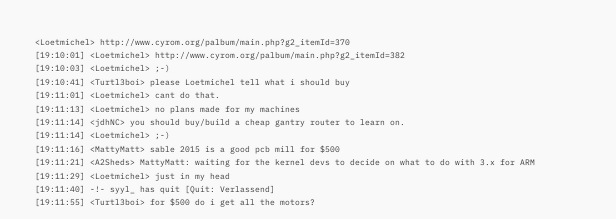<Loetmichel> http://www.cyrom.org/palbum/main.php?g2_itemId=370
[19:10:01] <Loetmichel> http://www.cyrom.org/palbum/main.php?g2_itemId=382
[19:10:03] <Loetmichel> ;-)
[19:10:41] <Turtl3boi> please Loetmichel tell what i should buy
[19:11:01] <Loetmichel> cant do that.
[19:11:13] <Loetmichel> no plans made for my machines
[19:11:14] <jdhNC> you should buy/build a cheap gantry router to learn on.
[19:11:14] <Loetmichel> ;-)
[19:11:16] <MattyMatt> sable 2015 is a good pcb mill for $500
[19:11:21] <A2Sheds> MattyMatt: waiting for the kernel devs to decide on what to do with 3.x for ARM
[19:11:29] <Loetmichel> just in my head
[19:11:40] -!- syyl_ has quit [Quit: Verlassend]
[19:11:55] <Turtl3boi> for $500 do i get all the motors?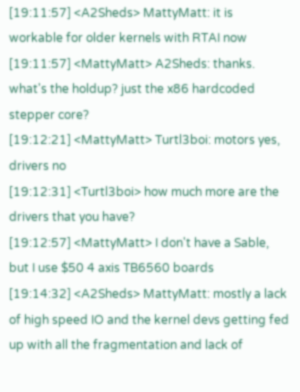[19:11:57] <A2Sheds> MattyMatt: it is workable for older kernels with RTAI now
[19:11:57] <MattyMatt> A2Sheds: thanks. what's the holdup? just the x86 hardcoded stepper core?
[19:12:21] <MattyMatt> Turtl3boi: motors yes, drivers no
[19:12:31] <Turtl3boi> how much more are the drivers that you have?
[19:12:57] <MattyMatt> I don't have a Sable, but I use $50 4 axis TB6560 boards
[19:14:32] <A2Sheds> MattyMatt: mostly a lack of high speed IO and the kernel devs getting fed up with all the fragmentation and lack of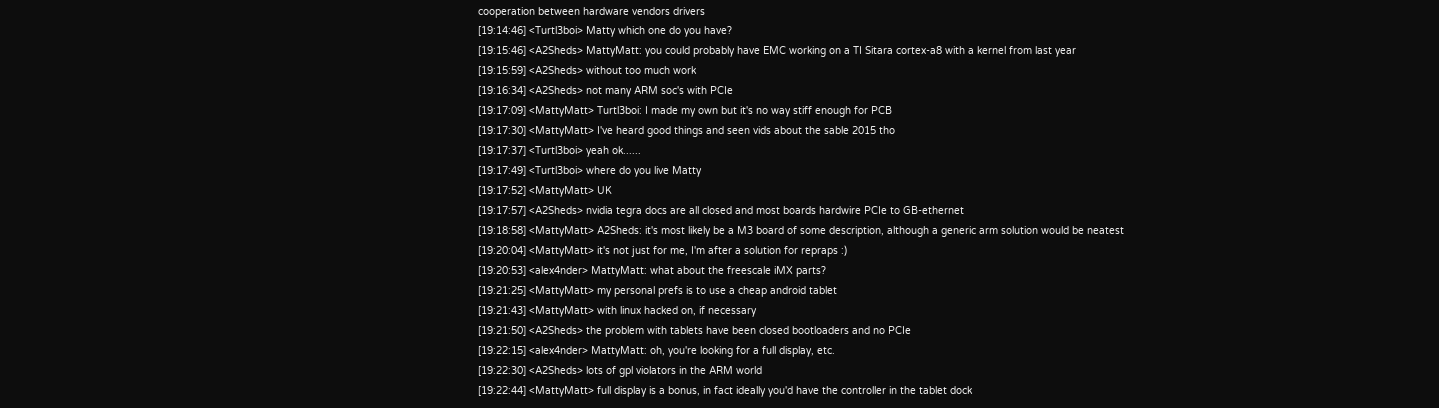cooperation between hardware vendors drivers
[19:14:46] <Turtl3boi> Matty which one do you have?
[19:15:46] <A2Sheds> MattyMatt: you could probably have EMC working on a TI Sitara cortex-a8 with a kernel from last year
[19:15:59] <A2Sheds> without too much work
[19:16:34] <A2Sheds> not many ARM soc's with PCIe
[19:17:09] <MattyMatt> Turtl3boi: I made my own but it's no way stiff enough for PCB
[19:17:30] <MattyMatt> I've heard good things and seen vids about the sable 2015 tho
[19:17:37] <Turtl3boi> yeah ok......
[19:17:49] <Turtl3boi> where do you live Matty
[19:17:52] <MattyMatt> UK
[19:17:57] <A2Sheds> nvidia tegra docs are all closed and most boards hardwire PCIe to GB-ethernet
[19:18:58] <MattyMatt> A2Sheds: it's most likely be a M3 board of some description, although a generic arm solution would be neatest
[19:20:04] <MattyMatt> it's not just for me, I'm after a solution for repraps :)
[19:20:53] <alex4nder> MattyMatt: what about the freescale iMX parts?
[19:21:25] <MattyMatt> my personal prefs is to use a cheap android tablet
[19:21:43] <MattyMatt> with linux hacked on, if necessary
[19:21:50] <A2Sheds> the problem with tablets have been closed bootloaders and no PCIe
[19:22:15] <alex4nder> MattyMatt: oh, you're looking for a full display, etc.
[19:22:30] <A2Sheds> lots of gpl violators in the ARM world
[19:22:44] <MattyMatt> full display is a bonus, in fact ideally you'd have the controller in the tablet dock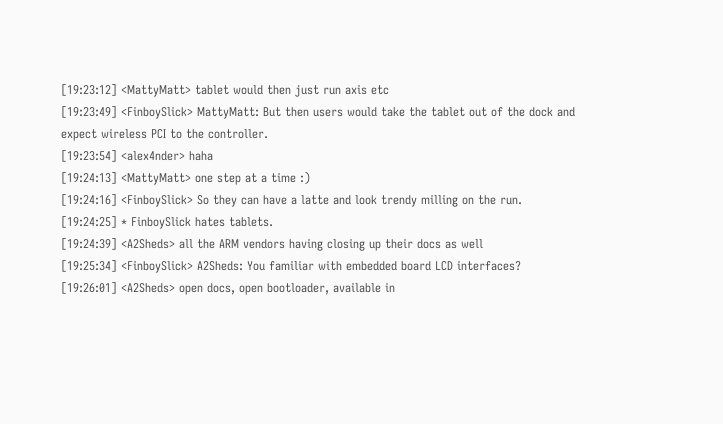[19:23:12] <MattyMatt> tablet would then just run axis etc
[19:23:49] <FinboySlick> MattyMatt: But then users would take the tablet out of the dock and expect wireless PCI to the controller.
[19:23:54] <alex4nder> haha
[19:24:13] <MattyMatt> one step at a time :)
[19:24:16] <FinboySlick> So they can have a latte and look trendy milling on the run.
[19:24:25] * FinboySlick hates tablets.
[19:24:39] <A2Sheds> all the ARM vendors having closing up their docs as well
[19:25:34] <FinboySlick> A2Sheds: You familiar with embedded board LCD interfaces?
[19:26:01] <A2Sheds> open docs, open bootloader, available in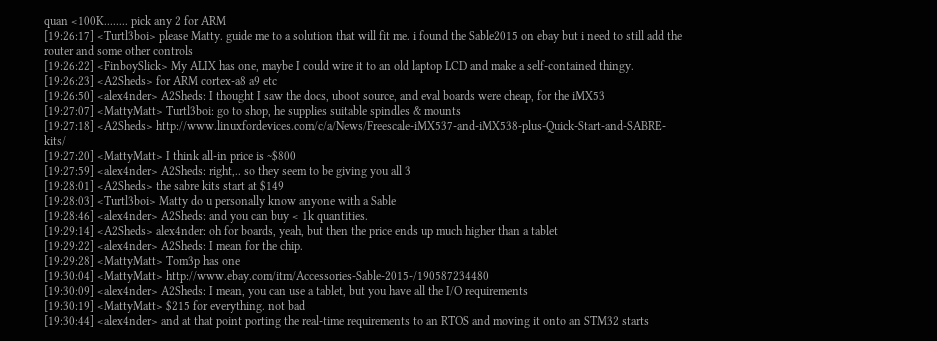quan <100K........ pick any 2 for ARM
[19:26:17] <Turtl3boi> please Matty. guide me to a solution that will fit me. i found the Sable2015 on ebay but i need to still add the router and some other controls
[19:26:22] <FinboySlick> My ALIX has one, maybe I could wire it to an old laptop LCD and make a self-contained thingy.
[19:26:23] <A2Sheds> for ARM cortex-a8 a9 etc
[19:26:50] <alex4nder> A2Sheds: I thought I saw the docs, uboot source, and eval boards were cheap, for the iMX53
[19:27:07] <MattyMatt> Turtl3boi: go to shop, he supplies suitable spindles & mounts
[19:27:18] <A2Sheds> http://www.linuxfordevices.com/c/a/News/Freescale-iMX537-and-iMX538-plus-Quick-Start-and-SABRE-kits/
[19:27:20] <MattyMatt> I think all-in price is ~$800
[19:27:59] <alex4nder> A2Sheds: right,.. so they seem to be giving you all 3
[19:28:01] <A2Sheds> the sabre kits start at $149
[19:28:03] <Turtl3boi> Matty do u personally know anyone with a Sable
[19:28:46] <alex4nder> A2Sheds: and you can buy < 1k quantities.
[19:29:14] <A2Sheds> alex4nder: oh for boards, yeah, but then the price ends up much higher than a tablet
[19:29:22] <alex4nder> A2Sheds: I mean for the chip.
[19:29:28] <MattyMatt> Tom3p has one
[19:30:04] <MattyMatt> http://www.ebay.com/itm/Accessories-Sable-2015-/190587234480
[19:30:09] <alex4nder> A2Sheds: I mean, you can use a tablet, but you have all the I/O requirements
[19:30:19] <MattyMatt> $215 for everything. not bad
[19:30:44] <alex4nder> and at that point porting the real-time requirements to an RTOS and moving it onto an STM32 starts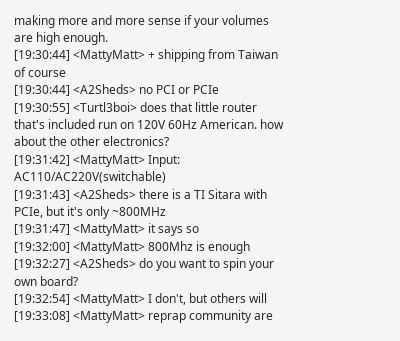making more and more sense if your volumes are high enough.
[19:30:44] <MattyMatt> + shipping from Taiwan of course
[19:30:44] <A2Sheds> no PCI or PCIe
[19:30:55] <Turtl3boi> does that little router that's included run on 120V 60Hz American. how about the other electronics?
[19:31:42] <MattyMatt> Input: AC110/AC220V(switchable)
[19:31:43] <A2Sheds> there is a TI Sitara with PCIe, but it's only ~800MHz
[19:31:47] <MattyMatt> it says so
[19:32:00] <MattyMatt> 800Mhz is enough
[19:32:27] <A2Sheds> do you want to spin your own board?
[19:32:54] <MattyMatt> I don't, but others will
[19:33:08] <MattyMatt> reprap community are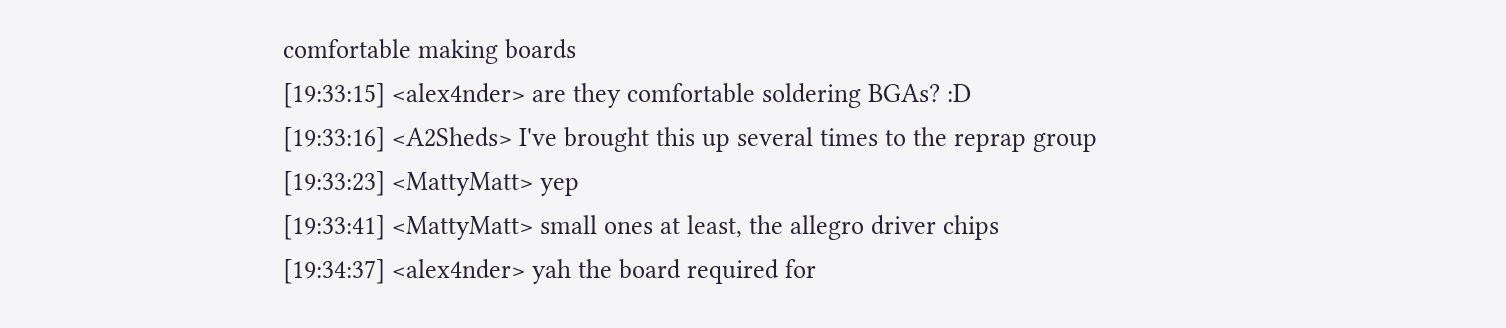comfortable making boards
[19:33:15] <alex4nder> are they comfortable soldering BGAs? :D
[19:33:16] <A2Sheds> I've brought this up several times to the reprap group
[19:33:23] <MattyMatt> yep
[19:33:41] <MattyMatt> small ones at least, the allegro driver chips
[19:34:37] <alex4nder> yah the board required for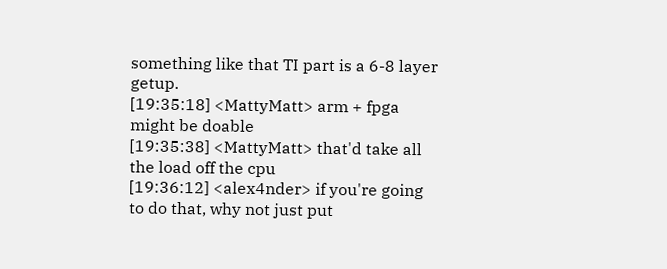something like that TI part is a 6-8 layer getup.
[19:35:18] <MattyMatt> arm + fpga might be doable
[19:35:38] <MattyMatt> that'd take all the load off the cpu
[19:36:12] <alex4nder> if you're going to do that, why not just put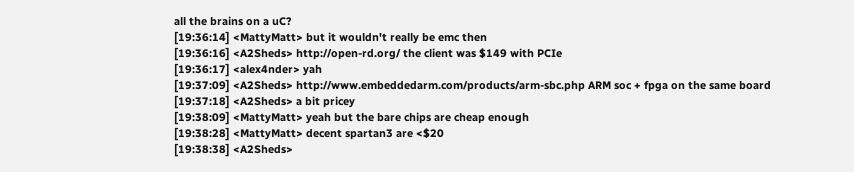all the brains on a uC?
[19:36:14] <MattyMatt> but it wouldn't really be emc then
[19:36:16] <A2Sheds> http://open-rd.org/ the client was $149 with PCIe
[19:36:17] <alex4nder> yah
[19:37:09] <A2Sheds> http://www.embeddedarm.com/products/arm-sbc.php ARM soc + fpga on the same board
[19:37:18] <A2Sheds> a bit pricey
[19:38:09] <MattyMatt> yeah but the bare chips are cheap enough
[19:38:28] <MattyMatt> decent spartan3 are <$20
[19:38:38] <A2Sheds>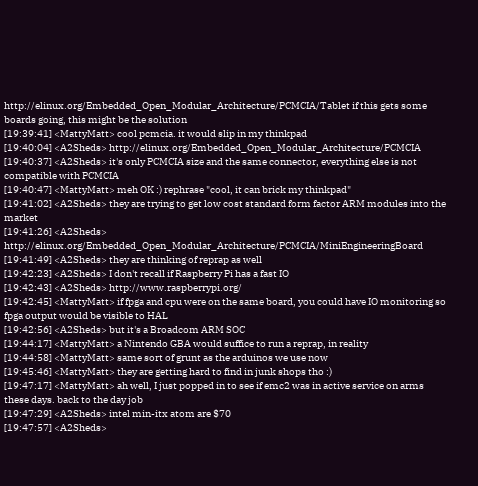http://elinux.org/Embedded_Open_Modular_Architecture/PCMCIA/Tablet if this gets some boards going, this might be the solution
[19:39:41] <MattyMatt> cool pcmcia. it would slip in my thinkpad
[19:40:04] <A2Sheds> http://elinux.org/Embedded_Open_Modular_Architecture/PCMCIA
[19:40:37] <A2Sheds> it's only PCMCIA size and the same connector, everything else is not compatible with PCMCIA
[19:40:47] <MattyMatt> meh OK :) rephrase "cool, it can brick my thinkpad"
[19:41:02] <A2Sheds> they are trying to get low cost standard form factor ARM modules into the market
[19:41:26] <A2Sheds> http://elinux.org/Embedded_Open_Modular_Architecture/PCMCIA/MiniEngineeringBoard
[19:41:49] <A2Sheds> they are thinking of reprap as well
[19:42:23] <A2Sheds> I don't recall if Raspberry Pi has a fast IO
[19:42:43] <A2Sheds> http://www.raspberrypi.org/
[19:42:45] <MattyMatt> if fpga and cpu were on the same board, you could have IO monitoring so fpga output would be visible to HAL
[19:42:56] <A2Sheds> but it's a Broadcom ARM SOC
[19:44:17] <MattyMatt> a Nintendo GBA would suffice to run a reprap, in reality
[19:44:58] <MattyMatt> same sort of grunt as the arduinos we use now
[19:45:46] <MattyMatt> they are getting hard to find in junk shops tho :)
[19:47:17] <MattyMatt> ah well, I just popped in to see if emc2 was in active service on arms these days. back to the day job
[19:47:29] <A2Sheds> intel min-itx atom are $70
[19:47:57] <A2Sheds>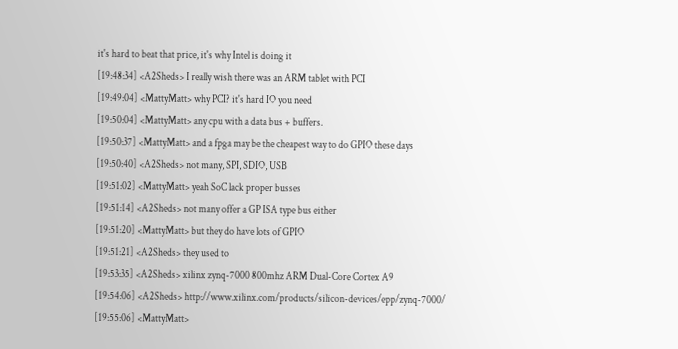it's hard to beat that price, it's why Intel is doing it
[19:48:34] <A2Sheds> I really wish there was an ARM tablet with PCI
[19:49:04] <MattyMatt> why PCI? it's hard IO you need
[19:50:04] <MattyMatt> any cpu with a data bus + buffers.
[19:50:37] <MattyMatt> and a fpga may be the cheapest way to do GPIO these days
[19:50:40] <A2Sheds> not many, SPI, SDIO, USB
[19:51:02] <MattyMatt> yeah SoC lack proper busses
[19:51:14] <A2Sheds> not many offer a GP ISA type bus either
[19:51:20] <MattyMatt> but they do have lots of GPIO
[19:51:21] <A2Sheds> they used to
[19:53:35] <A2Sheds> xilinx zynq-7000 800mhz ARM Dual-Core Cortex A9
[19:54:06] <A2Sheds> http://www.xilinx.com/products/silicon-devices/epp/zynq-7000/
[19:55:06] <MattyMatt>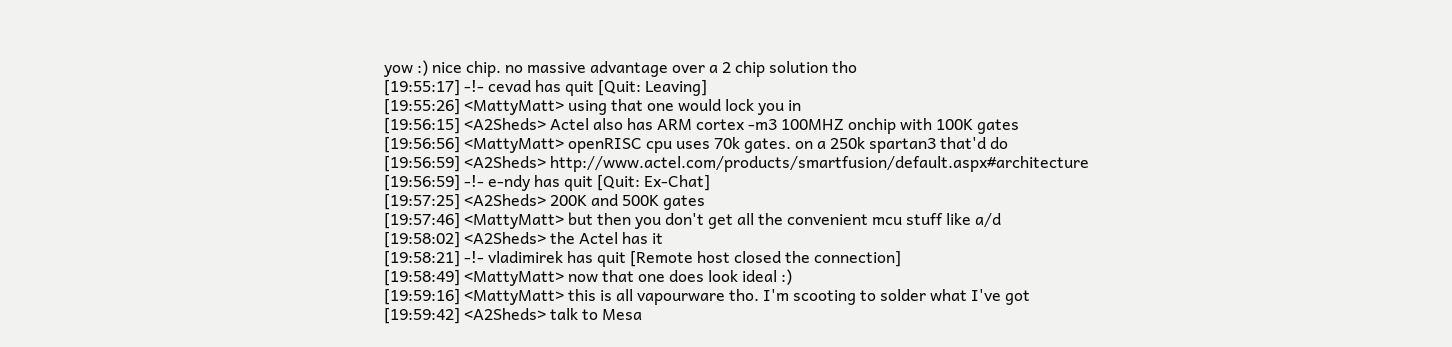yow :) nice chip. no massive advantage over a 2 chip solution tho
[19:55:17] -!- cevad has quit [Quit: Leaving]
[19:55:26] <MattyMatt> using that one would lock you in
[19:56:15] <A2Sheds> Actel also has ARM cortex -m3 100MHZ onchip with 100K gates
[19:56:56] <MattyMatt> openRISC cpu uses 70k gates. on a 250k spartan3 that'd do
[19:56:59] <A2Sheds> http://www.actel.com/products/smartfusion/default.aspx#architecture
[19:56:59] -!- e-ndy has quit [Quit: Ex-Chat]
[19:57:25] <A2Sheds> 200K and 500K gates
[19:57:46] <MattyMatt> but then you don't get all the convenient mcu stuff like a/d
[19:58:02] <A2Sheds> the Actel has it
[19:58:21] -!- vladimirek has quit [Remote host closed the connection]
[19:58:49] <MattyMatt> now that one does look ideal :)
[19:59:16] <MattyMatt> this is all vapourware tho. I'm scooting to solder what I've got
[19:59:42] <A2Sheds> talk to Mesa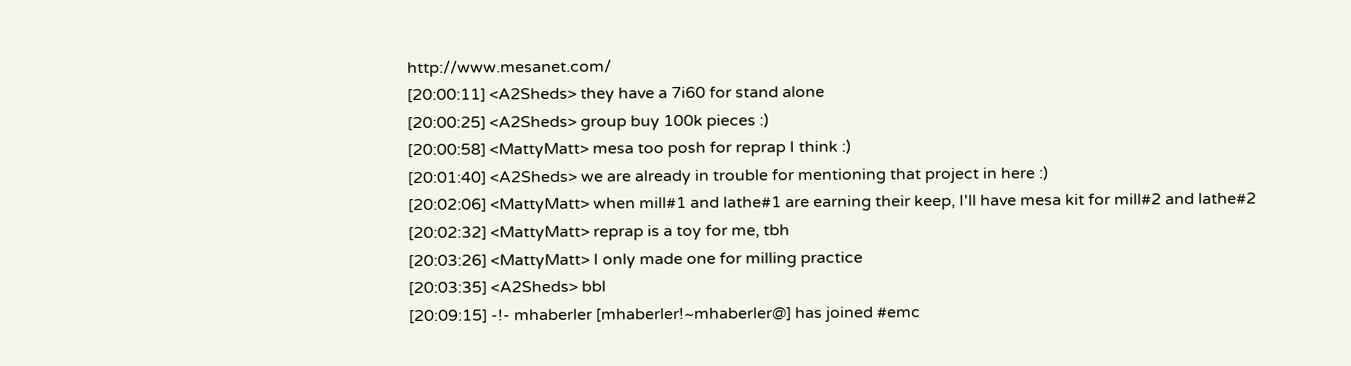http://www.mesanet.com/
[20:00:11] <A2Sheds> they have a 7i60 for stand alone
[20:00:25] <A2Sheds> group buy 100k pieces :)
[20:00:58] <MattyMatt> mesa too posh for reprap I think :)
[20:01:40] <A2Sheds> we are already in trouble for mentioning that project in here :)
[20:02:06] <MattyMatt> when mill#1 and lathe#1 are earning their keep, I'll have mesa kit for mill#2 and lathe#2
[20:02:32] <MattyMatt> reprap is a toy for me, tbh
[20:03:26] <MattyMatt> I only made one for milling practice
[20:03:35] <A2Sheds> bbl
[20:09:15] -!- mhaberler [mhaberler!~mhaberler@] has joined #emc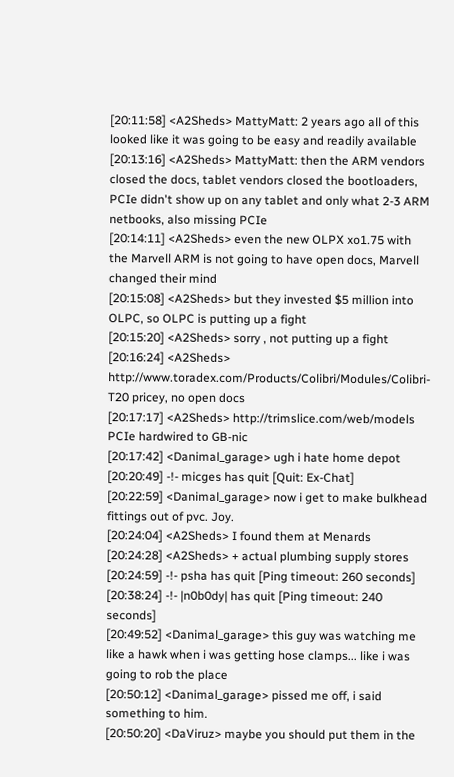[20:11:58] <A2Sheds> MattyMatt: 2 years ago all of this looked like it was going to be easy and readily available
[20:13:16] <A2Sheds> MattyMatt: then the ARM vendors closed the docs, tablet vendors closed the bootloaders, PCIe didn't show up on any tablet and only what 2-3 ARM netbooks, also missing PCIe
[20:14:11] <A2Sheds> even the new OLPX xo1.75 with the Marvell ARM is not going to have open docs, Marvell changed their mind
[20:15:08] <A2Sheds> but they invested $5 million into OLPC, so OLPC is putting up a fight
[20:15:20] <A2Sheds> sorry , not putting up a fight
[20:16:24] <A2Sheds> http://www.toradex.com/Products/Colibri/Modules/Colibri-T20 pricey, no open docs
[20:17:17] <A2Sheds> http://trimslice.com/web/models PCIe hardwired to GB-nic
[20:17:42] <Danimal_garage> ugh i hate home depot
[20:20:49] -!- micges has quit [Quit: Ex-Chat]
[20:22:59] <Danimal_garage> now i get to make bulkhead fittings out of pvc. Joy.
[20:24:04] <A2Sheds> I found them at Menards
[20:24:28] <A2Sheds> + actual plumbing supply stores
[20:24:59] -!- psha has quit [Ping timeout: 260 seconds]
[20:38:24] -!- |n0b0dy| has quit [Ping timeout: 240 seconds]
[20:49:52] <Danimal_garage> this guy was watching me like a hawk when i was getting hose clamps... like i was going to rob the place
[20:50:12] <Danimal_garage> pissed me off, i said something to him.
[20:50:20] <DaViruz> maybe you should put them in the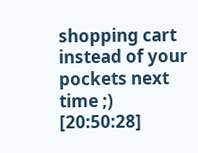shopping cart instead of your pockets next time ;)
[20:50:28]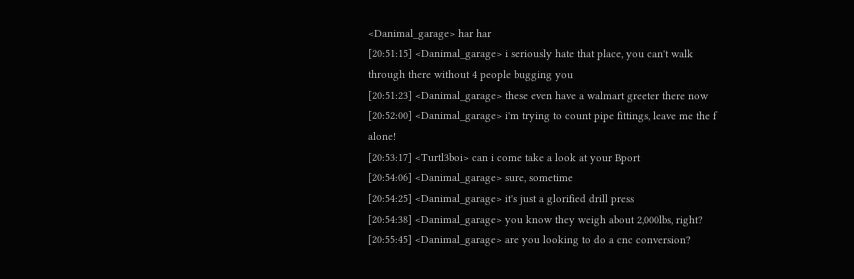<Danimal_garage> har har
[20:51:15] <Danimal_garage> i seriously hate that place, you can't walk through there without 4 people bugging you
[20:51:23] <Danimal_garage> these even have a walmart greeter there now
[20:52:00] <Danimal_garage> i'm trying to count pipe fittings, leave me the f alone!
[20:53:17] <Turtl3boi> can i come take a look at your Bport
[20:54:06] <Danimal_garage> sure, sometime
[20:54:25] <Danimal_garage> it's just a glorified drill press
[20:54:38] <Danimal_garage> you know they weigh about 2,000lbs, right?
[20:55:45] <Danimal_garage> are you looking to do a cnc conversion?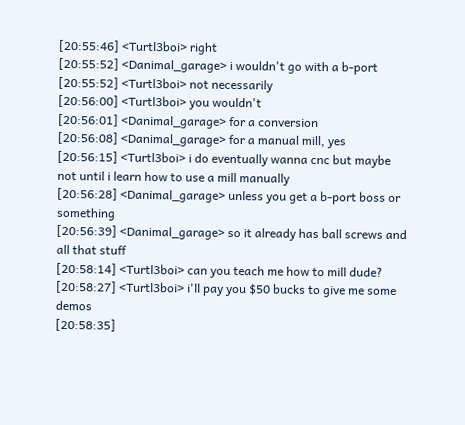[20:55:46] <Turtl3boi> right
[20:55:52] <Danimal_garage> i wouldn't go with a b-port
[20:55:52] <Turtl3boi> not necessarily
[20:56:00] <Turtl3boi> you wouldn't
[20:56:01] <Danimal_garage> for a conversion
[20:56:08] <Danimal_garage> for a manual mill, yes
[20:56:15] <Turtl3boi> i do eventually wanna cnc but maybe not until i learn how to use a mill manually
[20:56:28] <Danimal_garage> unless you get a b-port boss or something
[20:56:39] <Danimal_garage> so it already has ball screws and all that stuff
[20:58:14] <Turtl3boi> can you teach me how to mill dude?
[20:58:27] <Turtl3boi> i'll pay you $50 bucks to give me some demos
[20:58:35]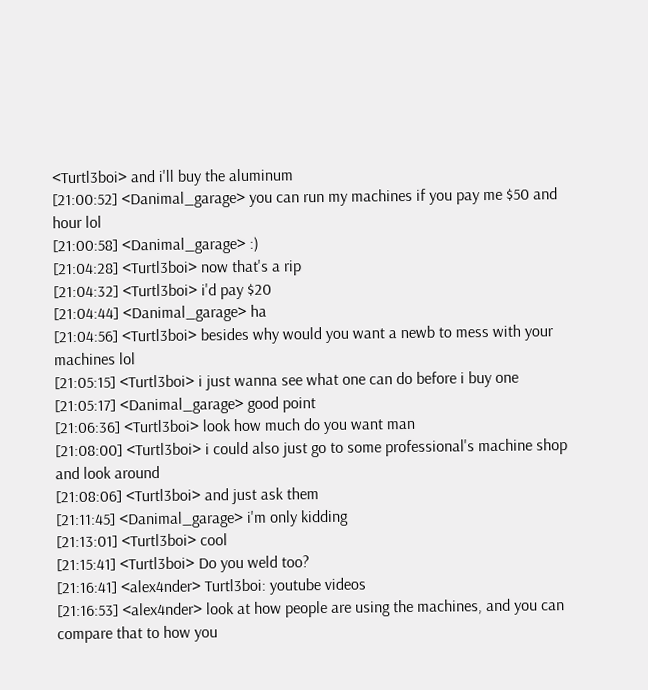<Turtl3boi> and i'll buy the aluminum
[21:00:52] <Danimal_garage> you can run my machines if you pay me $50 and hour lol
[21:00:58] <Danimal_garage> :)
[21:04:28] <Turtl3boi> now that's a rip
[21:04:32] <Turtl3boi> i'd pay $20
[21:04:44] <Danimal_garage> ha
[21:04:56] <Turtl3boi> besides why would you want a newb to mess with your machines lol
[21:05:15] <Turtl3boi> i just wanna see what one can do before i buy one
[21:05:17] <Danimal_garage> good point
[21:06:36] <Turtl3boi> look how much do you want man
[21:08:00] <Turtl3boi> i could also just go to some professional's machine shop and look around
[21:08:06] <Turtl3boi> and just ask them
[21:11:45] <Danimal_garage> i'm only kidding
[21:13:01] <Turtl3boi> cool
[21:15:41] <Turtl3boi> Do you weld too?
[21:16:41] <alex4nder> Turtl3boi: youtube videos
[21:16:53] <alex4nder> look at how people are using the machines, and you can compare that to how you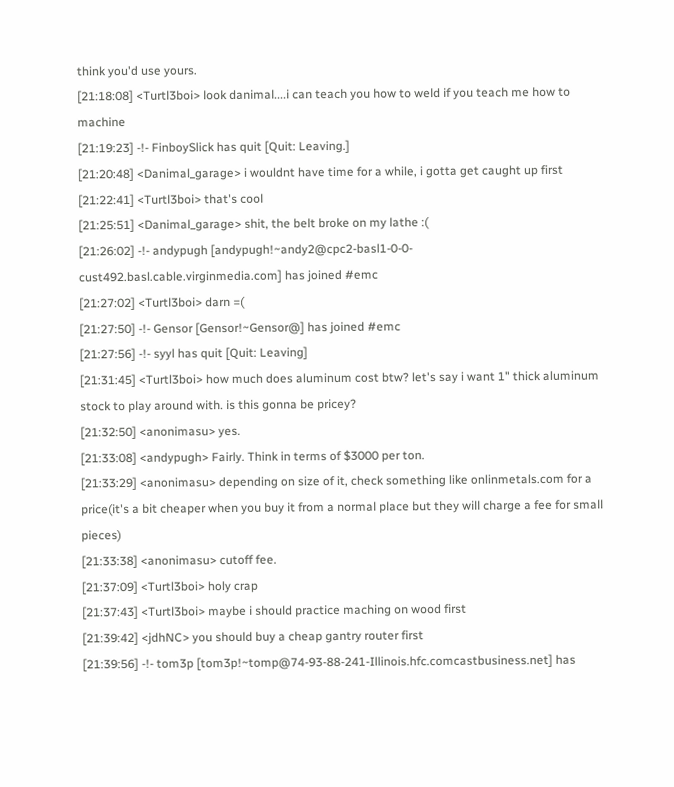think you'd use yours.
[21:18:08] <Turtl3boi> look danimal....i can teach you how to weld if you teach me how to machine
[21:19:23] -!- FinboySlick has quit [Quit: Leaving.]
[21:20:48] <Danimal_garage> i wouldnt have time for a while, i gotta get caught up first
[21:22:41] <Turtl3boi> that's cool
[21:25:51] <Danimal_garage> shit, the belt broke on my lathe :(
[21:26:02] -!- andypugh [andypugh!~andy2@cpc2-basl1-0-0-cust492.basl.cable.virginmedia.com] has joined #emc
[21:27:02] <Turtl3boi> darn =(
[21:27:50] -!- Gensor [Gensor!~Gensor@] has joined #emc
[21:27:56] -!- syyl has quit [Quit: Leaving]
[21:31:45] <Turtl3boi> how much does aluminum cost btw? let's say i want 1" thick aluminum stock to play around with. is this gonna be pricey?
[21:32:50] <anonimasu> yes.
[21:33:08] <andypugh> Fairly. Think in terms of $3000 per ton.
[21:33:29] <anonimasu> depending on size of it, check something like onlinmetals.com for a price(it's a bit cheaper when you buy it from a normal place but they will charge a fee for small pieces)
[21:33:38] <anonimasu> cutoff fee.
[21:37:09] <Turtl3boi> holy crap
[21:37:43] <Turtl3boi> maybe i should practice maching on wood first
[21:39:42] <jdhNC> you should buy a cheap gantry router first
[21:39:56] -!- tom3p [tom3p!~tomp@74-93-88-241-Illinois.hfc.comcastbusiness.net] has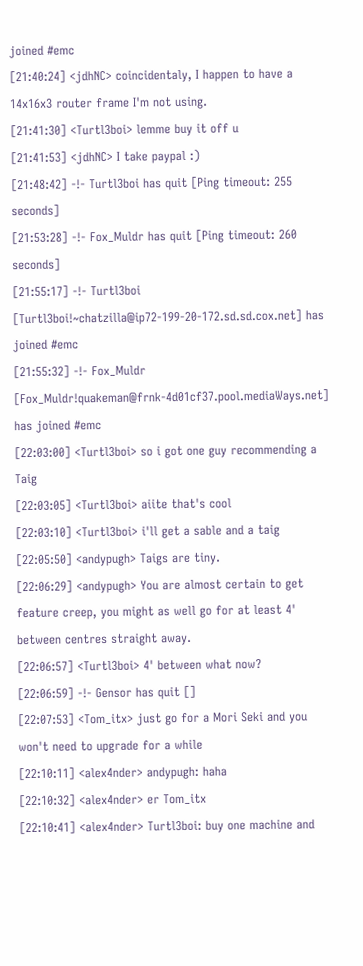joined #emc
[21:40:24] <jdhNC> coincidentaly, I happen to have a 14x16x3 router frame I'm not using.
[21:41:30] <Turtl3boi> lemme buy it off u
[21:41:53] <jdhNC> I take paypal :)
[21:48:42] -!- Turtl3boi has quit [Ping timeout: 255 seconds]
[21:53:28] -!- Fox_Muldr has quit [Ping timeout: 260 seconds]
[21:55:17] -!- Turtl3boi [Turtl3boi!~chatzilla@ip72-199-20-172.sd.sd.cox.net] has joined #emc
[21:55:32] -!- Fox_Muldr [Fox_Muldr!quakeman@frnk-4d01cf37.pool.mediaWays.net] has joined #emc
[22:03:00] <Turtl3boi> so i got one guy recommending a Taig
[22:03:05] <Turtl3boi> aiite that's cool
[22:03:10] <Turtl3boi> i'll get a sable and a taig
[22:05:50] <andypugh> Taigs are tiny.
[22:06:29] <andypugh> You are almost certain to get feature creep, you might as well go for at least 4' between centres straight away.
[22:06:57] <Turtl3boi> 4' between what now?
[22:06:59] -!- Gensor has quit []
[22:07:53] <Tom_itx> just go for a Mori Seki and you won't need to upgrade for a while
[22:10:11] <alex4nder> andypugh: haha
[22:10:32] <alex4nder> er Tom_itx
[22:10:41] <alex4nder> Turtl3boi: buy one machine and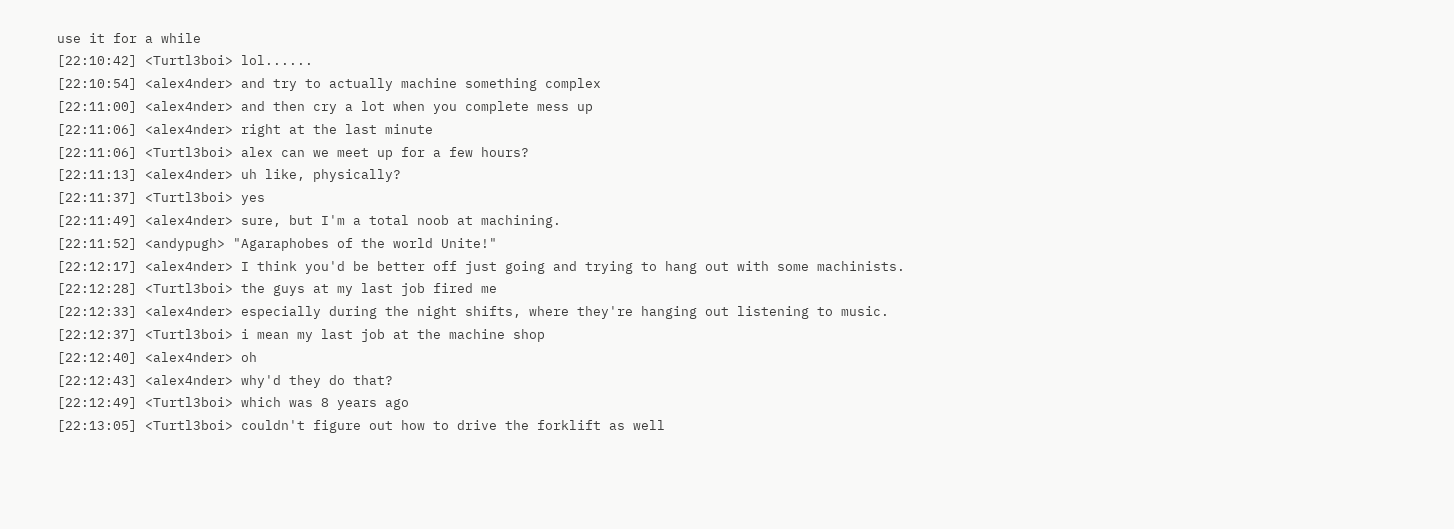use it for a while
[22:10:42] <Turtl3boi> lol......
[22:10:54] <alex4nder> and try to actually machine something complex
[22:11:00] <alex4nder> and then cry a lot when you complete mess up
[22:11:06] <alex4nder> right at the last minute
[22:11:06] <Turtl3boi> alex can we meet up for a few hours?
[22:11:13] <alex4nder> uh like, physically?
[22:11:37] <Turtl3boi> yes
[22:11:49] <alex4nder> sure, but I'm a total noob at machining.
[22:11:52] <andypugh> "Agaraphobes of the world Unite!"
[22:12:17] <alex4nder> I think you'd be better off just going and trying to hang out with some machinists.
[22:12:28] <Turtl3boi> the guys at my last job fired me
[22:12:33] <alex4nder> especially during the night shifts, where they're hanging out listening to music.
[22:12:37] <Turtl3boi> i mean my last job at the machine shop
[22:12:40] <alex4nder> oh
[22:12:43] <alex4nder> why'd they do that?
[22:12:49] <Turtl3boi> which was 8 years ago
[22:13:05] <Turtl3boi> couldn't figure out how to drive the forklift as well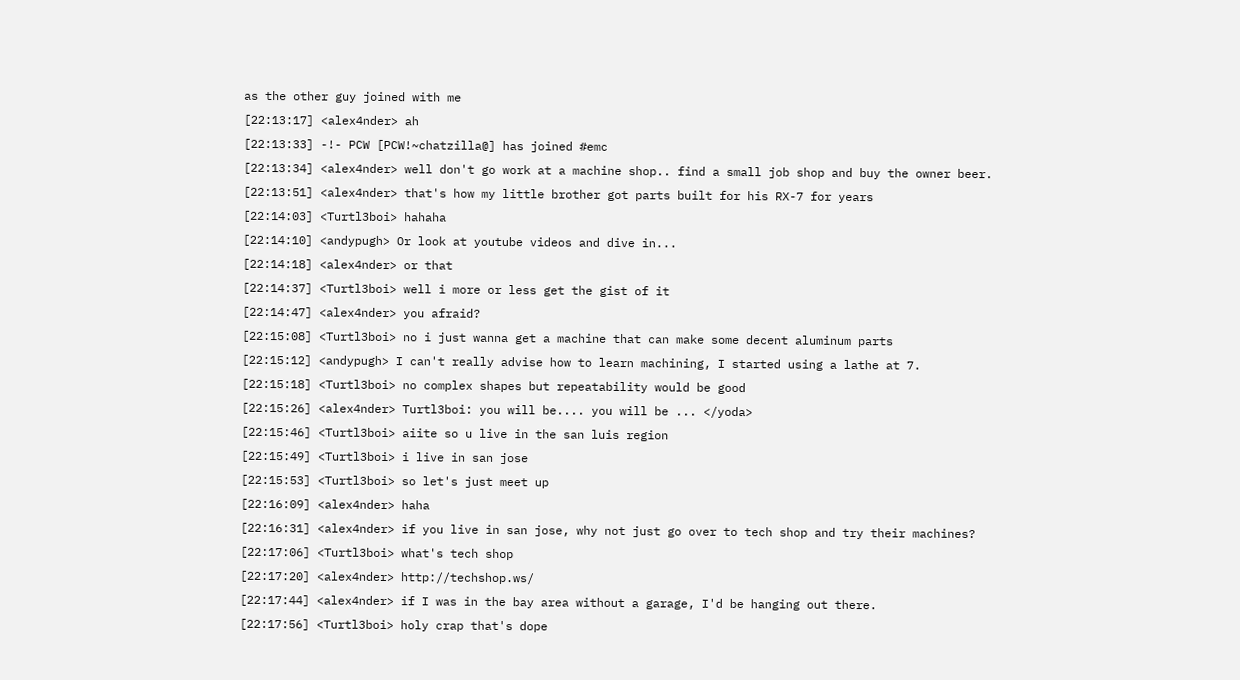as the other guy joined with me
[22:13:17] <alex4nder> ah
[22:13:33] -!- PCW [PCW!~chatzilla@] has joined #emc
[22:13:34] <alex4nder> well don't go work at a machine shop.. find a small job shop and buy the owner beer.
[22:13:51] <alex4nder> that's how my little brother got parts built for his RX-7 for years
[22:14:03] <Turtl3boi> hahaha
[22:14:10] <andypugh> Or look at youtube videos and dive in...
[22:14:18] <alex4nder> or that
[22:14:37] <Turtl3boi> well i more or less get the gist of it
[22:14:47] <alex4nder> you afraid?
[22:15:08] <Turtl3boi> no i just wanna get a machine that can make some decent aluminum parts
[22:15:12] <andypugh> I can't really advise how to learn machining, I started using a lathe at 7.
[22:15:18] <Turtl3boi> no complex shapes but repeatability would be good
[22:15:26] <alex4nder> Turtl3boi: you will be.... you will be ... </yoda>
[22:15:46] <Turtl3boi> aiite so u live in the san luis region
[22:15:49] <Turtl3boi> i live in san jose
[22:15:53] <Turtl3boi> so let's just meet up
[22:16:09] <alex4nder> haha
[22:16:31] <alex4nder> if you live in san jose, why not just go over to tech shop and try their machines?
[22:17:06] <Turtl3boi> what's tech shop
[22:17:20] <alex4nder> http://techshop.ws/
[22:17:44] <alex4nder> if I was in the bay area without a garage, I'd be hanging out there.
[22:17:56] <Turtl3boi> holy crap that's dope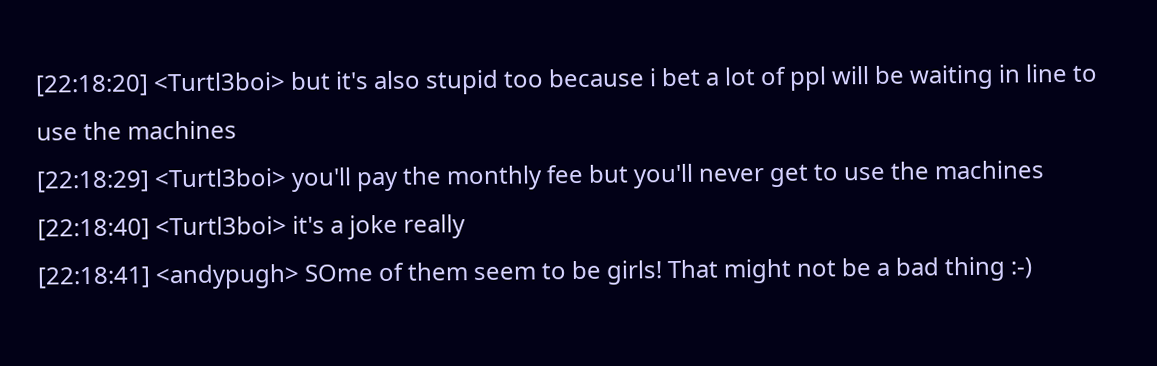[22:18:20] <Turtl3boi> but it's also stupid too because i bet a lot of ppl will be waiting in line to use the machines
[22:18:29] <Turtl3boi> you'll pay the monthly fee but you'll never get to use the machines
[22:18:40] <Turtl3boi> it's a joke really
[22:18:41] <andypugh> SOme of them seem to be girls! That might not be a bad thing :-)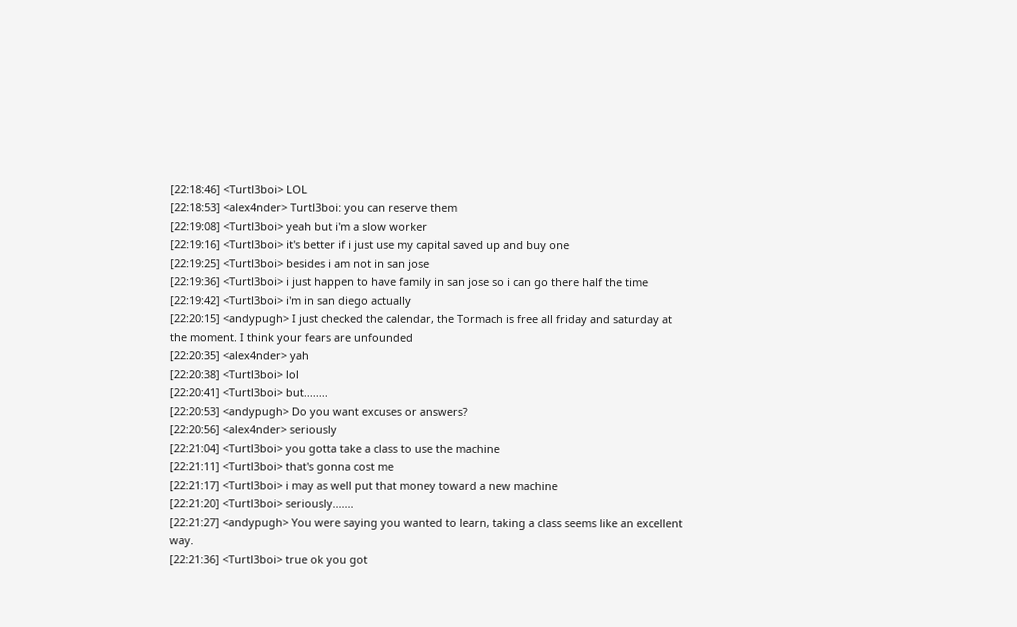[22:18:46] <Turtl3boi> LOL
[22:18:53] <alex4nder> Turtl3boi: you can reserve them
[22:19:08] <Turtl3boi> yeah but i'm a slow worker
[22:19:16] <Turtl3boi> it's better if i just use my capital saved up and buy one
[22:19:25] <Turtl3boi> besides i am not in san jose
[22:19:36] <Turtl3boi> i just happen to have family in san jose so i can go there half the time
[22:19:42] <Turtl3boi> i'm in san diego actually
[22:20:15] <andypugh> I just checked the calendar, the Tormach is free all friday and saturday at the moment. I think your fears are unfounded
[22:20:35] <alex4nder> yah
[22:20:38] <Turtl3boi> lol
[22:20:41] <Turtl3boi> but........
[22:20:53] <andypugh> Do you want excuses or answers?
[22:20:56] <alex4nder> seriously
[22:21:04] <Turtl3boi> you gotta take a class to use the machine
[22:21:11] <Turtl3boi> that's gonna cost me
[22:21:17] <Turtl3boi> i may as well put that money toward a new machine
[22:21:20] <Turtl3boi> seriously.......
[22:21:27] <andypugh> You were saying you wanted to learn, taking a class seems like an excellent way.
[22:21:36] <Turtl3boi> true ok you got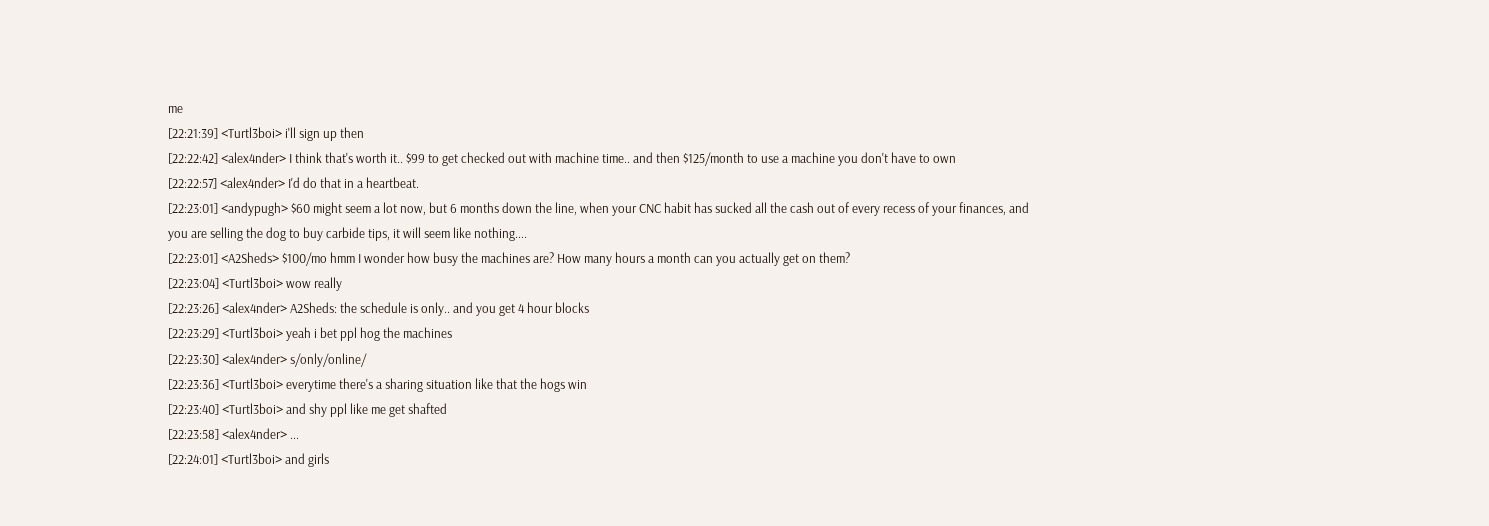me
[22:21:39] <Turtl3boi> i'll sign up then
[22:22:42] <alex4nder> I think that's worth it.. $99 to get checked out with machine time.. and then $125/month to use a machine you don't have to own
[22:22:57] <alex4nder> I'd do that in a heartbeat.
[22:23:01] <andypugh> $60 might seem a lot now, but 6 months down the line, when your CNC habit has sucked all the cash out of every recess of your finances, and you are selling the dog to buy carbide tips, it will seem like nothing....
[22:23:01] <A2Sheds> $100/mo hmm I wonder how busy the machines are? How many hours a month can you actually get on them?
[22:23:04] <Turtl3boi> wow really
[22:23:26] <alex4nder> A2Sheds: the schedule is only.. and you get 4 hour blocks
[22:23:29] <Turtl3boi> yeah i bet ppl hog the machines
[22:23:30] <alex4nder> s/only/online/
[22:23:36] <Turtl3boi> everytime there's a sharing situation like that the hogs win
[22:23:40] <Turtl3boi> and shy ppl like me get shafted
[22:23:58] <alex4nder> ...
[22:24:01] <Turtl3boi> and girls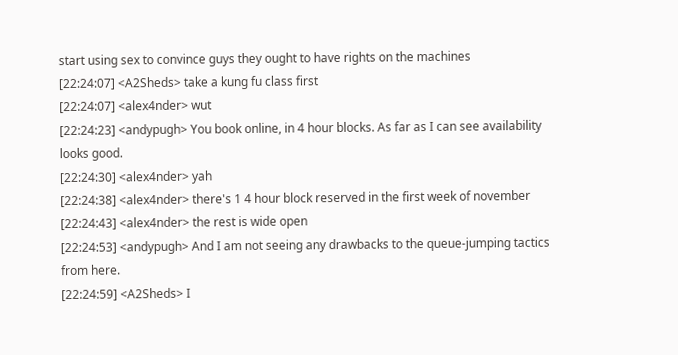start using sex to convince guys they ought to have rights on the machines
[22:24:07] <A2Sheds> take a kung fu class first
[22:24:07] <alex4nder> wut
[22:24:23] <andypugh> You book online, in 4 hour blocks. As far as I can see availability looks good.
[22:24:30] <alex4nder> yah
[22:24:38] <alex4nder> there's 1 4 hour block reserved in the first week of november
[22:24:43] <alex4nder> the rest is wide open
[22:24:53] <andypugh> And I am not seeing any drawbacks to the queue-jumping tactics from here.
[22:24:59] <A2Sheds> I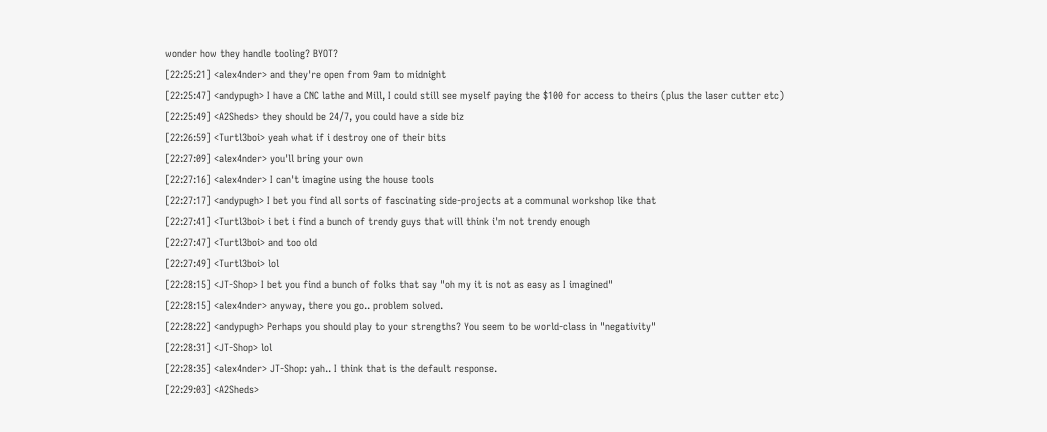wonder how they handle tooling? BYOT?
[22:25:21] <alex4nder> and they're open from 9am to midnight
[22:25:47] <andypugh> I have a CNC lathe and Mill, I could still see myself paying the $100 for access to theirs (plus the laser cutter etc)
[22:25:49] <A2Sheds> they should be 24/7, you could have a side biz
[22:26:59] <Turtl3boi> yeah what if i destroy one of their bits
[22:27:09] <alex4nder> you'll bring your own
[22:27:16] <alex4nder> I can't imagine using the house tools
[22:27:17] <andypugh> I bet you find all sorts of fascinating side-projects at a communal workshop like that
[22:27:41] <Turtl3boi> i bet i find a bunch of trendy guys that will think i'm not trendy enough
[22:27:47] <Turtl3boi> and too old
[22:27:49] <Turtl3boi> lol
[22:28:15] <JT-Shop> I bet you find a bunch of folks that say "oh my it is not as easy as I imagined"
[22:28:15] <alex4nder> anyway, there you go.. problem solved.
[22:28:22] <andypugh> Perhaps you should play to your strengths? You seem to be world-class in "negativity"
[22:28:31] <JT-Shop> lol
[22:28:35] <alex4nder> JT-Shop: yah.. I think that is the default response.
[22:29:03] <A2Sheds>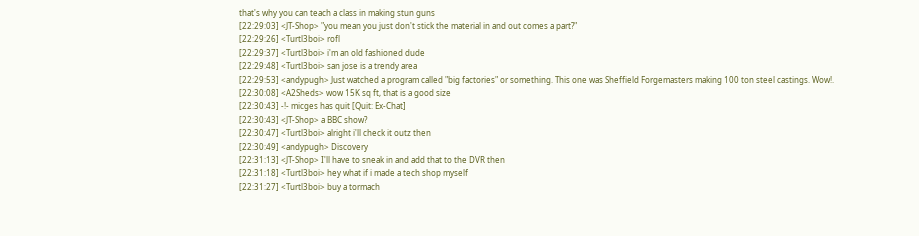that's why you can teach a class in making stun guns
[22:29:03] <JT-Shop> "you mean you just don't stick the material in and out comes a part?"
[22:29:26] <Turtl3boi> rofl
[22:29:37] <Turtl3boi> i'm an old fashioned dude
[22:29:48] <Turtl3boi> san jose is a trendy area
[22:29:53] <andypugh> Just watched a program called "big factories" or something. This one was Sheffield Forgemasters making 100 ton steel castings. Wow!.
[22:30:08] <A2Sheds> wow 15K sq ft, that is a good size
[22:30:43] -!- micges has quit [Quit: Ex-Chat]
[22:30:43] <JT-Shop> a BBC show?
[22:30:47] <Turtl3boi> alright i'll check it outz then
[22:30:49] <andypugh> Discovery
[22:31:13] <JT-Shop> I'll have to sneak in and add that to the DVR then
[22:31:18] <Turtl3boi> hey what if i made a tech shop myself
[22:31:27] <Turtl3boi> buy a tormach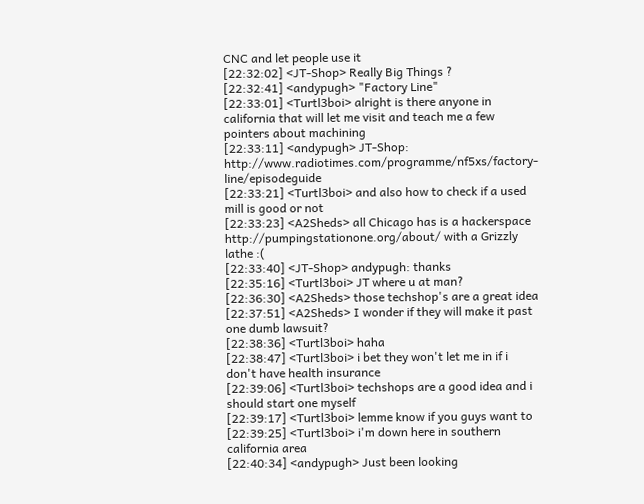CNC and let people use it
[22:32:02] <JT-Shop> Really Big Things ?
[22:32:41] <andypugh> "Factory Line"
[22:33:01] <Turtl3boi> alright is there anyone in california that will let me visit and teach me a few pointers about machining
[22:33:11] <andypugh> JT-Shop: http://www.radiotimes.com/programme/nf5xs/factory-line/episodeguide
[22:33:21] <Turtl3boi> and also how to check if a used mill is good or not
[22:33:23] <A2Sheds> all Chicago has is a hackerspace http://pumpingstationone.org/about/ with a Grizzly lathe :(
[22:33:40] <JT-Shop> andypugh: thanks
[22:35:16] <Turtl3boi> JT where u at man?
[22:36:30] <A2Sheds> those techshop's are a great idea
[22:37:51] <A2Sheds> I wonder if they will make it past one dumb lawsuit?
[22:38:36] <Turtl3boi> haha
[22:38:47] <Turtl3boi> i bet they won't let me in if i don't have health insurance
[22:39:06] <Turtl3boi> techshops are a good idea and i should start one myself
[22:39:17] <Turtl3boi> lemme know if you guys want to
[22:39:25] <Turtl3boi> i'm down here in southern california area
[22:40:34] <andypugh> Just been looking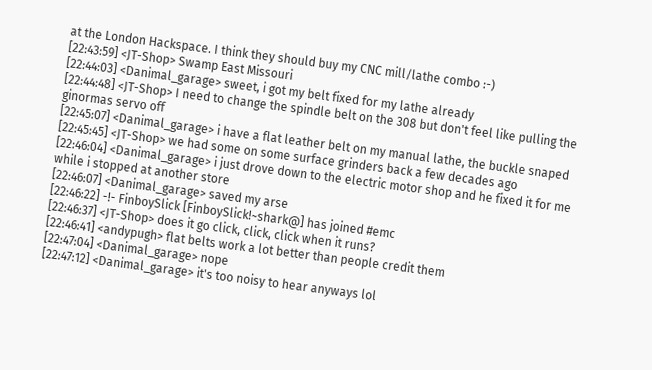at the London Hackspace. I think they should buy my CNC mill/lathe combo :-)
[22:43:59] <JT-Shop> Swamp East Missouri
[22:44:03] <Danimal_garage> sweet, i got my belt fixed for my lathe already
[22:44:48] <JT-Shop> I need to change the spindle belt on the 308 but don't feel like pulling the ginormas servo off
[22:45:07] <Danimal_garage> i have a flat leather belt on my manual lathe, the buckle snaped
[22:45:45] <JT-Shop> we had some on some surface grinders back a few decades ago
[22:46:04] <Danimal_garage> i just drove down to the electric motor shop and he fixed it for me while i stopped at another store
[22:46:07] <Danimal_garage> saved my arse
[22:46:22] -!- FinboySlick [FinboySlick!~shark@] has joined #emc
[22:46:37] <JT-Shop> does it go click, click, click when it runs?
[22:46:41] <andypugh> flat belts work a lot better than people credit them
[22:47:04] <Danimal_garage> nope
[22:47:12] <Danimal_garage> it's too noisy to hear anyways lol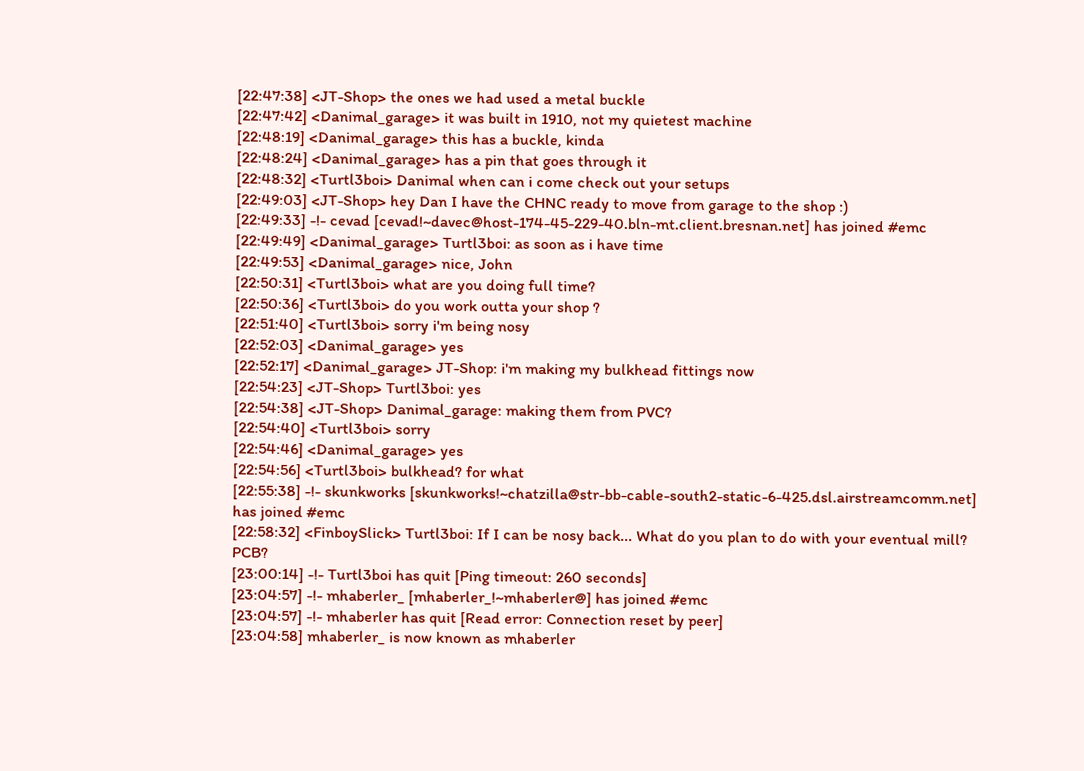[22:47:38] <JT-Shop> the ones we had used a metal buckle
[22:47:42] <Danimal_garage> it was built in 1910, not my quietest machine
[22:48:19] <Danimal_garage> this has a buckle, kinda
[22:48:24] <Danimal_garage> has a pin that goes through it
[22:48:32] <Turtl3boi> Danimal when can i come check out your setups
[22:49:03] <JT-Shop> hey Dan I have the CHNC ready to move from garage to the shop :)
[22:49:33] -!- cevad [cevad!~davec@host-174-45-229-40.bln-mt.client.bresnan.net] has joined #emc
[22:49:49] <Danimal_garage> Turtl3boi: as soon as i have time
[22:49:53] <Danimal_garage> nice, John
[22:50:31] <Turtl3boi> what are you doing full time?
[22:50:36] <Turtl3boi> do you work outta your shop ?
[22:51:40] <Turtl3boi> sorry i'm being nosy
[22:52:03] <Danimal_garage> yes
[22:52:17] <Danimal_garage> JT-Shop: i'm making my bulkhead fittings now
[22:54:23] <JT-Shop> Turtl3boi: yes
[22:54:38] <JT-Shop> Danimal_garage: making them from PVC?
[22:54:40] <Turtl3boi> sorry
[22:54:46] <Danimal_garage> yes
[22:54:56] <Turtl3boi> bulkhead? for what
[22:55:38] -!- skunkworks [skunkworks!~chatzilla@str-bb-cable-south2-static-6-425.dsl.airstreamcomm.net] has joined #emc
[22:58:32] <FinboySlick> Turtl3boi: If I can be nosy back... What do you plan to do with your eventual mill? PCB?
[23:00:14] -!- Turtl3boi has quit [Ping timeout: 260 seconds]
[23:04:57] -!- mhaberler_ [mhaberler_!~mhaberler@] has joined #emc
[23:04:57] -!- mhaberler has quit [Read error: Connection reset by peer]
[23:04:58] mhaberler_ is now known as mhaberler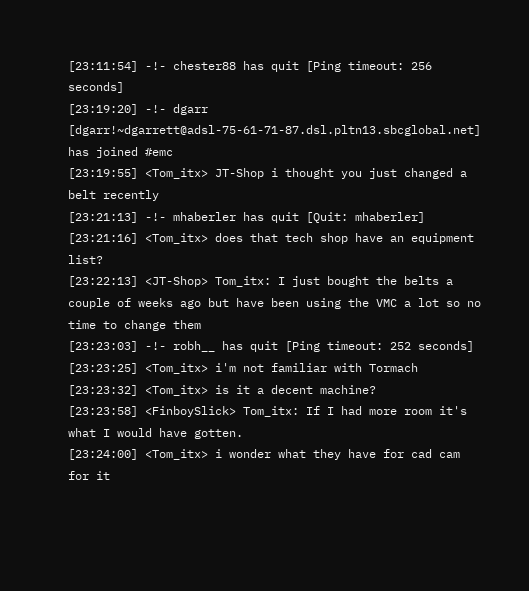[23:11:54] -!- chester88 has quit [Ping timeout: 256 seconds]
[23:19:20] -!- dgarr [dgarr!~dgarrett@adsl-75-61-71-87.dsl.pltn13.sbcglobal.net] has joined #emc
[23:19:55] <Tom_itx> JT-Shop i thought you just changed a belt recently
[23:21:13] -!- mhaberler has quit [Quit: mhaberler]
[23:21:16] <Tom_itx> does that tech shop have an equipment list?
[23:22:13] <JT-Shop> Tom_itx: I just bought the belts a couple of weeks ago but have been using the VMC a lot so no time to change them
[23:23:03] -!- robh__ has quit [Ping timeout: 252 seconds]
[23:23:25] <Tom_itx> i'm not familiar with Tormach
[23:23:32] <Tom_itx> is it a decent machine?
[23:23:58] <FinboySlick> Tom_itx: If I had more room it's what I would have gotten.
[23:24:00] <Tom_itx> i wonder what they have for cad cam for it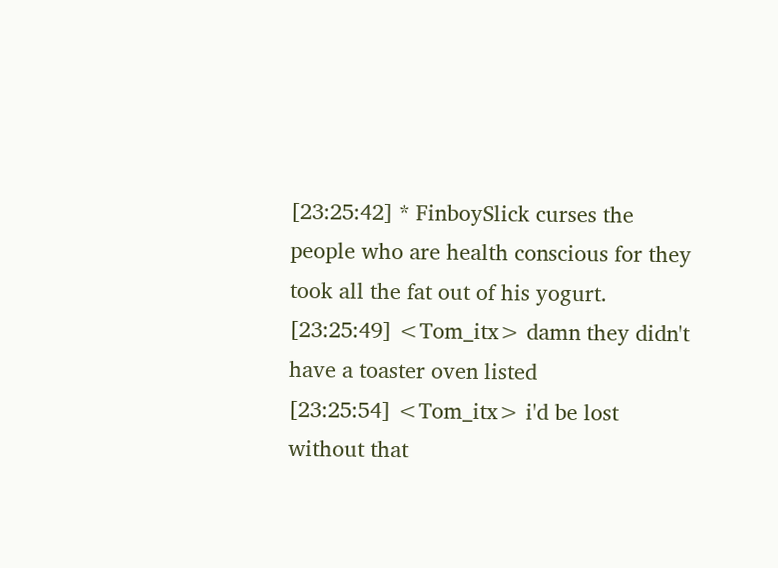[23:25:42] * FinboySlick curses the people who are health conscious for they took all the fat out of his yogurt.
[23:25:49] <Tom_itx> damn they didn't have a toaster oven listed
[23:25:54] <Tom_itx> i'd be lost without that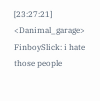[23:27:21] <Danimal_garage> FinboySlick: i hate those people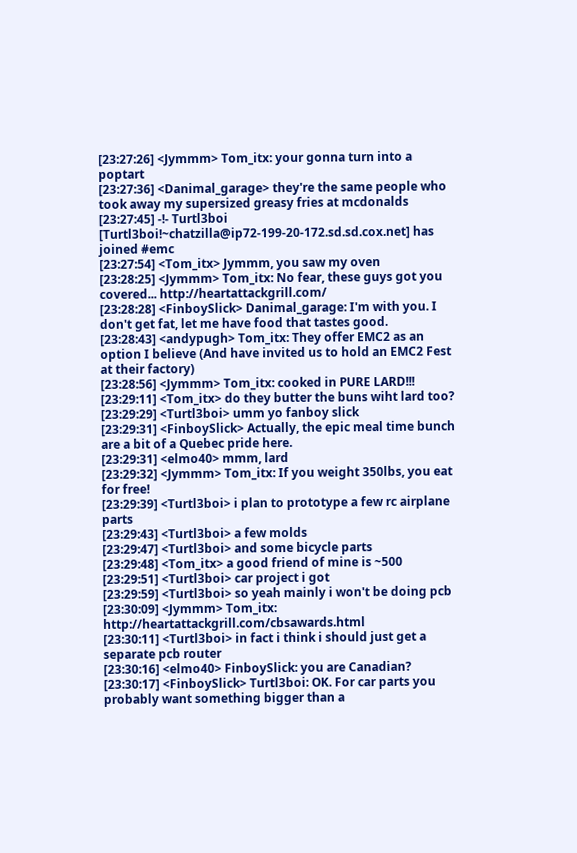[23:27:26] <Jymmm> Tom_itx: your gonna turn into a poptart
[23:27:36] <Danimal_garage> they're the same people who took away my supersized greasy fries at mcdonalds
[23:27:45] -!- Turtl3boi [Turtl3boi!~chatzilla@ip72-199-20-172.sd.sd.cox.net] has joined #emc
[23:27:54] <Tom_itx> Jymmm, you saw my oven
[23:28:25] <Jymmm> Tom_itx: No fear, these guys got you covered... http://heartattackgrill.com/
[23:28:28] <FinboySlick> Danimal_garage: I'm with you. I don't get fat, let me have food that tastes good.
[23:28:43] <andypugh> Tom_itx: They offer EMC2 as an option I believe (And have invited us to hold an EMC2 Fest at their factory)
[23:28:56] <Jymmm> Tom_itx: cooked in PURE LARD!!!
[23:29:11] <Tom_itx> do they butter the buns wiht lard too?
[23:29:29] <Turtl3boi> umm yo fanboy slick
[23:29:31] <FinboySlick> Actually, the epic meal time bunch are a bit of a Quebec pride here.
[23:29:31] <elmo40> mmm, lard
[23:29:32] <Jymmm> Tom_itx: If you weight 350lbs, you eat for free!
[23:29:39] <Turtl3boi> i plan to prototype a few rc airplane parts
[23:29:43] <Turtl3boi> a few molds
[23:29:47] <Turtl3boi> and some bicycle parts
[23:29:48] <Tom_itx> a good friend of mine is ~500
[23:29:51] <Turtl3boi> car project i got
[23:29:59] <Turtl3boi> so yeah mainly i won't be doing pcb
[23:30:09] <Jymmm> Tom_itx: http://heartattackgrill.com/cbsawards.html
[23:30:11] <Turtl3boi> in fact i think i should just get a separate pcb router
[23:30:16] <elmo40> FinboySlick: you are Canadian?
[23:30:17] <FinboySlick> Turtl3boi: OK. For car parts you probably want something bigger than a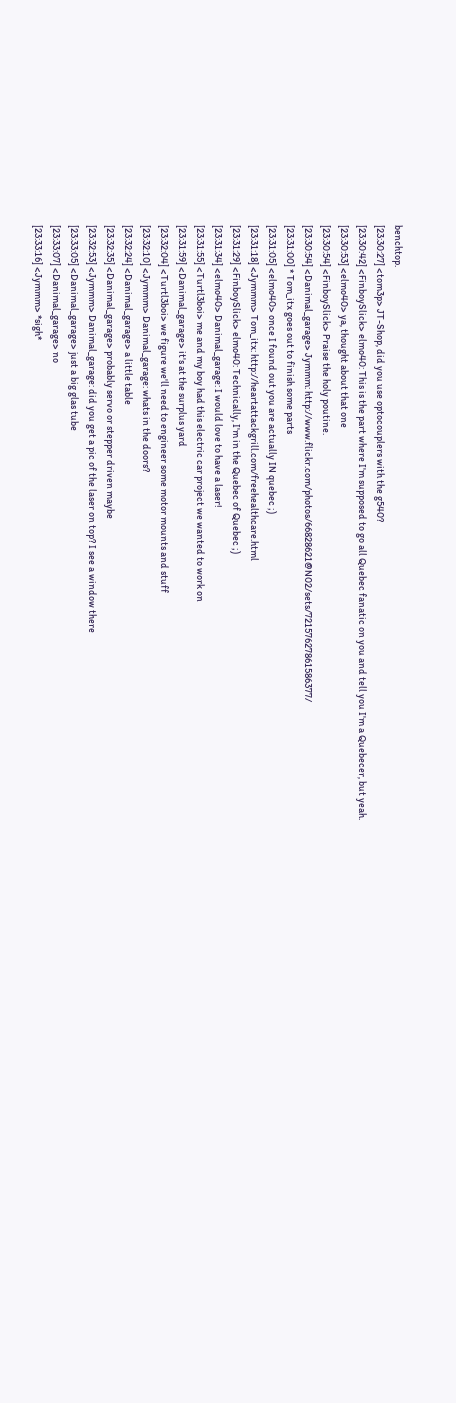benchtop.
[23:30:27] <tom3p> JT-Shop, did you use optocouplers with the g540?
[23:30:42] <FinboySlick> elmo40: This is the part where I'm supposed to go all Quebec fanatic on you and tell you I'm a Quebecer, but yeah.
[23:30:53] <elmo40> ya, thought about that one
[23:30:54] <FinboySlick> Praise the holy poutine.
[23:30:54] <Danimal_garage> Jymmm: http://www.flickr.com/photos/66828621@N02/sets/72157627861586377/
[23:31:00] * Tom_itx goes out to finish some parts
[23:31:05] <elmo40> once I found out you are actually IN quebec ;)
[23:31:18] <Jymmm> Tom_itx: http://heartattackgrill.com/freehealthcare.html
[23:31:29] <FinboySlick> elmo40: Technically, I'm in the Quebec of Quebec ;)
[23:31:34] <elmo40> Danimal_garage: I would love to have a laser!
[23:31:55] <Turtl3boi> me and my boy had this electric car project we wanted to work on
[23:31:59] <Danimal_garage> it's at the surplus yard
[23:32:04] <Turtl3boi> we figure we'll need to engineer some motor mounts and stuff
[23:32:10] <Jymmm> Danimal_garage: whats in the doors?
[23:32:24] <Danimal_garage> a little table
[23:32:35] <Danimal_garage> probably servo or stepper driven maybe
[23:32:53] <Jymmm> Danimal_garage: did you get a pic of the laser on top? I see a window there
[23:33:05] <Danimal_garage> just a big glas tube
[23:33:07] <Danimal_garage> no
[23:33:16] <Jymmm> *sigh*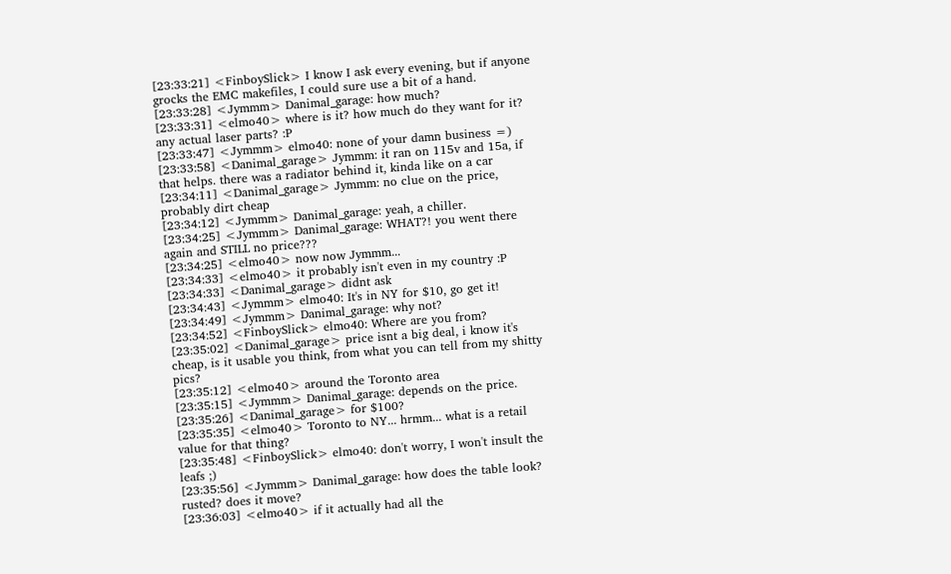[23:33:21] <FinboySlick> I know I ask every evening, but if anyone grocks the EMC makefiles, I could sure use a bit of a hand.
[23:33:28] <Jymmm> Danimal_garage: how much?
[23:33:31] <elmo40> where is it? how much do they want for it? any actual laser parts? :P
[23:33:47] <Jymmm> elmo40: none of your damn business =)
[23:33:58] <Danimal_garage> Jymmm: it ran on 115v and 15a, if that helps. there was a radiator behind it, kinda like on a car
[23:34:11] <Danimal_garage> Jymmm: no clue on the price, probably dirt cheap
[23:34:12] <Jymmm> Danimal_garage: yeah, a chiller.
[23:34:25] <Jymmm> Danimal_garage: WHAT?! you went there again and STILL no price???
[23:34:25] <elmo40> now now Jymmm...
[23:34:33] <elmo40> it probably isn't even in my country :P
[23:34:33] <Danimal_garage> didnt ask
[23:34:43] <Jymmm> elmo40: It's in NY for $10, go get it!
[23:34:49] <Jymmm> Danimal_garage: why not?
[23:34:52] <FinboySlick> elmo40: Where are you from?
[23:35:02] <Danimal_garage> price isnt a big deal, i know it's cheap, is it usable you think, from what you can tell from my shitty pics?
[23:35:12] <elmo40> around the Toronto area
[23:35:15] <Jymmm> Danimal_garage: depends on the price.
[23:35:26] <Danimal_garage> for $100?
[23:35:35] <elmo40> Toronto to NY... hrmm... what is a retail value for that thing?
[23:35:48] <FinboySlick> elmo40: don't worry, I won't insult the leafs ;)
[23:35:56] <Jymmm> Danimal_garage: how does the table look? rusted? does it move?
[23:36:03] <elmo40> if it actually had all the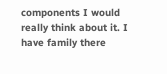components I would really think about it. I have family there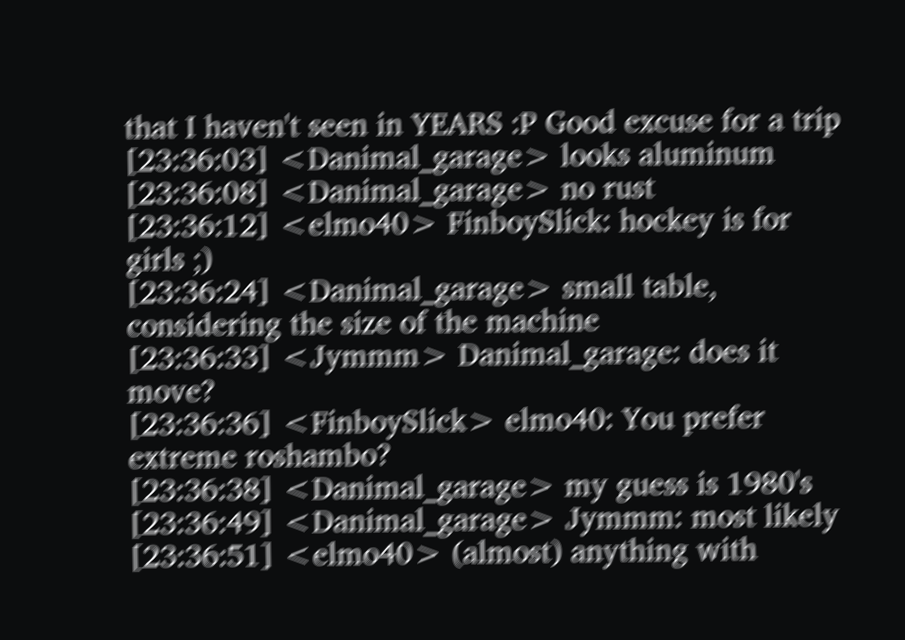that I haven't seen in YEARS :P Good excuse for a trip
[23:36:03] <Danimal_garage> looks aluminum
[23:36:08] <Danimal_garage> no rust
[23:36:12] <elmo40> FinboySlick: hockey is for girls ;)
[23:36:24] <Danimal_garage> small table, considering the size of the machine
[23:36:33] <Jymmm> Danimal_garage: does it move?
[23:36:36] <FinboySlick> elmo40: You prefer extreme roshambo?
[23:36:38] <Danimal_garage> my guess is 1980's
[23:36:49] <Danimal_garage> Jymmm: most likely
[23:36:51] <elmo40> (almost) anything with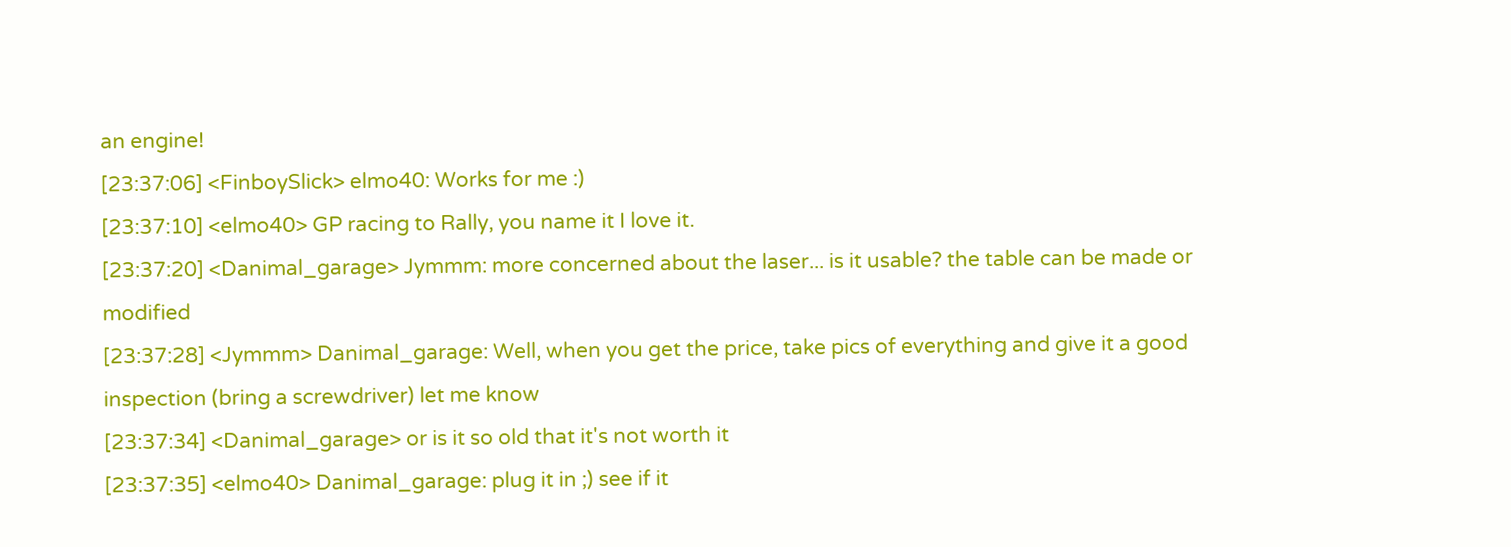an engine!
[23:37:06] <FinboySlick> elmo40: Works for me :)
[23:37:10] <elmo40> GP racing to Rally, you name it I love it.
[23:37:20] <Danimal_garage> Jymmm: more concerned about the laser... is it usable? the table can be made or modified
[23:37:28] <Jymmm> Danimal_garage: Well, when you get the price, take pics of everything and give it a good inspection (bring a screwdriver) let me know
[23:37:34] <Danimal_garage> or is it so old that it's not worth it
[23:37:35] <elmo40> Danimal_garage: plug it in ;) see if it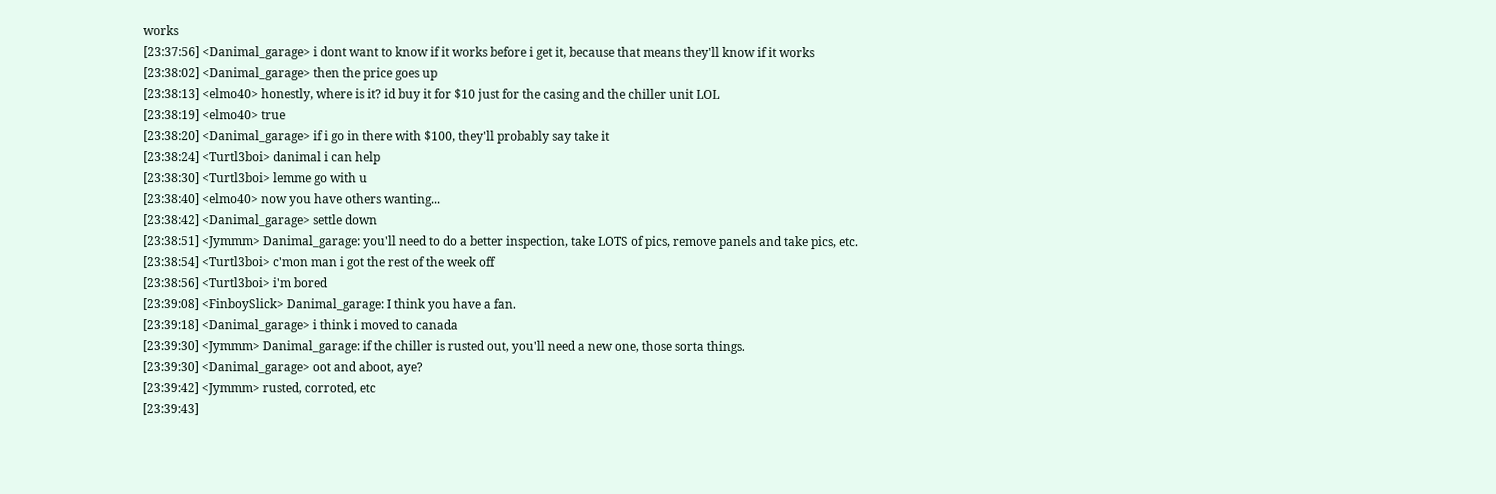works
[23:37:56] <Danimal_garage> i dont want to know if it works before i get it, because that means they'll know if it works
[23:38:02] <Danimal_garage> then the price goes up
[23:38:13] <elmo40> honestly, where is it? id buy it for $10 just for the casing and the chiller unit LOL
[23:38:19] <elmo40> true
[23:38:20] <Danimal_garage> if i go in there with $100, they'll probably say take it
[23:38:24] <Turtl3boi> danimal i can help
[23:38:30] <Turtl3boi> lemme go with u
[23:38:40] <elmo40> now you have others wanting...
[23:38:42] <Danimal_garage> settle down
[23:38:51] <Jymmm> Danimal_garage: you'll need to do a better inspection, take LOTS of pics, remove panels and take pics, etc.
[23:38:54] <Turtl3boi> c'mon man i got the rest of the week off
[23:38:56] <Turtl3boi> i'm bored
[23:39:08] <FinboySlick> Danimal_garage: I think you have a fan.
[23:39:18] <Danimal_garage> i think i moved to canada
[23:39:30] <Jymmm> Danimal_garage: if the chiller is rusted out, you'll need a new one, those sorta things.
[23:39:30] <Danimal_garage> oot and aboot, aye?
[23:39:42] <Jymmm> rusted, corroted, etc
[23:39:43]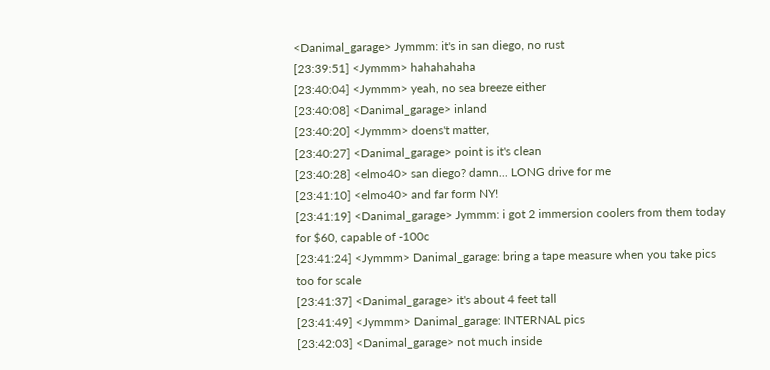<Danimal_garage> Jymmm: it's in san diego, no rust
[23:39:51] <Jymmm> hahahahaha
[23:40:04] <Jymmm> yeah, no sea breeze either
[23:40:08] <Danimal_garage> inland
[23:40:20] <Jymmm> doens't matter,
[23:40:27] <Danimal_garage> point is it's clean
[23:40:28] <elmo40> san diego? damn... LONG drive for me
[23:41:10] <elmo40> and far form NY!
[23:41:19] <Danimal_garage> Jymmm: i got 2 immersion coolers from them today for $60, capable of -100c
[23:41:24] <Jymmm> Danimal_garage: bring a tape measure when you take pics too for scale
[23:41:37] <Danimal_garage> it's about 4 feet tall
[23:41:49] <Jymmm> Danimal_garage: INTERNAL pics
[23:42:03] <Danimal_garage> not much inside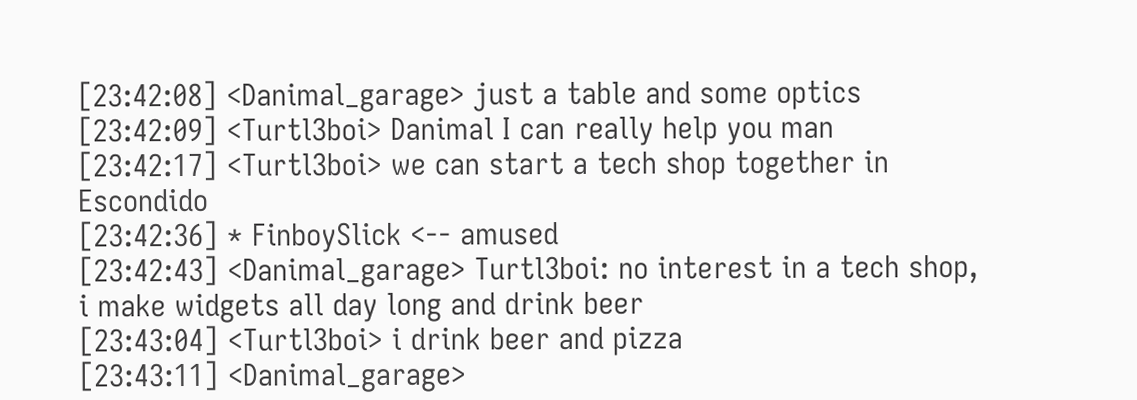[23:42:08] <Danimal_garage> just a table and some optics
[23:42:09] <Turtl3boi> Danimal I can really help you man
[23:42:17] <Turtl3boi> we can start a tech shop together in Escondido
[23:42:36] * FinboySlick <-- amused
[23:42:43] <Danimal_garage> Turtl3boi: no interest in a tech shop, i make widgets all day long and drink beer
[23:43:04] <Turtl3boi> i drink beer and pizza
[23:43:11] <Danimal_garage>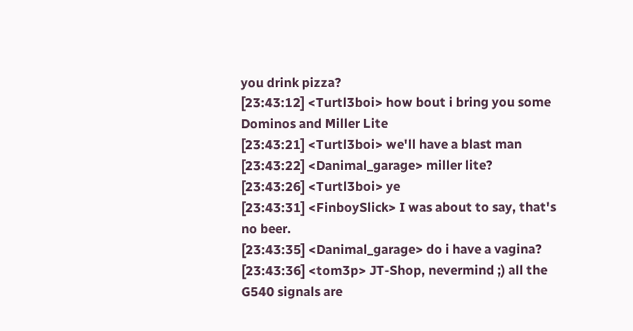you drink pizza?
[23:43:12] <Turtl3boi> how bout i bring you some Dominos and Miller Lite
[23:43:21] <Turtl3boi> we'll have a blast man
[23:43:22] <Danimal_garage> miller lite?
[23:43:26] <Turtl3boi> ye
[23:43:31] <FinboySlick> I was about to say, that's no beer.
[23:43:35] <Danimal_garage> do i have a vagina?
[23:43:36] <tom3p> JT-Shop, nevermind ;) all the G540 signals are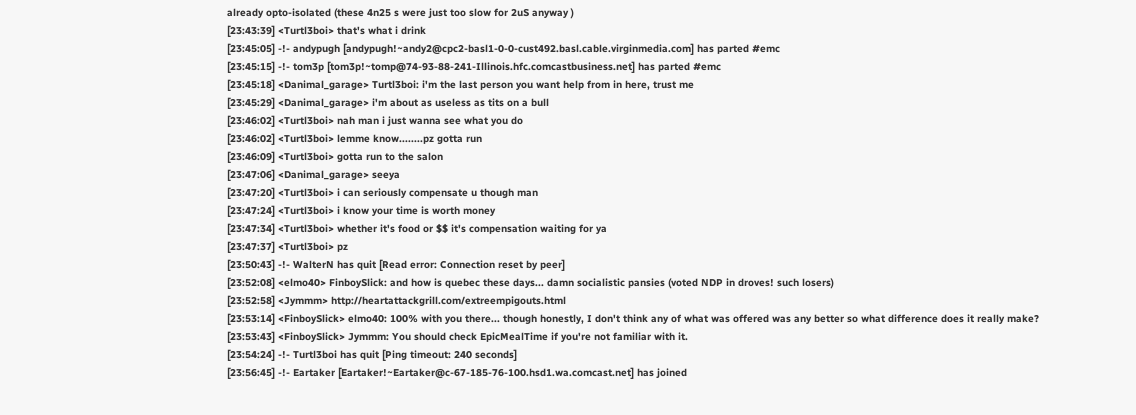already opto-isolated (these 4n25 s were just too slow for 2uS anyway )
[23:43:39] <Turtl3boi> that's what i drink
[23:45:05] -!- andypugh [andypugh!~andy2@cpc2-basl1-0-0-cust492.basl.cable.virginmedia.com] has parted #emc
[23:45:15] -!- tom3p [tom3p!~tomp@74-93-88-241-Illinois.hfc.comcastbusiness.net] has parted #emc
[23:45:18] <Danimal_garage> Turtl3boi: i'm the last person you want help from in here, trust me
[23:45:29] <Danimal_garage> i'm about as useless as tits on a bull
[23:46:02] <Turtl3boi> nah man i just wanna see what you do
[23:46:02] <Turtl3boi> lemme know........pz gotta run
[23:46:09] <Turtl3boi> gotta run to the salon
[23:47:06] <Danimal_garage> seeya
[23:47:20] <Turtl3boi> i can seriously compensate u though man
[23:47:24] <Turtl3boi> i know your time is worth money
[23:47:34] <Turtl3boi> whether it's food or $$ it's compensation waiting for ya
[23:47:37] <Turtl3boi> pz
[23:50:43] -!- WalterN has quit [Read error: Connection reset by peer]
[23:52:08] <elmo40> FinboySlick: and how is quebec these days... damn socialistic pansies (voted NDP in droves! such losers)
[23:52:58] <Jymmm> http://heartattackgrill.com/extreempigouts.html
[23:53:14] <FinboySlick> elmo40: 100% with you there... though honestly, I don't think any of what was offered was any better so what difference does it really make?
[23:53:43] <FinboySlick> Jymmm: You should check EpicMealTime if you're not familiar with it.
[23:54:24] -!- Turtl3boi has quit [Ping timeout: 240 seconds]
[23:56:45] -!- Eartaker [Eartaker!~Eartaker@c-67-185-76-100.hsd1.wa.comcast.net] has joined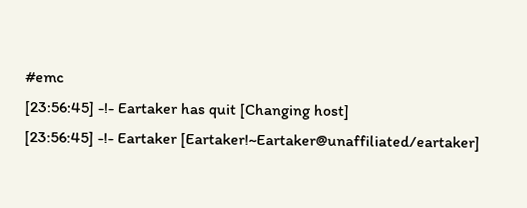#emc
[23:56:45] -!- Eartaker has quit [Changing host]
[23:56:45] -!- Eartaker [Eartaker!~Eartaker@unaffiliated/eartaker]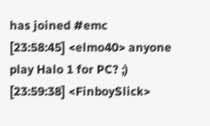has joined #emc
[23:58:45] <elmo40> anyone play Halo 1 for PC? ;)
[23:59:38] <FinboySlick>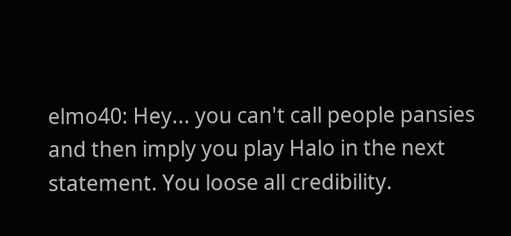elmo40: Hey... you can't call people pansies and then imply you play Halo in the next statement. You loose all credibility.